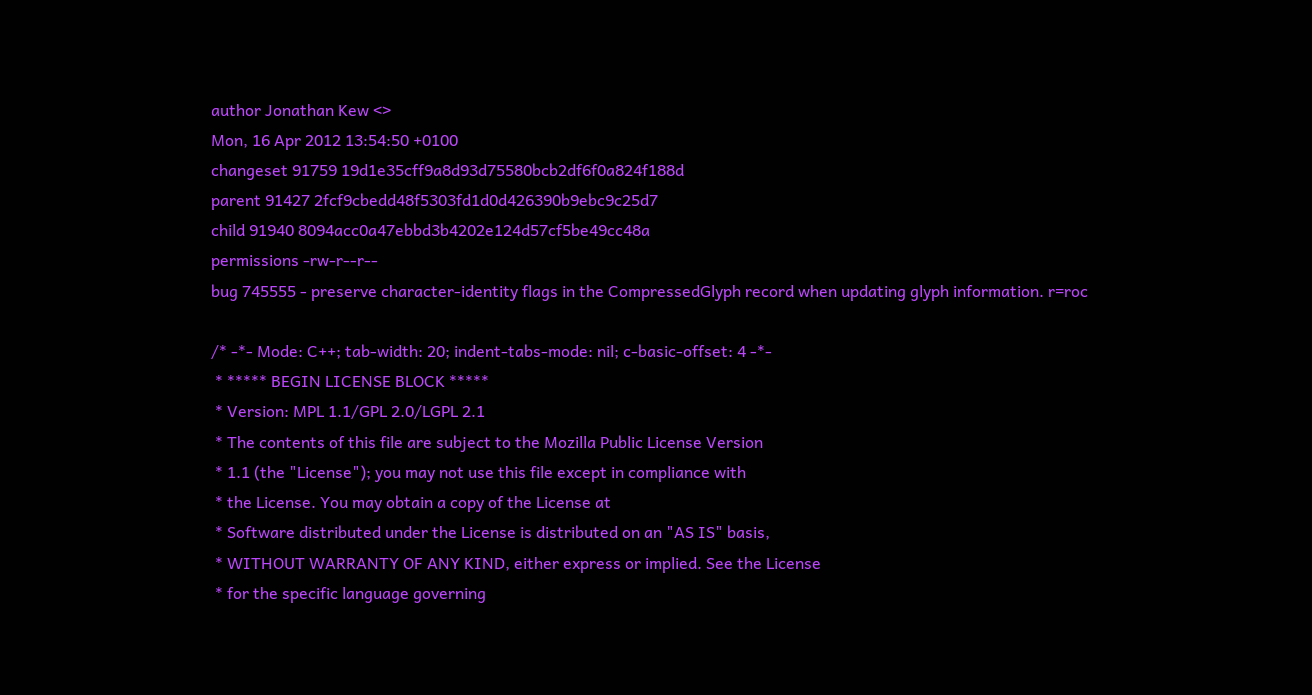author Jonathan Kew <>
Mon, 16 Apr 2012 13:54:50 +0100
changeset 91759 19d1e35cff9a8d93d75580bcb2df6f0a824f188d
parent 91427 2fcf9cbedd48f5303fd1d0d426390b9ebc9c25d7
child 91940 8094acc0a47ebbd3b4202e124d57cf5be49cc48a
permissions -rw-r--r--
bug 745555 - preserve character-identity flags in the CompressedGlyph record when updating glyph information. r=roc

/* -*- Mode: C++; tab-width: 20; indent-tabs-mode: nil; c-basic-offset: 4 -*-
 * ***** BEGIN LICENSE BLOCK *****
 * Version: MPL 1.1/GPL 2.0/LGPL 2.1
 * The contents of this file are subject to the Mozilla Public License Version
 * 1.1 (the "License"); you may not use this file except in compliance with
 * the License. You may obtain a copy of the License at
 * Software distributed under the License is distributed on an "AS IS" basis,
 * WITHOUT WARRANTY OF ANY KIND, either express or implied. See the License
 * for the specific language governing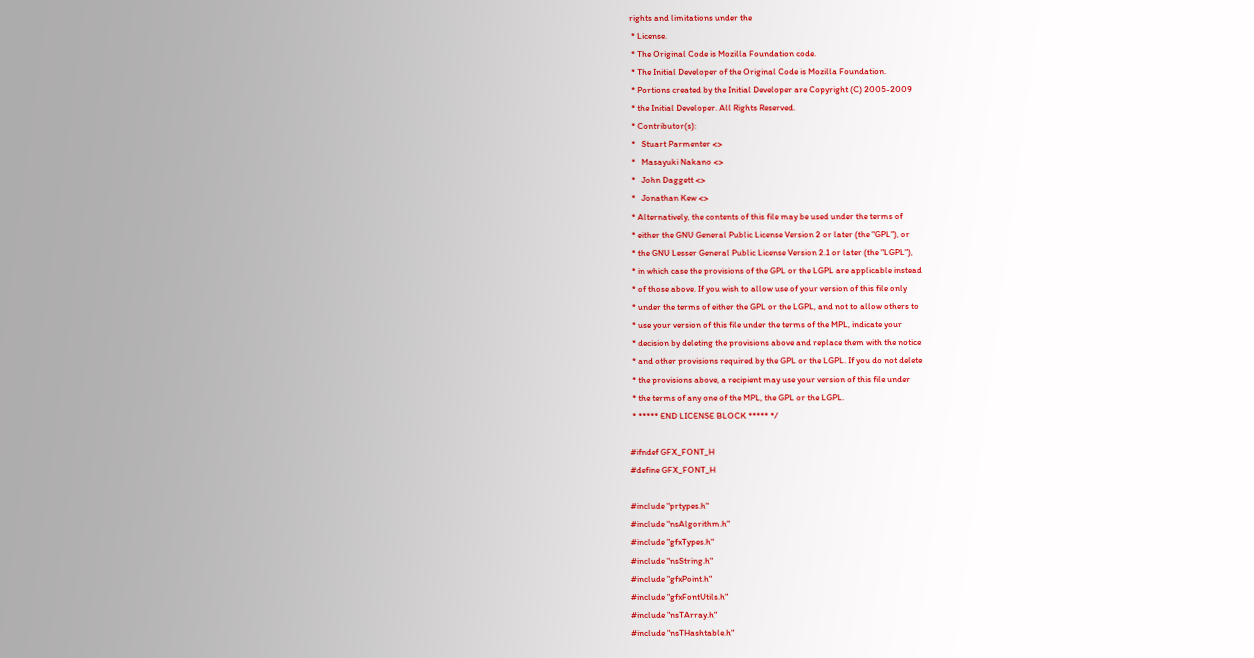rights and limitations under the
 * License.
 * The Original Code is Mozilla Foundation code.
 * The Initial Developer of the Original Code is Mozilla Foundation.
 * Portions created by the Initial Developer are Copyright (C) 2005-2009
 * the Initial Developer. All Rights Reserved.
 * Contributor(s):
 *   Stuart Parmenter <>
 *   Masayuki Nakano <>
 *   John Daggett <>
 *   Jonathan Kew <>
 * Alternatively, the contents of this file may be used under the terms of
 * either the GNU General Public License Version 2 or later (the "GPL"), or
 * the GNU Lesser General Public License Version 2.1 or later (the "LGPL"),
 * in which case the provisions of the GPL or the LGPL are applicable instead
 * of those above. If you wish to allow use of your version of this file only
 * under the terms of either the GPL or the LGPL, and not to allow others to
 * use your version of this file under the terms of the MPL, indicate your
 * decision by deleting the provisions above and replace them with the notice
 * and other provisions required by the GPL or the LGPL. If you do not delete
 * the provisions above, a recipient may use your version of this file under
 * the terms of any one of the MPL, the GPL or the LGPL.
 * ***** END LICENSE BLOCK ***** */

#ifndef GFX_FONT_H
#define GFX_FONT_H

#include "prtypes.h"
#include "nsAlgorithm.h"
#include "gfxTypes.h"
#include "nsString.h"
#include "gfxPoint.h"
#include "gfxFontUtils.h"
#include "nsTArray.h"
#include "nsTHashtable.h"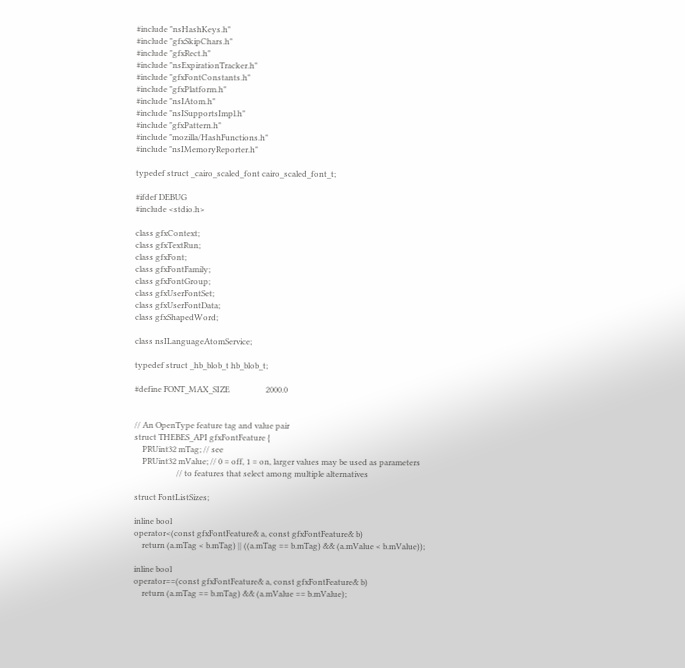#include "nsHashKeys.h"
#include "gfxSkipChars.h"
#include "gfxRect.h"
#include "nsExpirationTracker.h"
#include "gfxFontConstants.h"
#include "gfxPlatform.h"
#include "nsIAtom.h"
#include "nsISupportsImpl.h"
#include "gfxPattern.h"
#include "mozilla/HashFunctions.h"
#include "nsIMemoryReporter.h"

typedef struct _cairo_scaled_font cairo_scaled_font_t;

#ifdef DEBUG
#include <stdio.h>

class gfxContext;
class gfxTextRun;
class gfxFont;
class gfxFontFamily;
class gfxFontGroup;
class gfxUserFontSet;
class gfxUserFontData;
class gfxShapedWord;

class nsILanguageAtomService;

typedef struct _hb_blob_t hb_blob_t;

#define FONT_MAX_SIZE                  2000.0


// An OpenType feature tag and value pair
struct THEBES_API gfxFontFeature {
    PRUint32 mTag; // see
    PRUint32 mValue; // 0 = off, 1 = on, larger values may be used as parameters
                     // to features that select among multiple alternatives

struct FontListSizes;

inline bool
operator<(const gfxFontFeature& a, const gfxFontFeature& b)
    return (a.mTag < b.mTag) || ((a.mTag == b.mTag) && (a.mValue < b.mValue));

inline bool
operator==(const gfxFontFeature& a, const gfxFontFeature& b)
    return (a.mTag == b.mTag) && (a.mValue == b.mValue);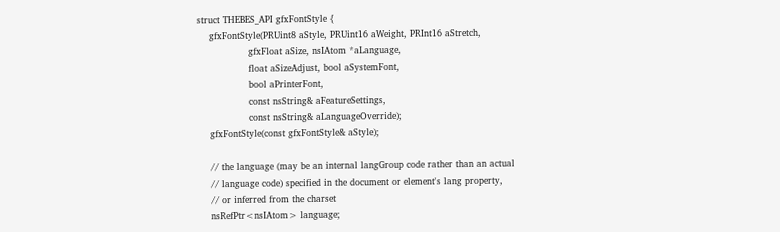struct THEBES_API gfxFontStyle {
    gfxFontStyle(PRUint8 aStyle, PRUint16 aWeight, PRInt16 aStretch,
                 gfxFloat aSize, nsIAtom *aLanguage,
                 float aSizeAdjust, bool aSystemFont,
                 bool aPrinterFont,
                 const nsString& aFeatureSettings,
                 const nsString& aLanguageOverride);
    gfxFontStyle(const gfxFontStyle& aStyle);

    // the language (may be an internal langGroup code rather than an actual
    // language code) specified in the document or element's lang property,
    // or inferred from the charset
    nsRefPtr<nsIAtom> language;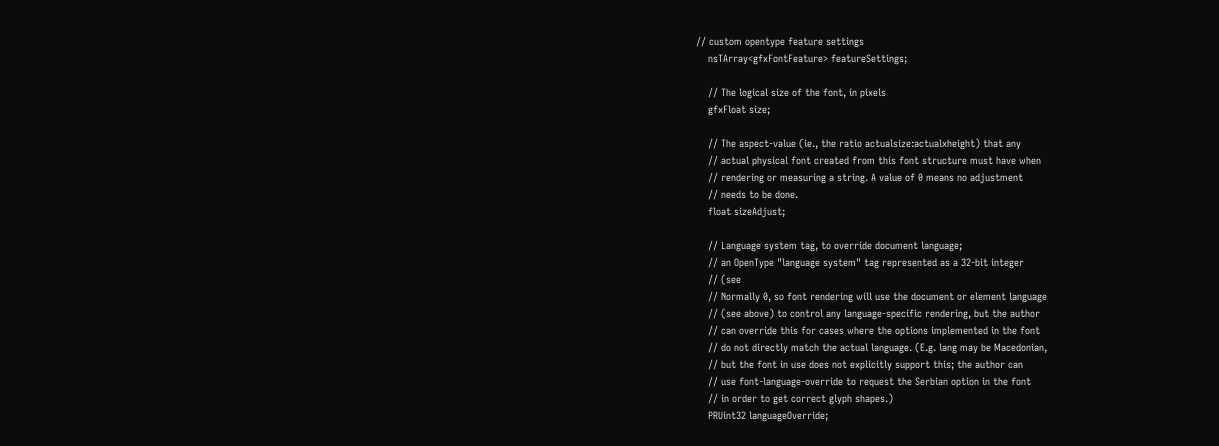// custom opentype feature settings
    nsTArray<gfxFontFeature> featureSettings;

    // The logical size of the font, in pixels
    gfxFloat size;

    // The aspect-value (ie., the ratio actualsize:actualxheight) that any
    // actual physical font created from this font structure must have when
    // rendering or measuring a string. A value of 0 means no adjustment
    // needs to be done.
    float sizeAdjust;

    // Language system tag, to override document language;
    // an OpenType "language system" tag represented as a 32-bit integer
    // (see
    // Normally 0, so font rendering will use the document or element language
    // (see above) to control any language-specific rendering, but the author
    // can override this for cases where the options implemented in the font
    // do not directly match the actual language. (E.g. lang may be Macedonian,
    // but the font in use does not explicitly support this; the author can
    // use font-language-override to request the Serbian option in the font
    // in order to get correct glyph shapes.)
    PRUint32 languageOverride;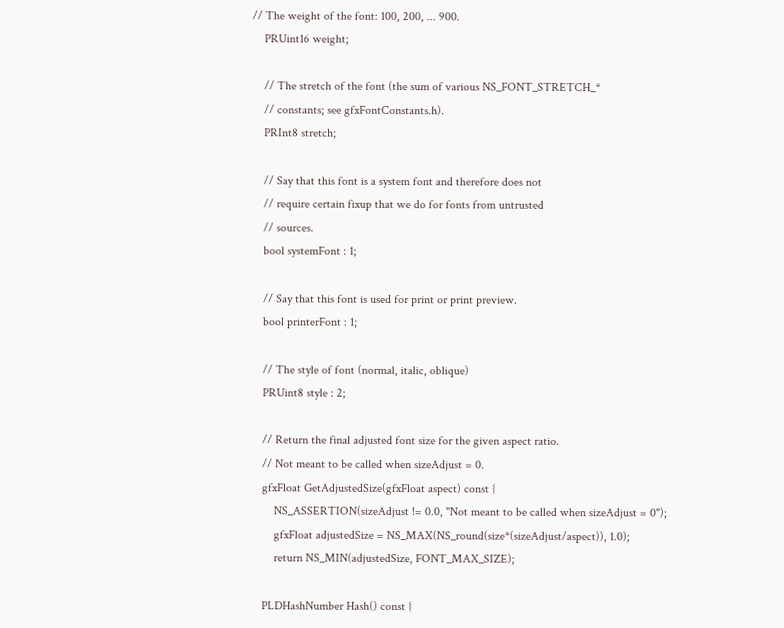// The weight of the font: 100, 200, ... 900.
    PRUint16 weight;

    // The stretch of the font (the sum of various NS_FONT_STRETCH_*
    // constants; see gfxFontConstants.h).
    PRInt8 stretch;

    // Say that this font is a system font and therefore does not
    // require certain fixup that we do for fonts from untrusted
    // sources.
    bool systemFont : 1;

    // Say that this font is used for print or print preview.
    bool printerFont : 1;

    // The style of font (normal, italic, oblique)
    PRUint8 style : 2;

    // Return the final adjusted font size for the given aspect ratio.
    // Not meant to be called when sizeAdjust = 0.
    gfxFloat GetAdjustedSize(gfxFloat aspect) const {
        NS_ASSERTION(sizeAdjust != 0.0, "Not meant to be called when sizeAdjust = 0");
        gfxFloat adjustedSize = NS_MAX(NS_round(size*(sizeAdjust/aspect)), 1.0);
        return NS_MIN(adjustedSize, FONT_MAX_SIZE);

    PLDHashNumber Hash() const {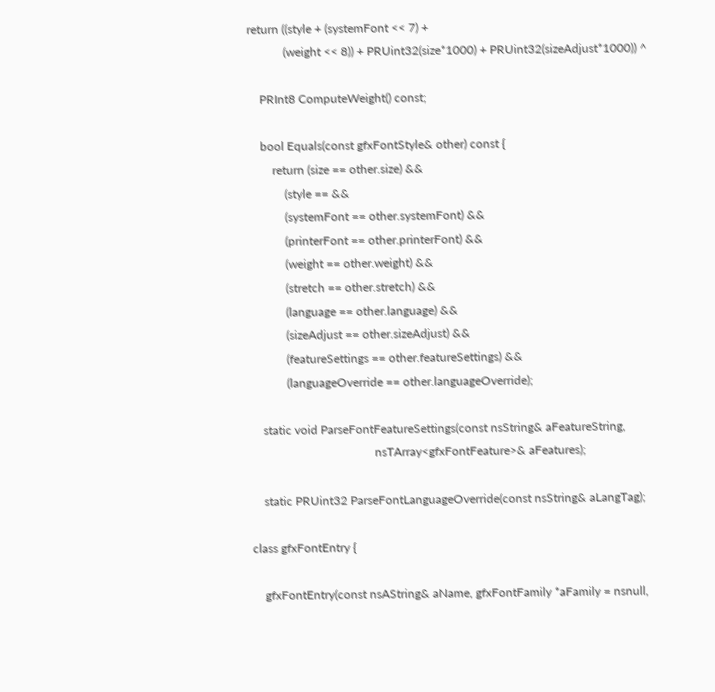return ((style + (systemFont << 7) +
            (weight << 8)) + PRUint32(size*1000) + PRUint32(sizeAdjust*1000)) ^

    PRInt8 ComputeWeight() const;

    bool Equals(const gfxFontStyle& other) const {
        return (size == other.size) &&
            (style == &&
            (systemFont == other.systemFont) &&
            (printerFont == other.printerFont) &&
            (weight == other.weight) &&
            (stretch == other.stretch) &&
            (language == other.language) &&
            (sizeAdjust == other.sizeAdjust) &&
            (featureSettings == other.featureSettings) &&
            (languageOverride == other.languageOverride);

    static void ParseFontFeatureSettings(const nsString& aFeatureString,
                                         nsTArray<gfxFontFeature>& aFeatures);

    static PRUint32 ParseFontLanguageOverride(const nsString& aLangTag);

class gfxFontEntry {

    gfxFontEntry(const nsAString& aName, gfxFontFamily *aFamily = nsnull,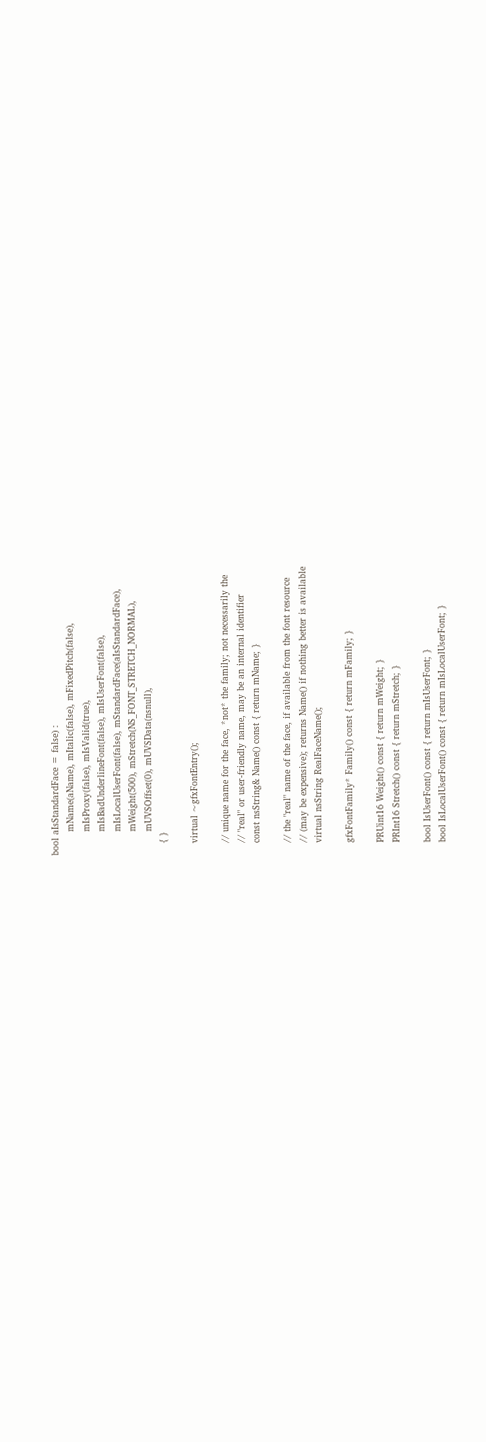bool aIsStandardFace = false) :
        mName(aName), mItalic(false), mFixedPitch(false),
        mIsProxy(false), mIsValid(true),
        mIsBadUnderlineFont(false), mIsUserFont(false),
        mIsLocalUserFont(false), mStandardFace(aIsStandardFace),
        mWeight(500), mStretch(NS_FONT_STRETCH_NORMAL),
        mUVSOffset(0), mUVSData(nsnull),
    { }

    virtual ~gfxFontEntry();

    // unique name for the face, *not* the family; not necessarily the
    // "real" or user-friendly name, may be an internal identifier
    const nsString& Name() const { return mName; }

    // the "real" name of the face, if available from the font resource
    // (may be expensive); returns Name() if nothing better is available
    virtual nsString RealFaceName();

    gfxFontFamily* Family() const { return mFamily; }

    PRUint16 Weight() const { return mWeight; }
    PRInt16 Stretch() const { return mStretch; }

    bool IsUserFont() const { return mIsUserFont; }
    bool IsLocalUserFont() const { return mIsLocalUserFont; }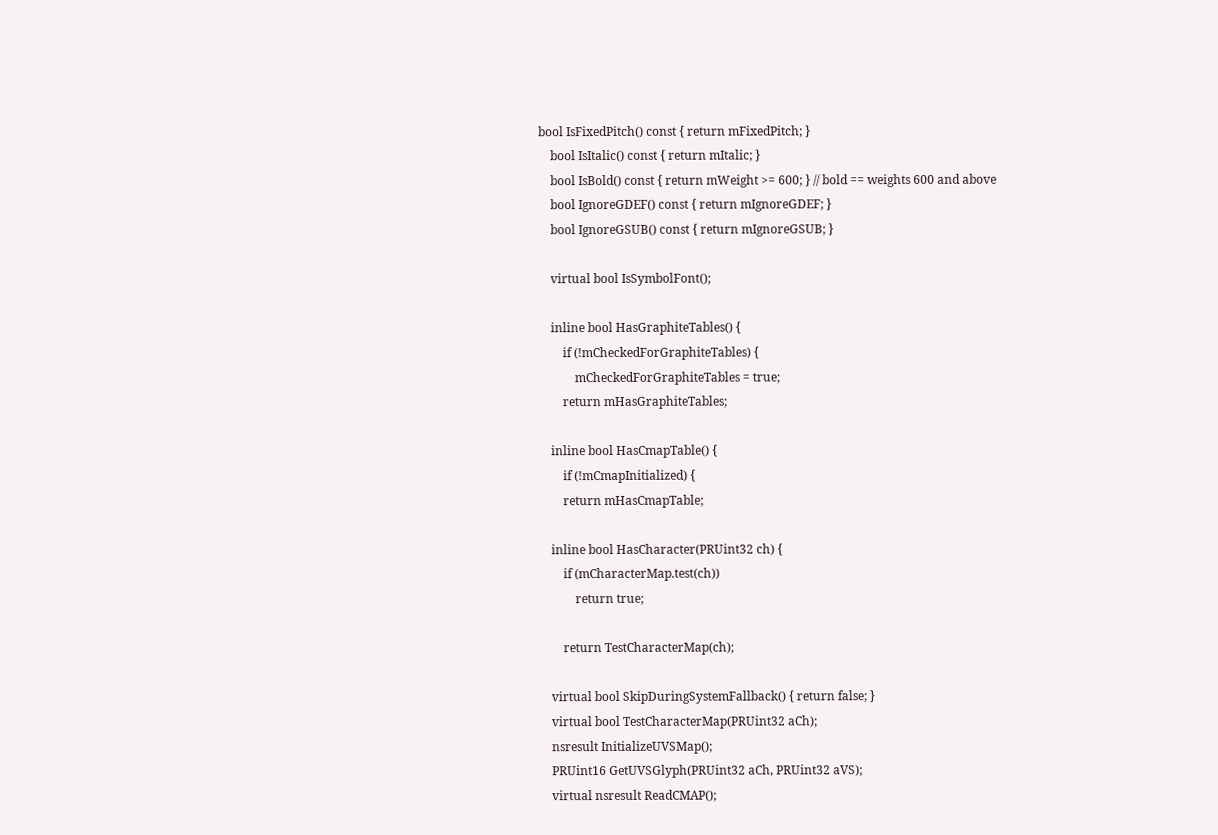bool IsFixedPitch() const { return mFixedPitch; }
    bool IsItalic() const { return mItalic; }
    bool IsBold() const { return mWeight >= 600; } // bold == weights 600 and above
    bool IgnoreGDEF() const { return mIgnoreGDEF; }
    bool IgnoreGSUB() const { return mIgnoreGSUB; }

    virtual bool IsSymbolFont();

    inline bool HasGraphiteTables() {
        if (!mCheckedForGraphiteTables) {
            mCheckedForGraphiteTables = true;
        return mHasGraphiteTables;

    inline bool HasCmapTable() {
        if (!mCmapInitialized) {
        return mHasCmapTable;

    inline bool HasCharacter(PRUint32 ch) {
        if (mCharacterMap.test(ch))
            return true;

        return TestCharacterMap(ch);

    virtual bool SkipDuringSystemFallback() { return false; }
    virtual bool TestCharacterMap(PRUint32 aCh);
    nsresult InitializeUVSMap();
    PRUint16 GetUVSGlyph(PRUint32 aCh, PRUint32 aVS);
    virtual nsresult ReadCMAP();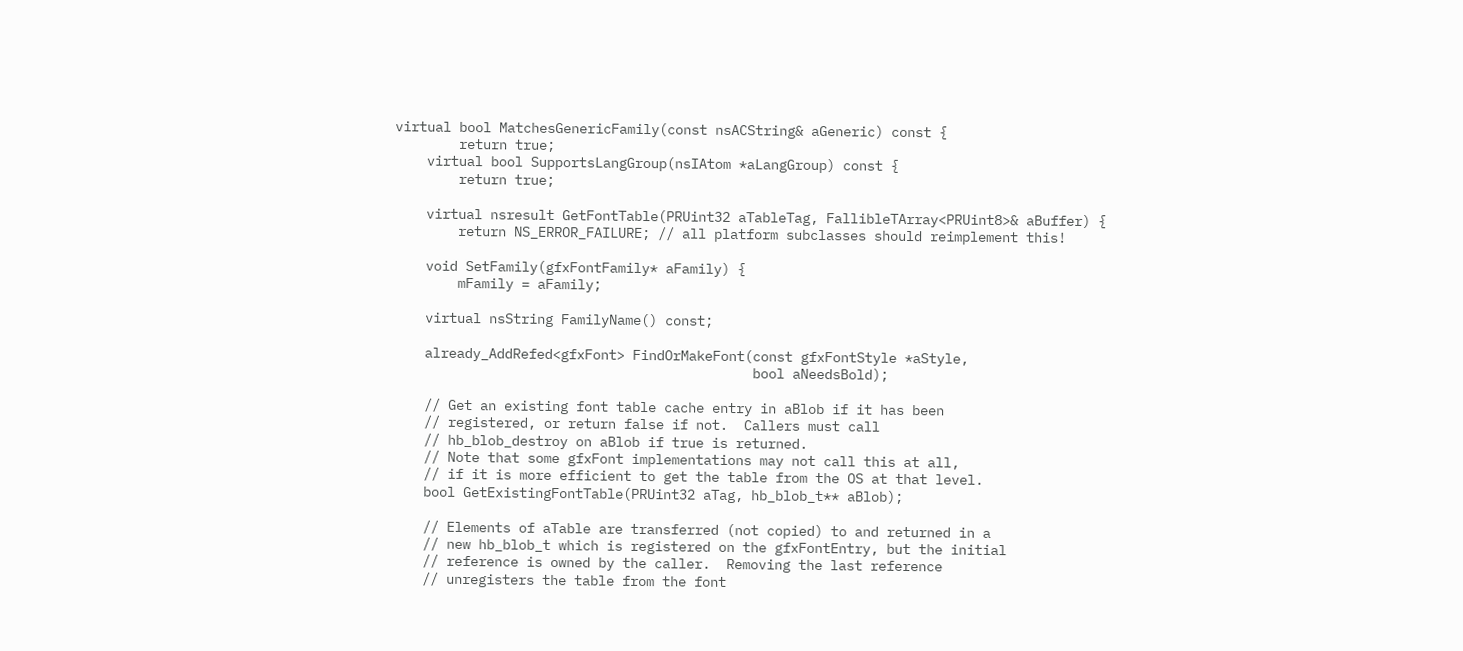virtual bool MatchesGenericFamily(const nsACString& aGeneric) const {
        return true;
    virtual bool SupportsLangGroup(nsIAtom *aLangGroup) const {
        return true;

    virtual nsresult GetFontTable(PRUint32 aTableTag, FallibleTArray<PRUint8>& aBuffer) {
        return NS_ERROR_FAILURE; // all platform subclasses should reimplement this!

    void SetFamily(gfxFontFamily* aFamily) {
        mFamily = aFamily;

    virtual nsString FamilyName() const;

    already_AddRefed<gfxFont> FindOrMakeFont(const gfxFontStyle *aStyle,
                                             bool aNeedsBold);

    // Get an existing font table cache entry in aBlob if it has been
    // registered, or return false if not.  Callers must call
    // hb_blob_destroy on aBlob if true is returned.
    // Note that some gfxFont implementations may not call this at all,
    // if it is more efficient to get the table from the OS at that level.
    bool GetExistingFontTable(PRUint32 aTag, hb_blob_t** aBlob);

    // Elements of aTable are transferred (not copied) to and returned in a
    // new hb_blob_t which is registered on the gfxFontEntry, but the initial
    // reference is owned by the caller.  Removing the last reference
    // unregisters the table from the font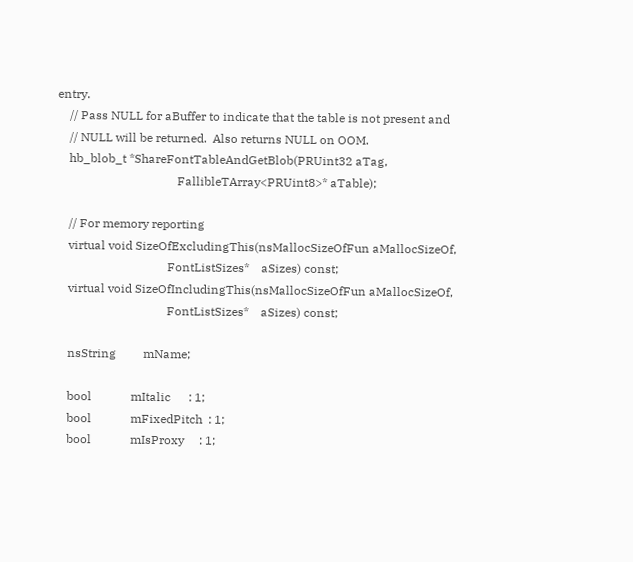entry.
    // Pass NULL for aBuffer to indicate that the table is not present and
    // NULL will be returned.  Also returns NULL on OOM.
    hb_blob_t *ShareFontTableAndGetBlob(PRUint32 aTag,
                                        FallibleTArray<PRUint8>* aTable);

    // For memory reporting
    virtual void SizeOfExcludingThis(nsMallocSizeOfFun aMallocSizeOf,
                                     FontListSizes*    aSizes) const;
    virtual void SizeOfIncludingThis(nsMallocSizeOfFun aMallocSizeOf,
                                     FontListSizes*    aSizes) const;

    nsString         mName;

    bool             mItalic      : 1;
    bool             mFixedPitch  : 1;
    bool             mIsProxy     : 1;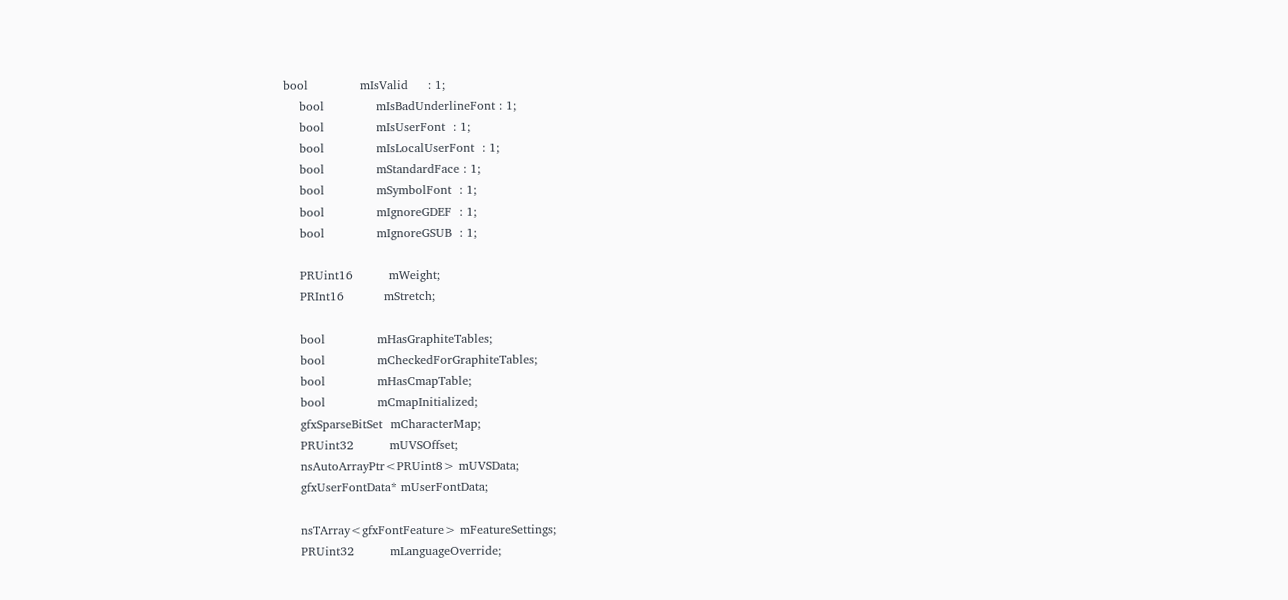bool             mIsValid     : 1;
    bool             mIsBadUnderlineFont : 1;
    bool             mIsUserFont  : 1;
    bool             mIsLocalUserFont  : 1;
    bool             mStandardFace : 1;
    bool             mSymbolFont  : 1;
    bool             mIgnoreGDEF  : 1;
    bool             mIgnoreGSUB  : 1;

    PRUint16         mWeight;
    PRInt16          mStretch;

    bool             mHasGraphiteTables;
    bool             mCheckedForGraphiteTables;
    bool             mHasCmapTable;
    bool             mCmapInitialized;
    gfxSparseBitSet  mCharacterMap;
    PRUint32         mUVSOffset;
    nsAutoArrayPtr<PRUint8> mUVSData;
    gfxUserFontData* mUserFontData;

    nsTArray<gfxFontFeature> mFeatureSettings;
    PRUint32         mLanguageOverride;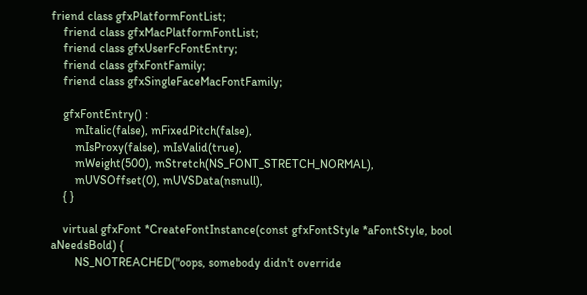friend class gfxPlatformFontList;
    friend class gfxMacPlatformFontList;
    friend class gfxUserFcFontEntry;
    friend class gfxFontFamily;
    friend class gfxSingleFaceMacFontFamily;

    gfxFontEntry() :
        mItalic(false), mFixedPitch(false),
        mIsProxy(false), mIsValid(true),
        mWeight(500), mStretch(NS_FONT_STRETCH_NORMAL),
        mUVSOffset(0), mUVSData(nsnull),
    { }

    virtual gfxFont *CreateFontInstance(const gfxFontStyle *aFontStyle, bool aNeedsBold) {
        NS_NOTREACHED("oops, somebody didn't override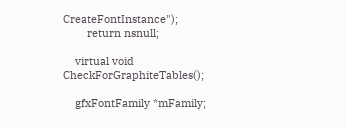CreateFontInstance");
        return nsnull;

    virtual void CheckForGraphiteTables();

    gfxFontFamily *mFamily;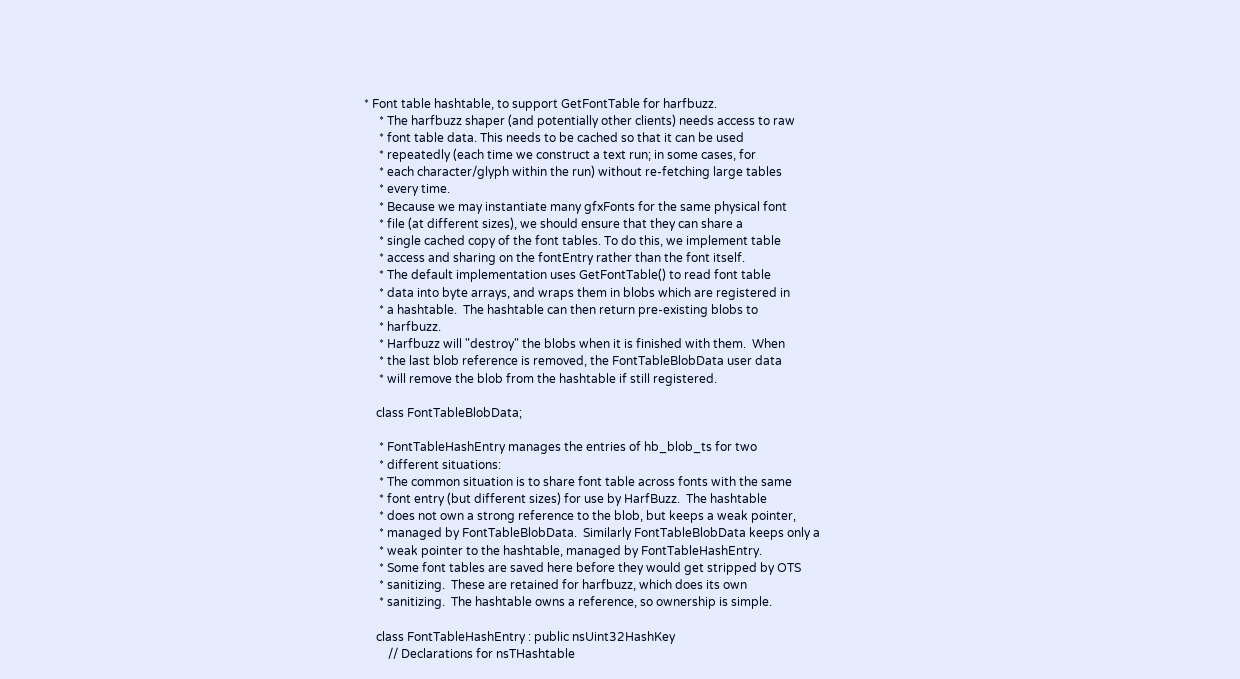* Font table hashtable, to support GetFontTable for harfbuzz.
     * The harfbuzz shaper (and potentially other clients) needs access to raw
     * font table data. This needs to be cached so that it can be used
     * repeatedly (each time we construct a text run; in some cases, for
     * each character/glyph within the run) without re-fetching large tables
     * every time.
     * Because we may instantiate many gfxFonts for the same physical font
     * file (at different sizes), we should ensure that they can share a
     * single cached copy of the font tables. To do this, we implement table
     * access and sharing on the fontEntry rather than the font itself.
     * The default implementation uses GetFontTable() to read font table
     * data into byte arrays, and wraps them in blobs which are registered in
     * a hashtable.  The hashtable can then return pre-existing blobs to
     * harfbuzz.
     * Harfbuzz will "destroy" the blobs when it is finished with them.  When
     * the last blob reference is removed, the FontTableBlobData user data
     * will remove the blob from the hashtable if still registered.

    class FontTableBlobData;

     * FontTableHashEntry manages the entries of hb_blob_ts for two
     * different situations:
     * The common situation is to share font table across fonts with the same
     * font entry (but different sizes) for use by HarfBuzz.  The hashtable
     * does not own a strong reference to the blob, but keeps a weak pointer,
     * managed by FontTableBlobData.  Similarly FontTableBlobData keeps only a
     * weak pointer to the hashtable, managed by FontTableHashEntry.
     * Some font tables are saved here before they would get stripped by OTS
     * sanitizing.  These are retained for harfbuzz, which does its own
     * sanitizing.  The hashtable owns a reference, so ownership is simple.

    class FontTableHashEntry : public nsUint32HashKey
        // Declarations for nsTHashtable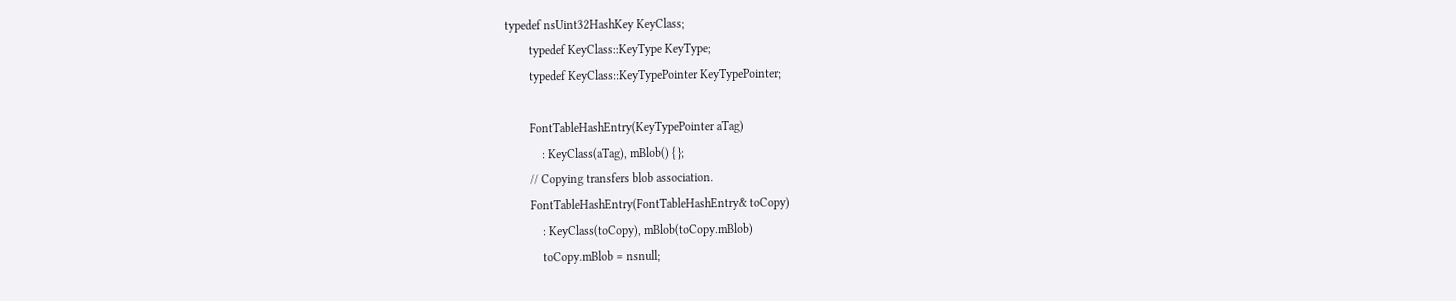typedef nsUint32HashKey KeyClass;
        typedef KeyClass::KeyType KeyType;
        typedef KeyClass::KeyTypePointer KeyTypePointer;

        FontTableHashEntry(KeyTypePointer aTag)
            : KeyClass(aTag), mBlob() { };
        // Copying transfers blob association.
        FontTableHashEntry(FontTableHashEntry& toCopy)
            : KeyClass(toCopy), mBlob(toCopy.mBlob)
            toCopy.mBlob = nsnull;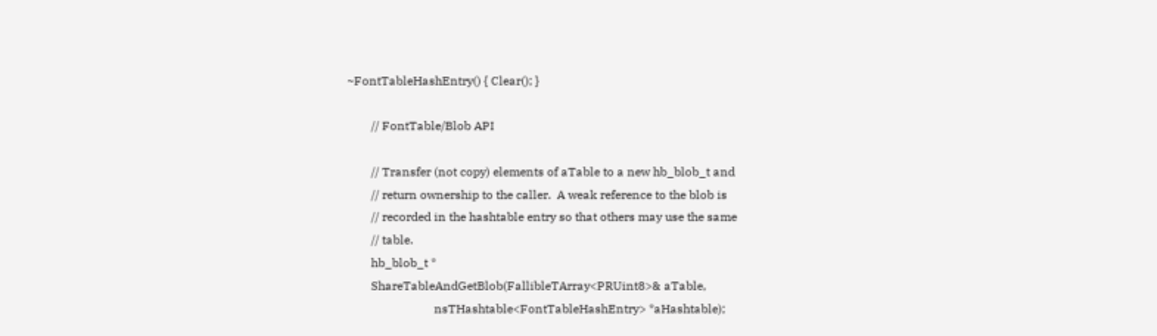~FontTableHashEntry() { Clear(); }

        // FontTable/Blob API

        // Transfer (not copy) elements of aTable to a new hb_blob_t and
        // return ownership to the caller.  A weak reference to the blob is
        // recorded in the hashtable entry so that others may use the same
        // table.
        hb_blob_t *
        ShareTableAndGetBlob(FallibleTArray<PRUint8>& aTable,
                             nsTHashtable<FontTableHashEntry> *aHashtable);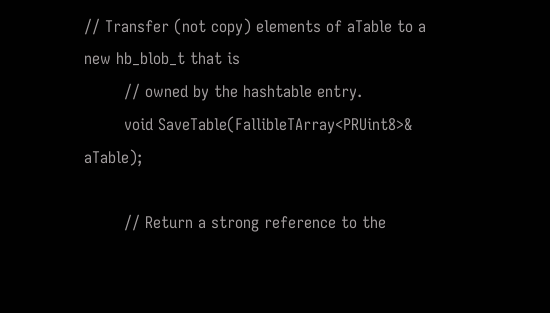// Transfer (not copy) elements of aTable to a new hb_blob_t that is
        // owned by the hashtable entry.
        void SaveTable(FallibleTArray<PRUint8>& aTable);

        // Return a strong reference to the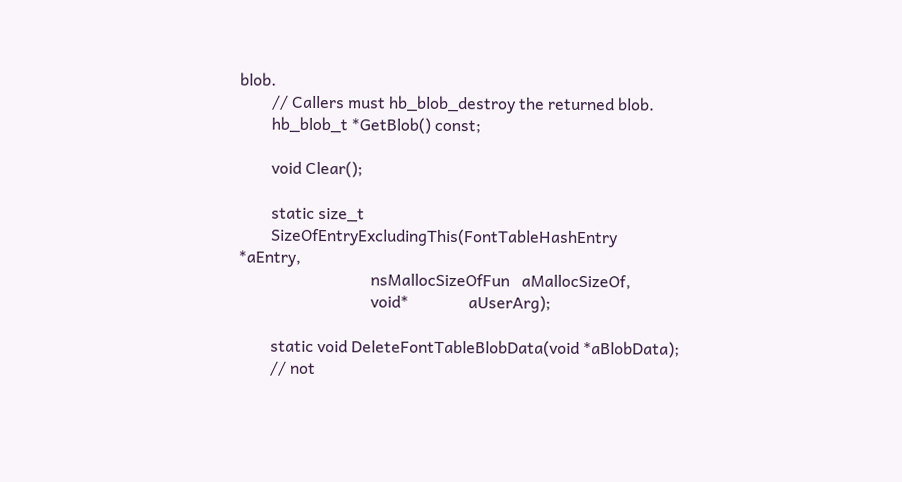blob.
        // Callers must hb_blob_destroy the returned blob.
        hb_blob_t *GetBlob() const;

        void Clear();

        static size_t
        SizeOfEntryExcludingThis(FontTableHashEntry *aEntry,
                                 nsMallocSizeOfFun   aMallocSizeOf,
                                 void*               aUserArg);

        static void DeleteFontTableBlobData(void *aBlobData);
        // not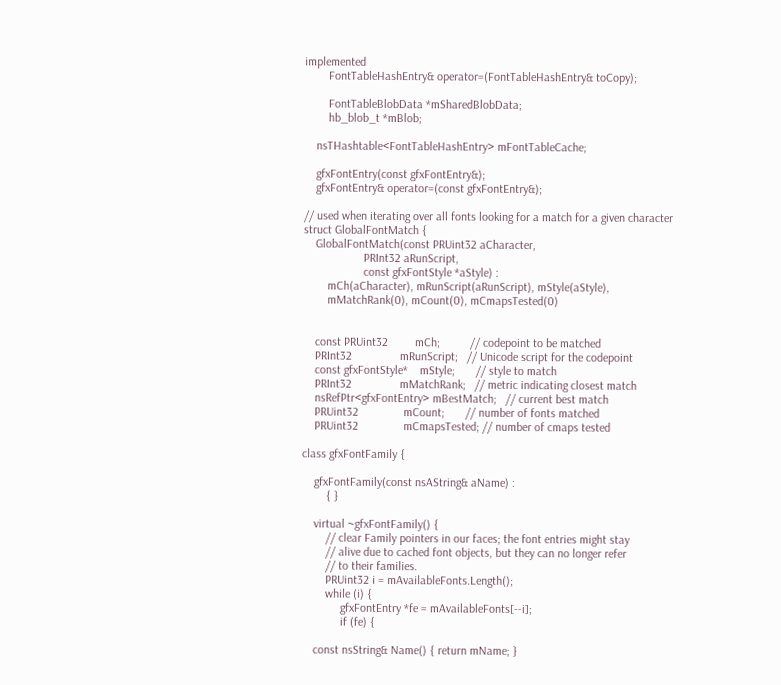implemented
        FontTableHashEntry& operator=(FontTableHashEntry& toCopy);

        FontTableBlobData *mSharedBlobData;
        hb_blob_t *mBlob;

    nsTHashtable<FontTableHashEntry> mFontTableCache;

    gfxFontEntry(const gfxFontEntry&);
    gfxFontEntry& operator=(const gfxFontEntry&);

// used when iterating over all fonts looking for a match for a given character
struct GlobalFontMatch {
    GlobalFontMatch(const PRUint32 aCharacter,
                    PRInt32 aRunScript,
                    const gfxFontStyle *aStyle) :
        mCh(aCharacter), mRunScript(aRunScript), mStyle(aStyle),
        mMatchRank(0), mCount(0), mCmapsTested(0)


    const PRUint32         mCh;          // codepoint to be matched
    PRInt32                mRunScript;   // Unicode script for the codepoint
    const gfxFontStyle*    mStyle;       // style to match
    PRInt32                mMatchRank;   // metric indicating closest match
    nsRefPtr<gfxFontEntry> mBestMatch;   // current best match
    PRUint32               mCount;       // number of fonts matched
    PRUint32               mCmapsTested; // number of cmaps tested

class gfxFontFamily {

    gfxFontFamily(const nsAString& aName) :
        { }

    virtual ~gfxFontFamily() {
        // clear Family pointers in our faces; the font entries might stay
        // alive due to cached font objects, but they can no longer refer
        // to their families.
        PRUint32 i = mAvailableFonts.Length();
        while (i) {
             gfxFontEntry *fe = mAvailableFonts[--i];
             if (fe) {

    const nsString& Name() { return mName; }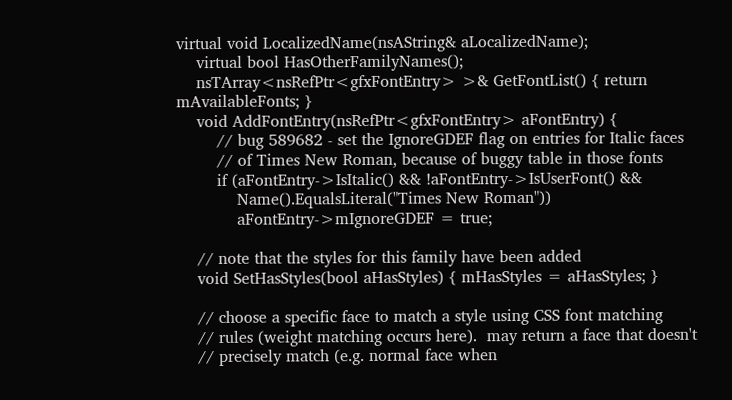virtual void LocalizedName(nsAString& aLocalizedName);
    virtual bool HasOtherFamilyNames();
    nsTArray<nsRefPtr<gfxFontEntry> >& GetFontList() { return mAvailableFonts; }
    void AddFontEntry(nsRefPtr<gfxFontEntry> aFontEntry) {
        // bug 589682 - set the IgnoreGDEF flag on entries for Italic faces
        // of Times New Roman, because of buggy table in those fonts
        if (aFontEntry->IsItalic() && !aFontEntry->IsUserFont() &&
            Name().EqualsLiteral("Times New Roman"))
            aFontEntry->mIgnoreGDEF = true;

    // note that the styles for this family have been added
    void SetHasStyles(bool aHasStyles) { mHasStyles = aHasStyles; }

    // choose a specific face to match a style using CSS font matching
    // rules (weight matching occurs here).  may return a face that doesn't
    // precisely match (e.g. normal face when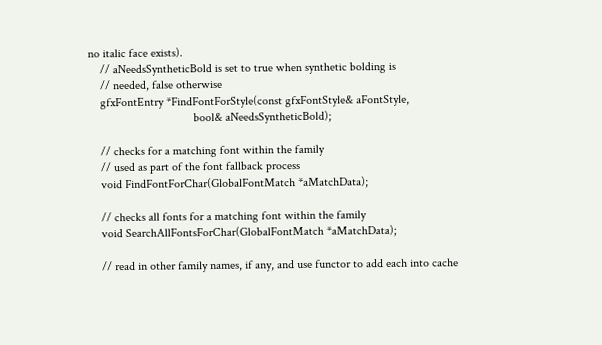no italic face exists).
    // aNeedsSyntheticBold is set to true when synthetic bolding is
    // needed, false otherwise
    gfxFontEntry *FindFontForStyle(const gfxFontStyle& aFontStyle,
                                   bool& aNeedsSyntheticBold);

    // checks for a matching font within the family
    // used as part of the font fallback process
    void FindFontForChar(GlobalFontMatch *aMatchData);

    // checks all fonts for a matching font within the family
    void SearchAllFontsForChar(GlobalFontMatch *aMatchData);

    // read in other family names, if any, and use functor to add each into cache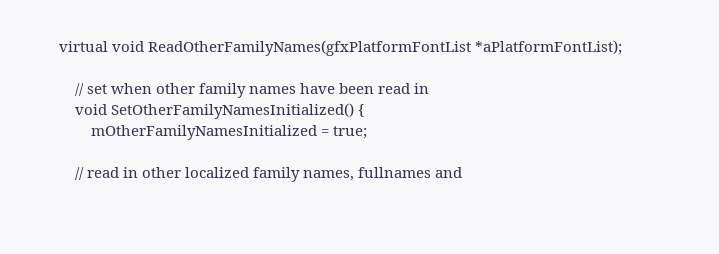virtual void ReadOtherFamilyNames(gfxPlatformFontList *aPlatformFontList);

    // set when other family names have been read in
    void SetOtherFamilyNamesInitialized() {
        mOtherFamilyNamesInitialized = true;

    // read in other localized family names, fullnames and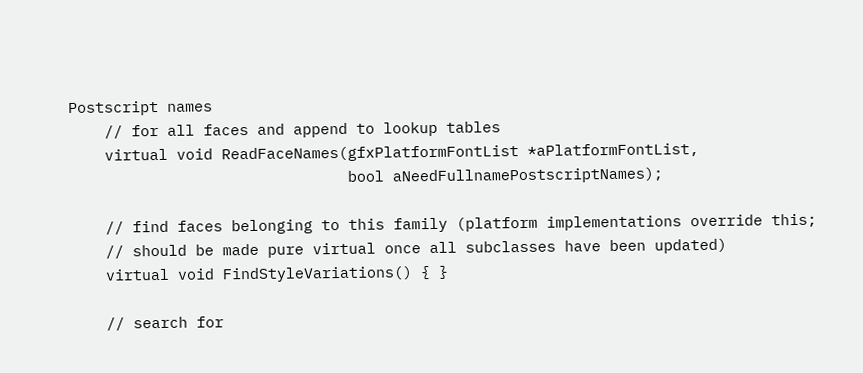Postscript names
    // for all faces and append to lookup tables
    virtual void ReadFaceNames(gfxPlatformFontList *aPlatformFontList,
                               bool aNeedFullnamePostscriptNames);

    // find faces belonging to this family (platform implementations override this;
    // should be made pure virtual once all subclasses have been updated)
    virtual void FindStyleVariations() { }

    // search for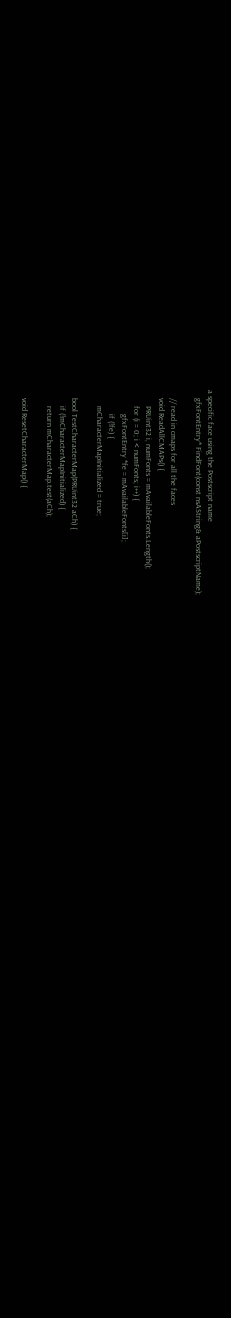a specific face using the Postscript name
    gfxFontEntry* FindFont(const nsAString& aPostscriptName);

    // read in cmaps for all the faces
    void ReadAllCMAPs() {
        PRUint32 i, numFonts = mAvailableFonts.Length();
        for (i = 0; i < numFonts; i++) {
            gfxFontEntry *fe = mAvailableFonts[i];
            if (!fe) {
        mCharacterMapInitialized = true;

    bool TestCharacterMap(PRUint32 aCh) {
        if (!mCharacterMapInitialized) {
        return mCharacterMap.test(aCh);

    void ResetCharacterMap() {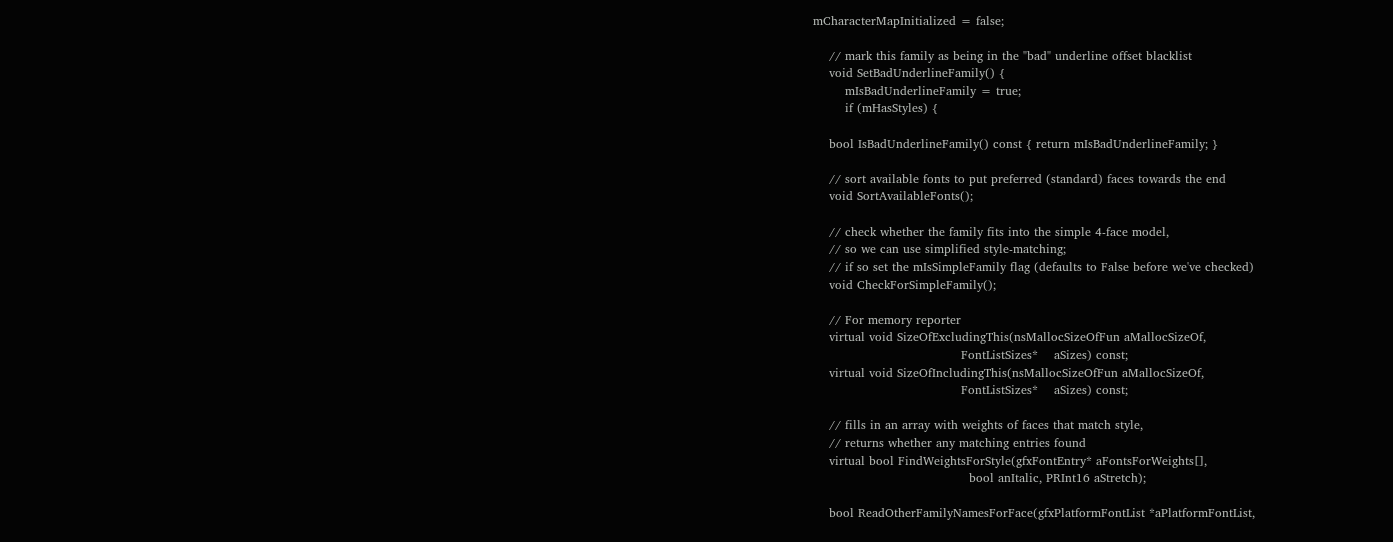mCharacterMapInitialized = false;

    // mark this family as being in the "bad" underline offset blacklist
    void SetBadUnderlineFamily() {
        mIsBadUnderlineFamily = true;
        if (mHasStyles) {

    bool IsBadUnderlineFamily() const { return mIsBadUnderlineFamily; }

    // sort available fonts to put preferred (standard) faces towards the end
    void SortAvailableFonts();

    // check whether the family fits into the simple 4-face model,
    // so we can use simplified style-matching;
    // if so set the mIsSimpleFamily flag (defaults to False before we've checked)
    void CheckForSimpleFamily();

    // For memory reporter
    virtual void SizeOfExcludingThis(nsMallocSizeOfFun aMallocSizeOf,
                                     FontListSizes*    aSizes) const;
    virtual void SizeOfIncludingThis(nsMallocSizeOfFun aMallocSizeOf,
                                     FontListSizes*    aSizes) const;

    // fills in an array with weights of faces that match style,
    // returns whether any matching entries found
    virtual bool FindWeightsForStyle(gfxFontEntry* aFontsForWeights[],
                                       bool anItalic, PRInt16 aStretch);

    bool ReadOtherFamilyNamesForFace(gfxPlatformFontList *aPlatformFontList,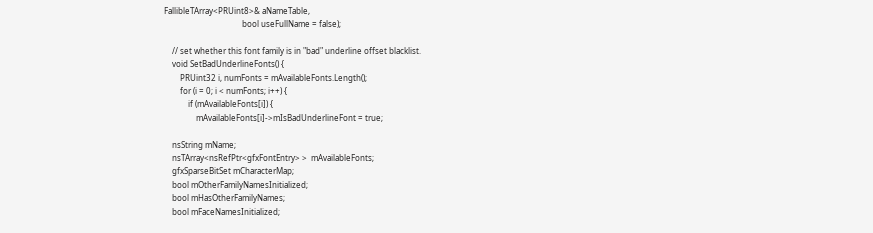FallibleTArray<PRUint8>& aNameTable,
                                       bool useFullName = false);

    // set whether this font family is in "bad" underline offset blacklist.
    void SetBadUnderlineFonts() {
        PRUint32 i, numFonts = mAvailableFonts.Length();
        for (i = 0; i < numFonts; i++) {
            if (mAvailableFonts[i]) {
                mAvailableFonts[i]->mIsBadUnderlineFont = true;

    nsString mName;
    nsTArray<nsRefPtr<gfxFontEntry> >  mAvailableFonts;
    gfxSparseBitSet mCharacterMap;
    bool mOtherFamilyNamesInitialized;
    bool mHasOtherFamilyNames;
    bool mFaceNamesInitialized;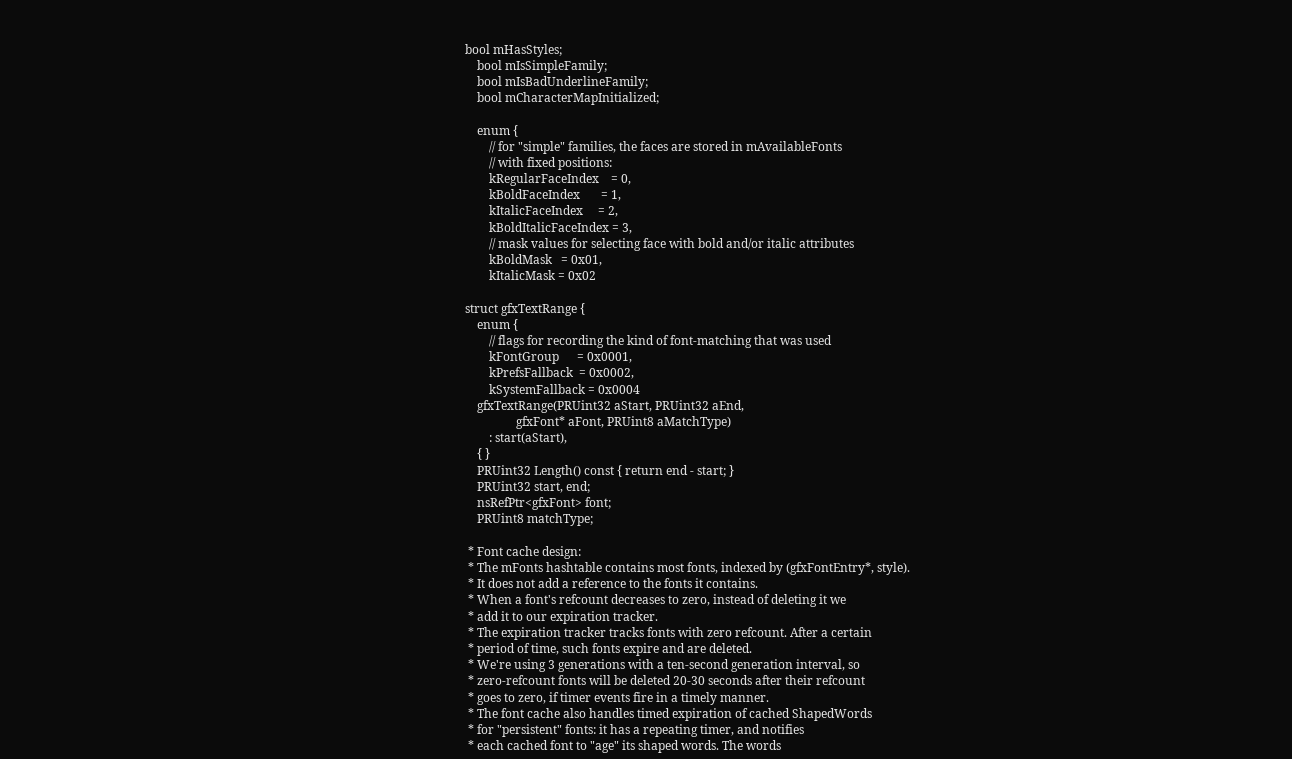bool mHasStyles;
    bool mIsSimpleFamily;
    bool mIsBadUnderlineFamily;
    bool mCharacterMapInitialized;

    enum {
        // for "simple" families, the faces are stored in mAvailableFonts
        // with fixed positions:
        kRegularFaceIndex    = 0,
        kBoldFaceIndex       = 1,
        kItalicFaceIndex     = 2,
        kBoldItalicFaceIndex = 3,
        // mask values for selecting face with bold and/or italic attributes
        kBoldMask   = 0x01,
        kItalicMask = 0x02

struct gfxTextRange {
    enum {
        // flags for recording the kind of font-matching that was used
        kFontGroup      = 0x0001,
        kPrefsFallback  = 0x0002,
        kSystemFallback = 0x0004
    gfxTextRange(PRUint32 aStart, PRUint32 aEnd,
                 gfxFont* aFont, PRUint8 aMatchType)
        : start(aStart),
    { }
    PRUint32 Length() const { return end - start; }
    PRUint32 start, end;
    nsRefPtr<gfxFont> font;
    PRUint8 matchType;

 * Font cache design:
 * The mFonts hashtable contains most fonts, indexed by (gfxFontEntry*, style).
 * It does not add a reference to the fonts it contains.
 * When a font's refcount decreases to zero, instead of deleting it we
 * add it to our expiration tracker.
 * The expiration tracker tracks fonts with zero refcount. After a certain
 * period of time, such fonts expire and are deleted.
 * We're using 3 generations with a ten-second generation interval, so
 * zero-refcount fonts will be deleted 20-30 seconds after their refcount
 * goes to zero, if timer events fire in a timely manner.
 * The font cache also handles timed expiration of cached ShapedWords
 * for "persistent" fonts: it has a repeating timer, and notifies
 * each cached font to "age" its shaped words. The words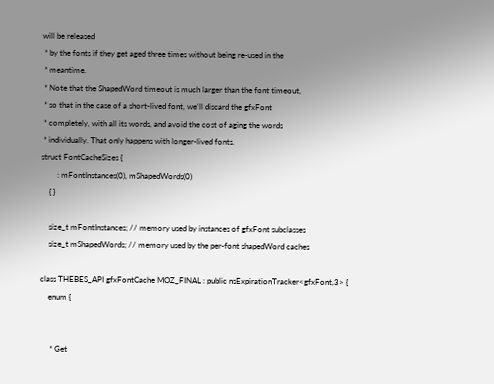will be released
 * by the fonts if they get aged three times without being re-used in the
 * meantime.
 * Note that the ShapedWord timeout is much larger than the font timeout,
 * so that in the case of a short-lived font, we'll discard the gfxFont
 * completely, with all its words, and avoid the cost of aging the words
 * individually. That only happens with longer-lived fonts.
struct FontCacheSizes {
        : mFontInstances(0), mShapedWords(0)
    { }

    size_t mFontInstances; // memory used by instances of gfxFont subclasses
    size_t mShapedWords; // memory used by the per-font shapedWord caches

class THEBES_API gfxFontCache MOZ_FINAL : public nsExpirationTracker<gfxFont,3> {
    enum {


     * Get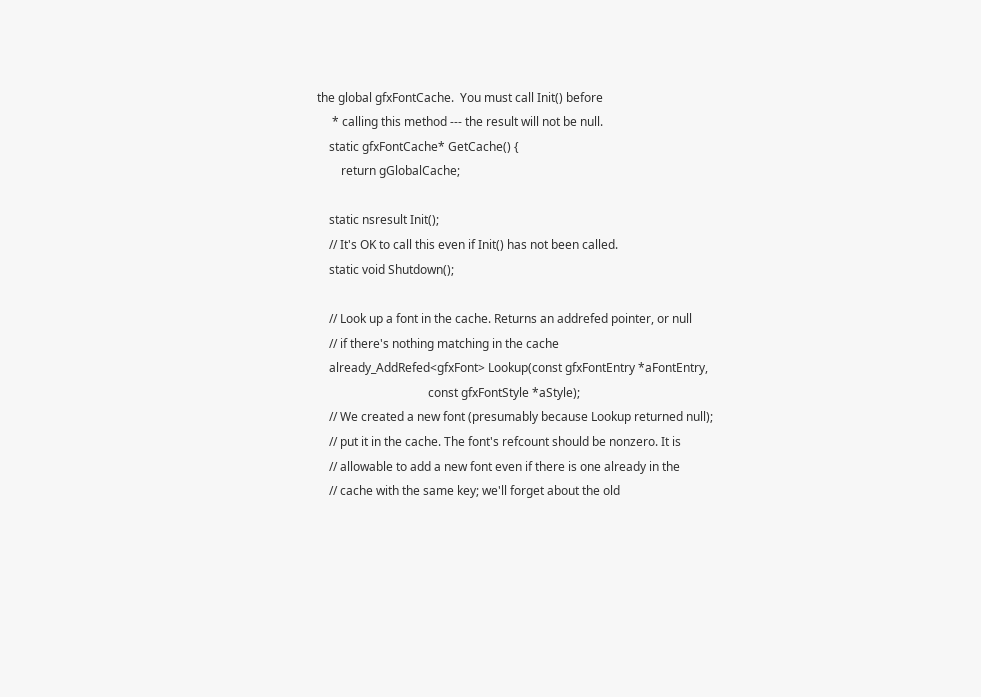the global gfxFontCache.  You must call Init() before
     * calling this method --- the result will not be null.
    static gfxFontCache* GetCache() {
        return gGlobalCache;

    static nsresult Init();
    // It's OK to call this even if Init() has not been called.
    static void Shutdown();

    // Look up a font in the cache. Returns an addrefed pointer, or null
    // if there's nothing matching in the cache
    already_AddRefed<gfxFont> Lookup(const gfxFontEntry *aFontEntry,
                                     const gfxFontStyle *aStyle);
    // We created a new font (presumably because Lookup returned null);
    // put it in the cache. The font's refcount should be nonzero. It is
    // allowable to add a new font even if there is one already in the
    // cache with the same key; we'll forget about the old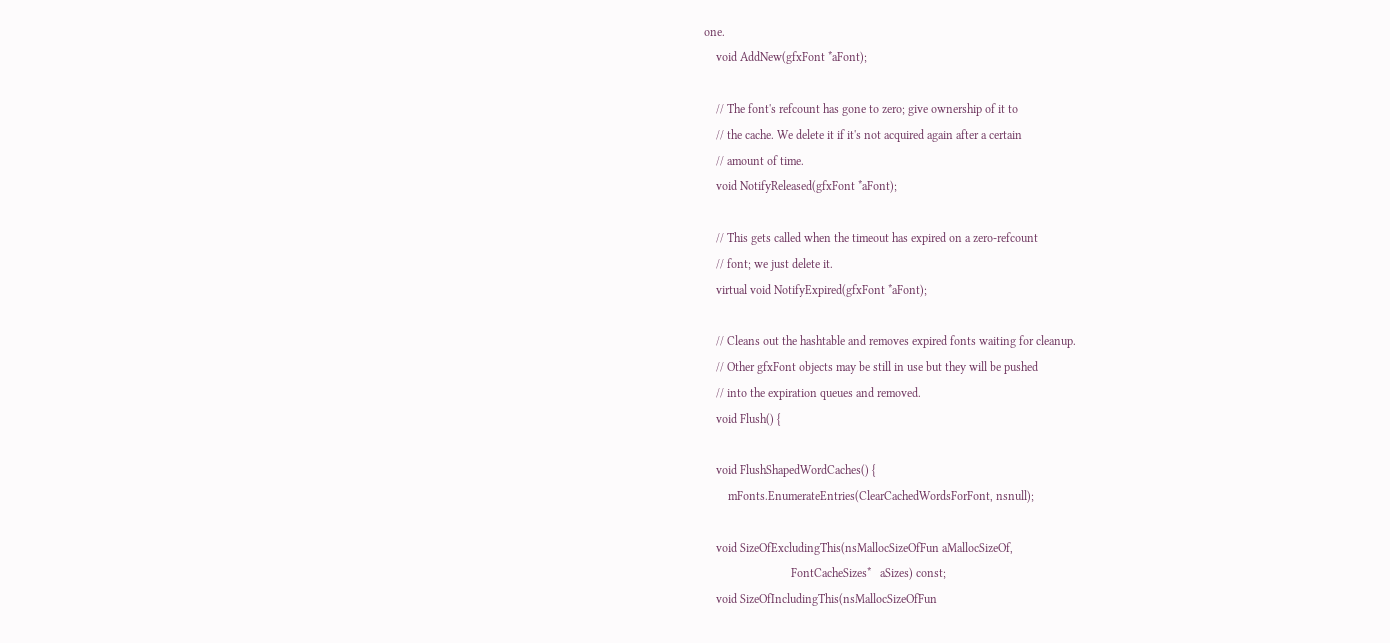one.
    void AddNew(gfxFont *aFont);

    // The font's refcount has gone to zero; give ownership of it to
    // the cache. We delete it if it's not acquired again after a certain
    // amount of time.
    void NotifyReleased(gfxFont *aFont);

    // This gets called when the timeout has expired on a zero-refcount
    // font; we just delete it.
    virtual void NotifyExpired(gfxFont *aFont);

    // Cleans out the hashtable and removes expired fonts waiting for cleanup.
    // Other gfxFont objects may be still in use but they will be pushed
    // into the expiration queues and removed.
    void Flush() {

    void FlushShapedWordCaches() {
        mFonts.EnumerateEntries(ClearCachedWordsForFont, nsnull);

    void SizeOfExcludingThis(nsMallocSizeOfFun aMallocSizeOf,
                             FontCacheSizes*   aSizes) const;
    void SizeOfIncludingThis(nsMallocSizeOfFun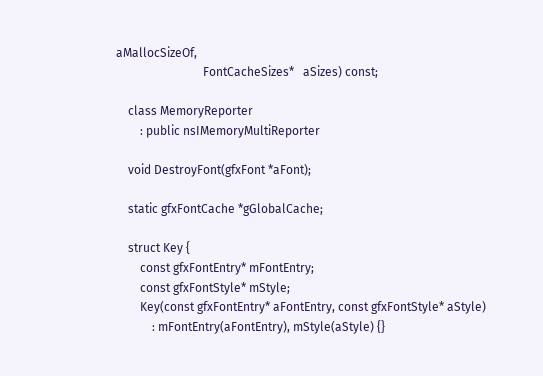aMallocSizeOf,
                             FontCacheSizes*   aSizes) const;

    class MemoryReporter
        : public nsIMemoryMultiReporter

    void DestroyFont(gfxFont *aFont);

    static gfxFontCache *gGlobalCache;

    struct Key {
        const gfxFontEntry* mFontEntry;
        const gfxFontStyle* mStyle;
        Key(const gfxFontEntry* aFontEntry, const gfxFontStyle* aStyle)
            : mFontEntry(aFontEntry), mStyle(aStyle) {}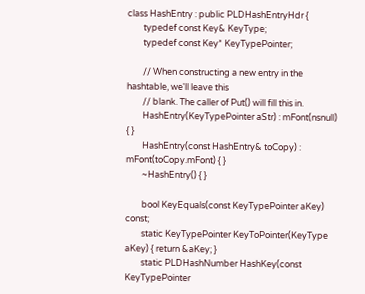class HashEntry : public PLDHashEntryHdr {
        typedef const Key& KeyType;
        typedef const Key* KeyTypePointer;

        // When constructing a new entry in the hashtable, we'll leave this
        // blank. The caller of Put() will fill this in.
        HashEntry(KeyTypePointer aStr) : mFont(nsnull) { }
        HashEntry(const HashEntry& toCopy) : mFont(toCopy.mFont) { }
        ~HashEntry() { }

        bool KeyEquals(const KeyTypePointer aKey) const;
        static KeyTypePointer KeyToPointer(KeyType aKey) { return &aKey; }
        static PLDHashNumber HashKey(const KeyTypePointer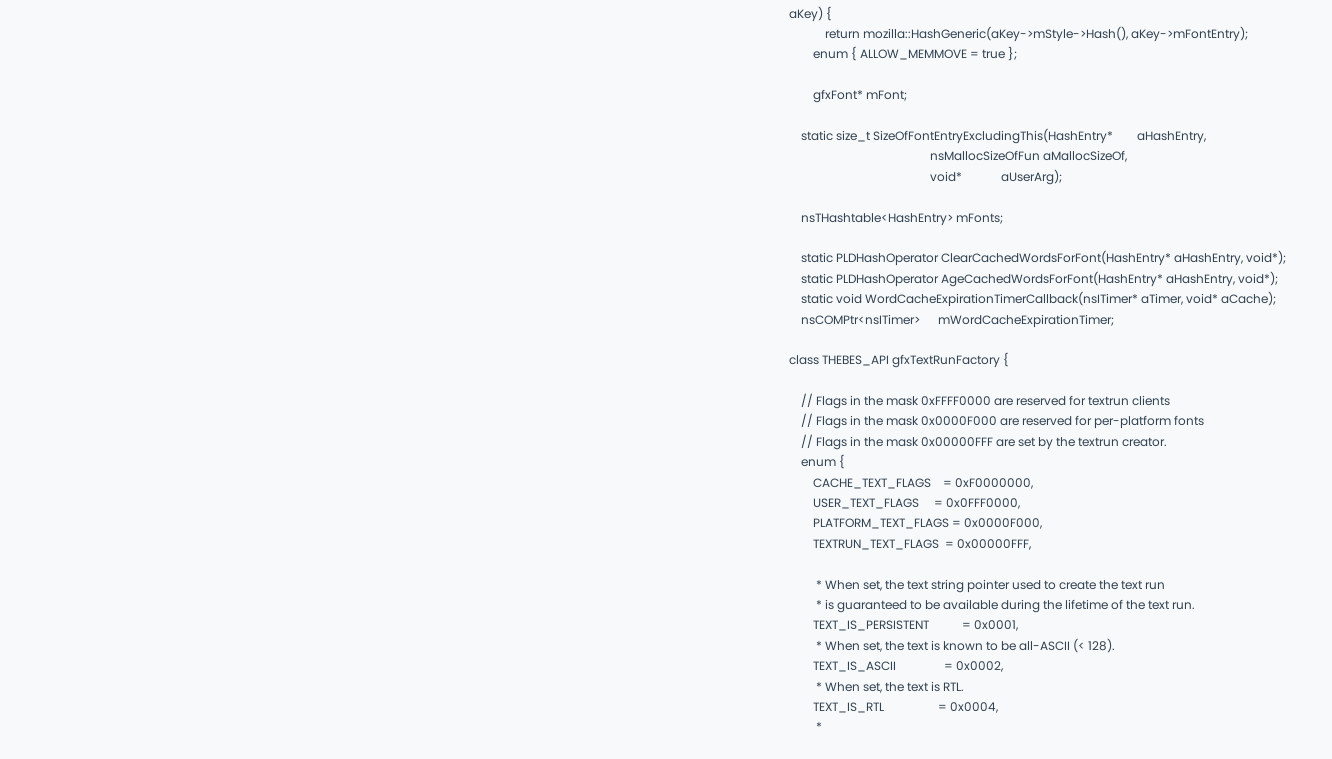aKey) {
            return mozilla::HashGeneric(aKey->mStyle->Hash(), aKey->mFontEntry);
        enum { ALLOW_MEMMOVE = true };

        gfxFont* mFont;

    static size_t SizeOfFontEntryExcludingThis(HashEntry*        aHashEntry,
                                               nsMallocSizeOfFun aMallocSizeOf,
                                               void*             aUserArg);

    nsTHashtable<HashEntry> mFonts;

    static PLDHashOperator ClearCachedWordsForFont(HashEntry* aHashEntry, void*);
    static PLDHashOperator AgeCachedWordsForFont(HashEntry* aHashEntry, void*);
    static void WordCacheExpirationTimerCallback(nsITimer* aTimer, void* aCache);
    nsCOMPtr<nsITimer>      mWordCacheExpirationTimer;

class THEBES_API gfxTextRunFactory {

    // Flags in the mask 0xFFFF0000 are reserved for textrun clients
    // Flags in the mask 0x0000F000 are reserved for per-platform fonts
    // Flags in the mask 0x00000FFF are set by the textrun creator.
    enum {
        CACHE_TEXT_FLAGS    = 0xF0000000,
        USER_TEXT_FLAGS     = 0x0FFF0000,
        PLATFORM_TEXT_FLAGS = 0x0000F000,
        TEXTRUN_TEXT_FLAGS  = 0x00000FFF,

         * When set, the text string pointer used to create the text run
         * is guaranteed to be available during the lifetime of the text run.
        TEXT_IS_PERSISTENT           = 0x0001,
         * When set, the text is known to be all-ASCII (< 128).
        TEXT_IS_ASCII                = 0x0002,
         * When set, the text is RTL.
        TEXT_IS_RTL                  = 0x0004,
         *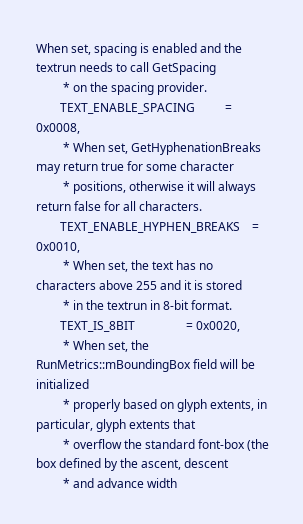When set, spacing is enabled and the textrun needs to call GetSpacing
         * on the spacing provider.
        TEXT_ENABLE_SPACING          = 0x0008,
         * When set, GetHyphenationBreaks may return true for some character
         * positions, otherwise it will always return false for all characters.
        TEXT_ENABLE_HYPHEN_BREAKS    = 0x0010,
         * When set, the text has no characters above 255 and it is stored
         * in the textrun in 8-bit format.
        TEXT_IS_8BIT                 = 0x0020,
         * When set, the RunMetrics::mBoundingBox field will be initialized
         * properly based on glyph extents, in particular, glyph extents that
         * overflow the standard font-box (the box defined by the ascent, descent
         * and advance width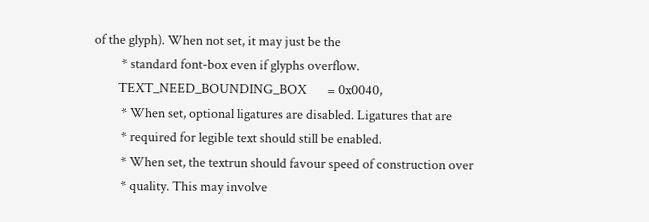of the glyph). When not set, it may just be the
         * standard font-box even if glyphs overflow.
        TEXT_NEED_BOUNDING_BOX       = 0x0040,
         * When set, optional ligatures are disabled. Ligatures that are
         * required for legible text should still be enabled.
         * When set, the textrun should favour speed of construction over
         * quality. This may involve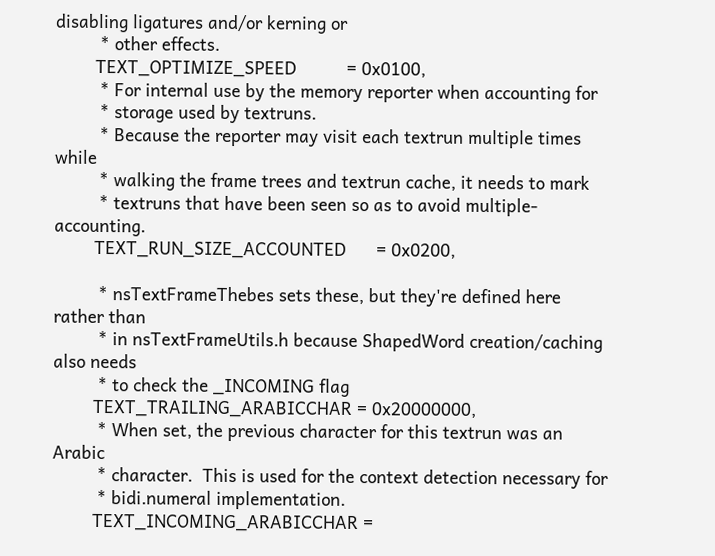disabling ligatures and/or kerning or
         * other effects.
        TEXT_OPTIMIZE_SPEED          = 0x0100,
         * For internal use by the memory reporter when accounting for
         * storage used by textruns.
         * Because the reporter may visit each textrun multiple times while
         * walking the frame trees and textrun cache, it needs to mark
         * textruns that have been seen so as to avoid multiple-accounting.
        TEXT_RUN_SIZE_ACCOUNTED      = 0x0200,

         * nsTextFrameThebes sets these, but they're defined here rather than
         * in nsTextFrameUtils.h because ShapedWord creation/caching also needs
         * to check the _INCOMING flag
        TEXT_TRAILING_ARABICCHAR = 0x20000000,
         * When set, the previous character for this textrun was an Arabic
         * character.  This is used for the context detection necessary for
         * bidi.numeral implementation.
        TEXT_INCOMING_ARABICCHAR =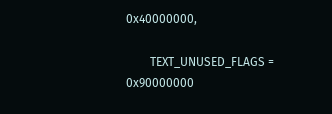0x40000000,

        TEXT_UNUSED_FLAGS = 0x90000000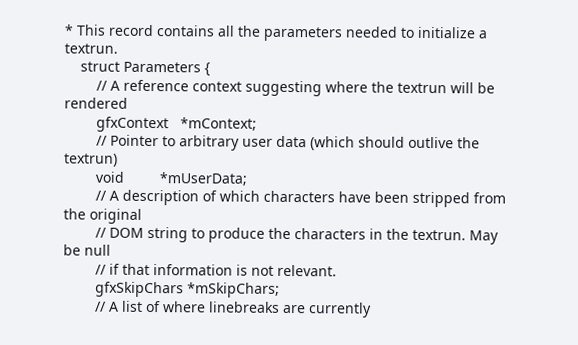* This record contains all the parameters needed to initialize a textrun.
    struct Parameters {
        // A reference context suggesting where the textrun will be rendered
        gfxContext   *mContext;
        // Pointer to arbitrary user data (which should outlive the textrun)
        void         *mUserData;
        // A description of which characters have been stripped from the original
        // DOM string to produce the characters in the textrun. May be null
        // if that information is not relevant.
        gfxSkipChars *mSkipChars;
        // A list of where linebreaks are currently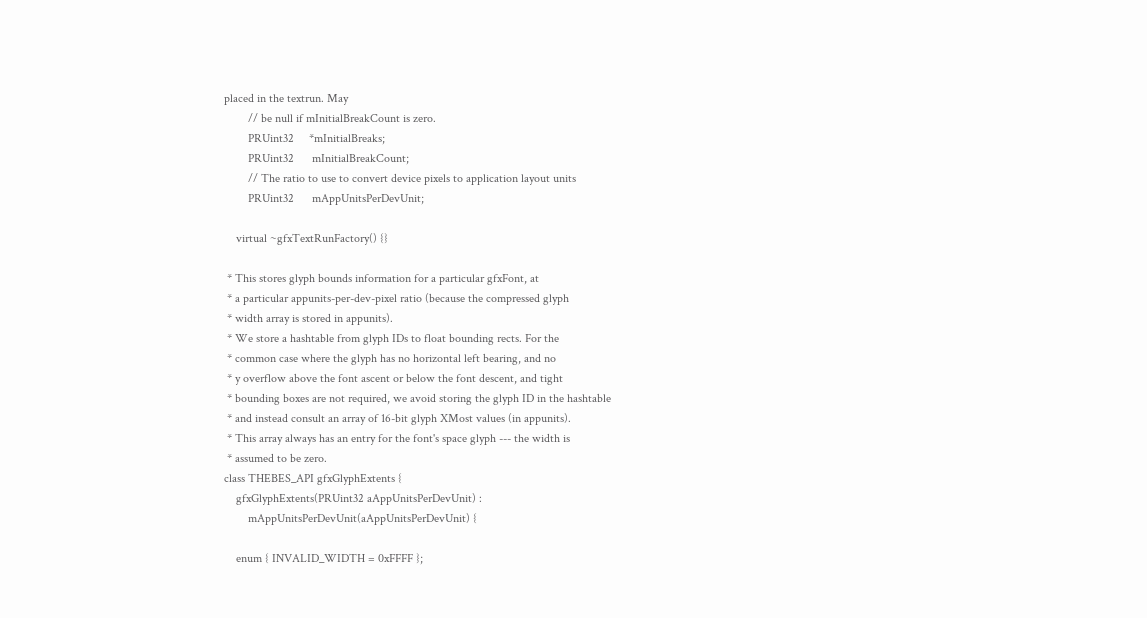placed in the textrun. May
        // be null if mInitialBreakCount is zero.
        PRUint32     *mInitialBreaks;
        PRUint32      mInitialBreakCount;
        // The ratio to use to convert device pixels to application layout units
        PRUint32      mAppUnitsPerDevUnit;

    virtual ~gfxTextRunFactory() {}

 * This stores glyph bounds information for a particular gfxFont, at
 * a particular appunits-per-dev-pixel ratio (because the compressed glyph
 * width array is stored in appunits).
 * We store a hashtable from glyph IDs to float bounding rects. For the
 * common case where the glyph has no horizontal left bearing, and no
 * y overflow above the font ascent or below the font descent, and tight
 * bounding boxes are not required, we avoid storing the glyph ID in the hashtable
 * and instead consult an array of 16-bit glyph XMost values (in appunits).
 * This array always has an entry for the font's space glyph --- the width is
 * assumed to be zero.
class THEBES_API gfxGlyphExtents {
    gfxGlyphExtents(PRUint32 aAppUnitsPerDevUnit) :
        mAppUnitsPerDevUnit(aAppUnitsPerDevUnit) {

    enum { INVALID_WIDTH = 0xFFFF };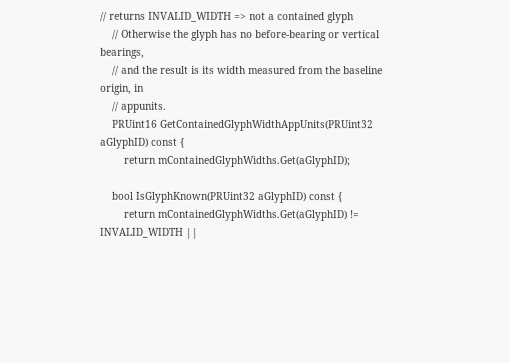// returns INVALID_WIDTH => not a contained glyph
    // Otherwise the glyph has no before-bearing or vertical bearings,
    // and the result is its width measured from the baseline origin, in
    // appunits.
    PRUint16 GetContainedGlyphWidthAppUnits(PRUint32 aGlyphID) const {
        return mContainedGlyphWidths.Get(aGlyphID);

    bool IsGlyphKnown(PRUint32 aGlyphID) const {
        return mContainedGlyphWidths.Get(aGlyphID) != INVALID_WIDTH ||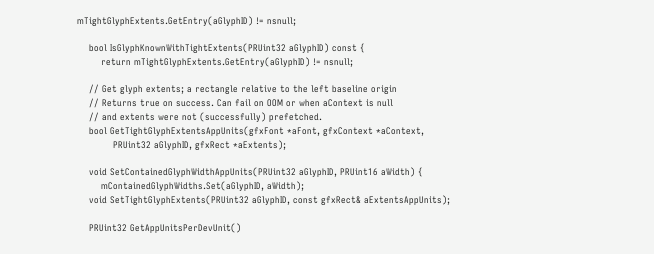mTightGlyphExtents.GetEntry(aGlyphID) != nsnull;

    bool IsGlyphKnownWithTightExtents(PRUint32 aGlyphID) const {
        return mTightGlyphExtents.GetEntry(aGlyphID) != nsnull;

    // Get glyph extents; a rectangle relative to the left baseline origin
    // Returns true on success. Can fail on OOM or when aContext is null
    // and extents were not (successfully) prefetched.
    bool GetTightGlyphExtentsAppUnits(gfxFont *aFont, gfxContext *aContext,
            PRUint32 aGlyphID, gfxRect *aExtents);

    void SetContainedGlyphWidthAppUnits(PRUint32 aGlyphID, PRUint16 aWidth) {
        mContainedGlyphWidths.Set(aGlyphID, aWidth);
    void SetTightGlyphExtents(PRUint32 aGlyphID, const gfxRect& aExtentsAppUnits);

    PRUint32 GetAppUnitsPerDevUnit()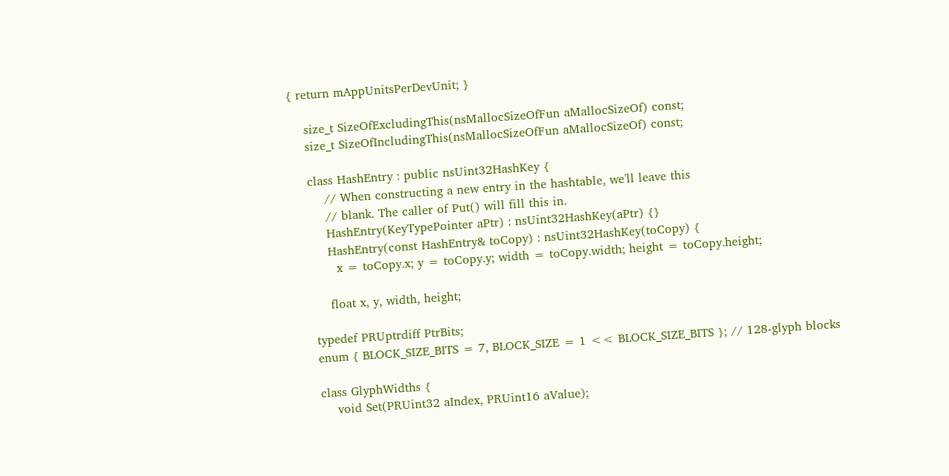{ return mAppUnitsPerDevUnit; }

    size_t SizeOfExcludingThis(nsMallocSizeOfFun aMallocSizeOf) const;
    size_t SizeOfIncludingThis(nsMallocSizeOfFun aMallocSizeOf) const;

    class HashEntry : public nsUint32HashKey {
        // When constructing a new entry in the hashtable, we'll leave this
        // blank. The caller of Put() will fill this in.
        HashEntry(KeyTypePointer aPtr) : nsUint32HashKey(aPtr) {}
        HashEntry(const HashEntry& toCopy) : nsUint32HashKey(toCopy) {
          x = toCopy.x; y = toCopy.y; width = toCopy.width; height = toCopy.height;

        float x, y, width, height;

    typedef PRUptrdiff PtrBits;
    enum { BLOCK_SIZE_BITS = 7, BLOCK_SIZE = 1 << BLOCK_SIZE_BITS }; // 128-glyph blocks

    class GlyphWidths {
        void Set(PRUint32 aIndex, PRUint16 aValue);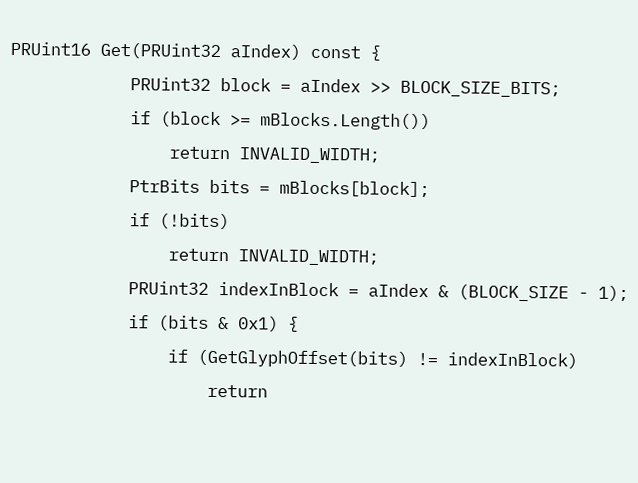PRUint16 Get(PRUint32 aIndex) const {
            PRUint32 block = aIndex >> BLOCK_SIZE_BITS;
            if (block >= mBlocks.Length())
                return INVALID_WIDTH;
            PtrBits bits = mBlocks[block];
            if (!bits)
                return INVALID_WIDTH;
            PRUint32 indexInBlock = aIndex & (BLOCK_SIZE - 1);
            if (bits & 0x1) {
                if (GetGlyphOffset(bits) != indexInBlock)
                    return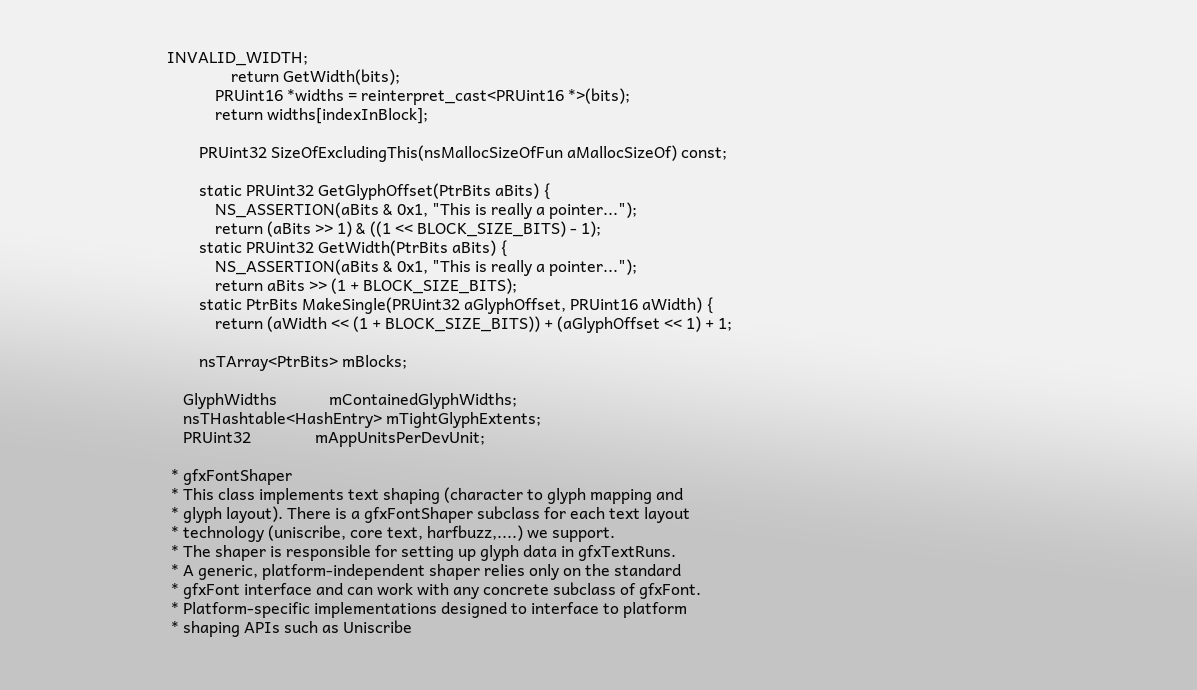INVALID_WIDTH;
                return GetWidth(bits);
            PRUint16 *widths = reinterpret_cast<PRUint16 *>(bits);
            return widths[indexInBlock];

        PRUint32 SizeOfExcludingThis(nsMallocSizeOfFun aMallocSizeOf) const;

        static PRUint32 GetGlyphOffset(PtrBits aBits) {
            NS_ASSERTION(aBits & 0x1, "This is really a pointer...");
            return (aBits >> 1) & ((1 << BLOCK_SIZE_BITS) - 1);
        static PRUint32 GetWidth(PtrBits aBits) {
            NS_ASSERTION(aBits & 0x1, "This is really a pointer...");
            return aBits >> (1 + BLOCK_SIZE_BITS);
        static PtrBits MakeSingle(PRUint32 aGlyphOffset, PRUint16 aWidth) {
            return (aWidth << (1 + BLOCK_SIZE_BITS)) + (aGlyphOffset << 1) + 1;

        nsTArray<PtrBits> mBlocks;

    GlyphWidths             mContainedGlyphWidths;
    nsTHashtable<HashEntry> mTightGlyphExtents;
    PRUint32                mAppUnitsPerDevUnit;

 * gfxFontShaper
 * This class implements text shaping (character to glyph mapping and
 * glyph layout). There is a gfxFontShaper subclass for each text layout
 * technology (uniscribe, core text, harfbuzz,....) we support.
 * The shaper is responsible for setting up glyph data in gfxTextRuns.
 * A generic, platform-independent shaper relies only on the standard
 * gfxFont interface and can work with any concrete subclass of gfxFont.
 * Platform-specific implementations designed to interface to platform
 * shaping APIs such as Uniscribe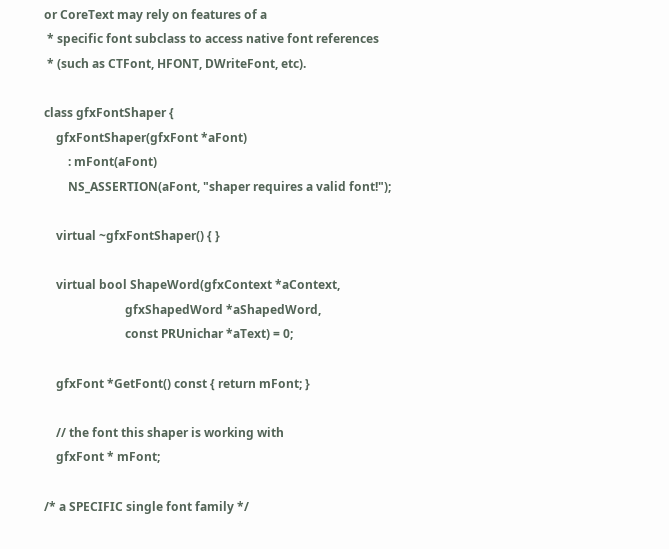or CoreText may rely on features of a
 * specific font subclass to access native font references
 * (such as CTFont, HFONT, DWriteFont, etc).

class gfxFontShaper {
    gfxFontShaper(gfxFont *aFont)
        : mFont(aFont)
        NS_ASSERTION(aFont, "shaper requires a valid font!");

    virtual ~gfxFontShaper() { }

    virtual bool ShapeWord(gfxContext *aContext,
                           gfxShapedWord *aShapedWord,
                           const PRUnichar *aText) = 0;

    gfxFont *GetFont() const { return mFont; }

    // the font this shaper is working with
    gfxFont * mFont;

/* a SPECIFIC single font family */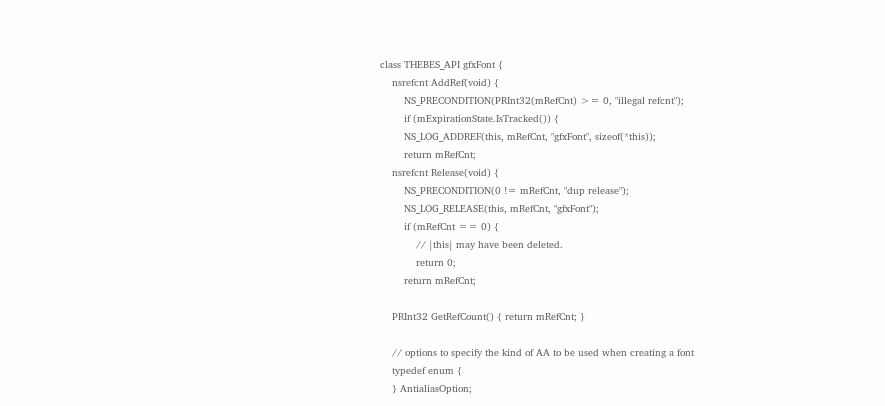class THEBES_API gfxFont {
    nsrefcnt AddRef(void) {
        NS_PRECONDITION(PRInt32(mRefCnt) >= 0, "illegal refcnt");
        if (mExpirationState.IsTracked()) {
        NS_LOG_ADDREF(this, mRefCnt, "gfxFont", sizeof(*this));
        return mRefCnt;
    nsrefcnt Release(void) {
        NS_PRECONDITION(0 != mRefCnt, "dup release");
        NS_LOG_RELEASE(this, mRefCnt, "gfxFont");
        if (mRefCnt == 0) {
            // |this| may have been deleted.
            return 0;
        return mRefCnt;

    PRInt32 GetRefCount() { return mRefCnt; }

    // options to specify the kind of AA to be used when creating a font
    typedef enum {
    } AntialiasOption;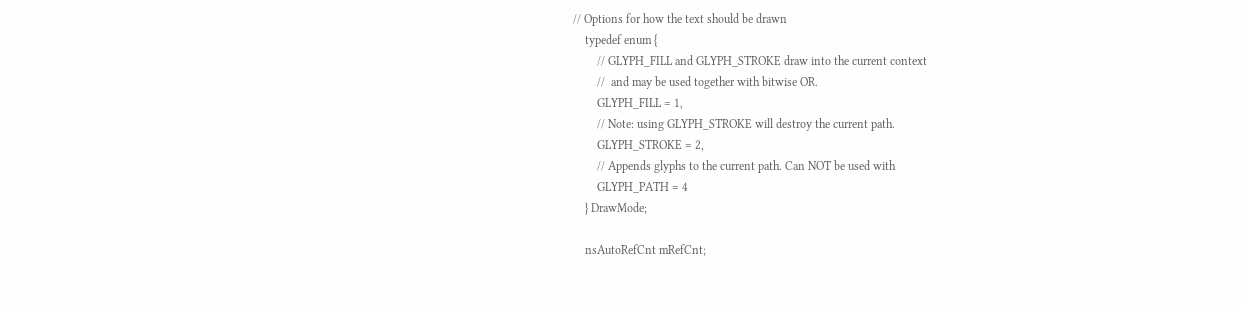// Options for how the text should be drawn
    typedef enum {
        // GLYPH_FILL and GLYPH_STROKE draw into the current context
        //  and may be used together with bitwise OR.
        GLYPH_FILL = 1,
        // Note: using GLYPH_STROKE will destroy the current path.
        GLYPH_STROKE = 2,
        // Appends glyphs to the current path. Can NOT be used with
        GLYPH_PATH = 4
    } DrawMode;

    nsAutoRefCnt mRefCnt;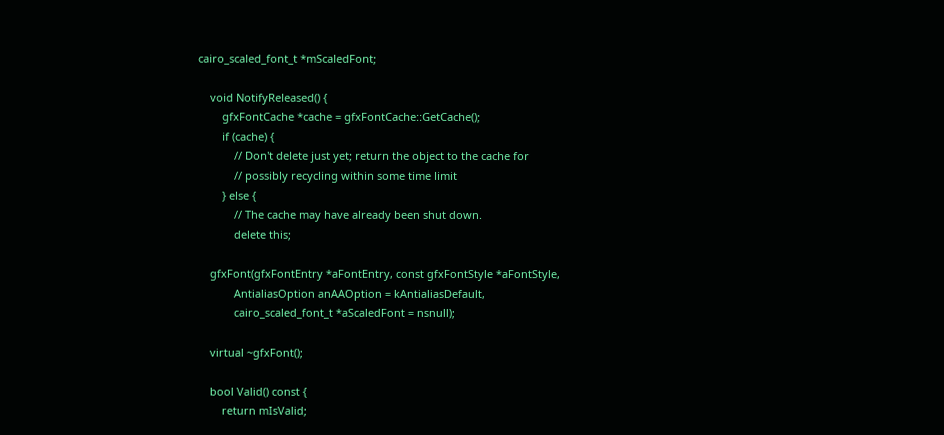cairo_scaled_font_t *mScaledFont;

    void NotifyReleased() {
        gfxFontCache *cache = gfxFontCache::GetCache();
        if (cache) {
            // Don't delete just yet; return the object to the cache for
            // possibly recycling within some time limit
        } else {
            // The cache may have already been shut down.
            delete this;

    gfxFont(gfxFontEntry *aFontEntry, const gfxFontStyle *aFontStyle,
            AntialiasOption anAAOption = kAntialiasDefault,
            cairo_scaled_font_t *aScaledFont = nsnull);

    virtual ~gfxFont();

    bool Valid() const {
        return mIsValid;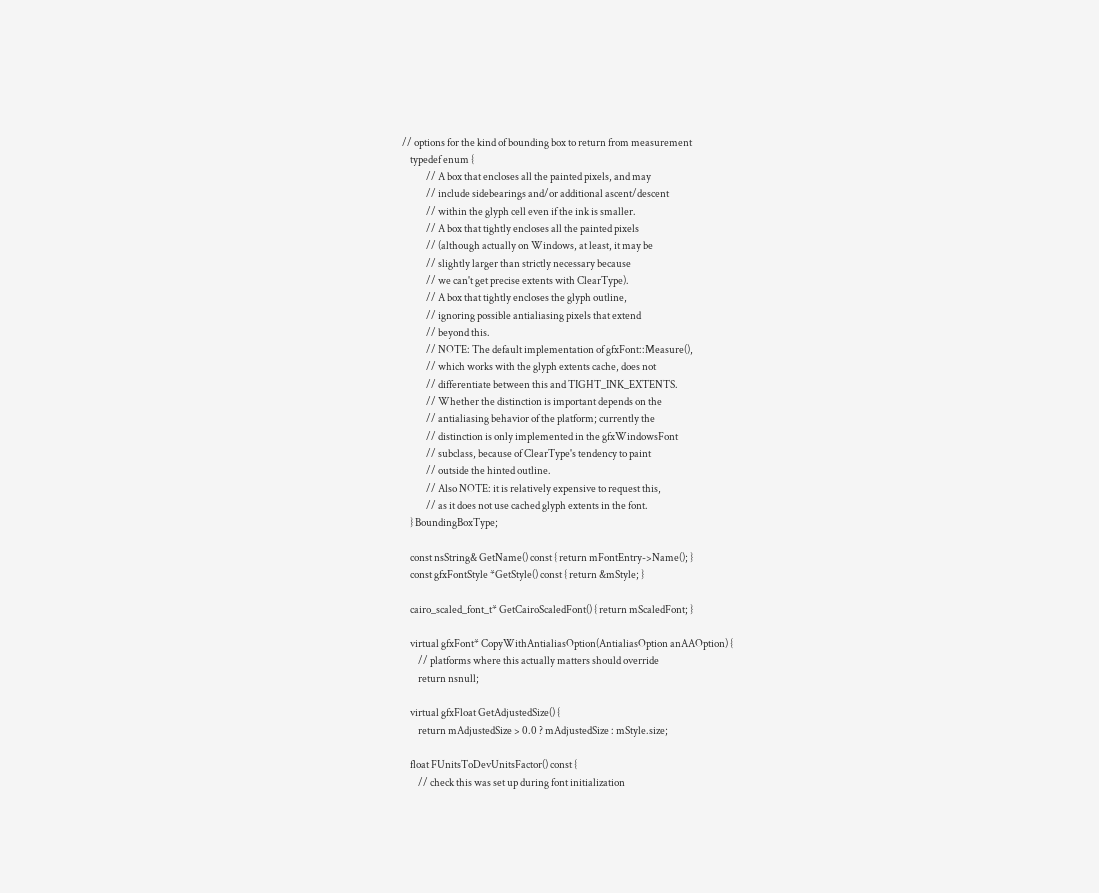// options for the kind of bounding box to return from measurement
    typedef enum {
            // A box that encloses all the painted pixels, and may
            // include sidebearings and/or additional ascent/descent
            // within the glyph cell even if the ink is smaller.
            // A box that tightly encloses all the painted pixels
            // (although actually on Windows, at least, it may be
            // slightly larger than strictly necessary because
            // we can't get precise extents with ClearType).
            // A box that tightly encloses the glyph outline,
            // ignoring possible antialiasing pixels that extend
            // beyond this.
            // NOTE: The default implementation of gfxFont::Measure(),
            // which works with the glyph extents cache, does not
            // differentiate between this and TIGHT_INK_EXTENTS.
            // Whether the distinction is important depends on the
            // antialiasing behavior of the platform; currently the
            // distinction is only implemented in the gfxWindowsFont
            // subclass, because of ClearType's tendency to paint
            // outside the hinted outline.
            // Also NOTE: it is relatively expensive to request this,
            // as it does not use cached glyph extents in the font.
    } BoundingBoxType;

    const nsString& GetName() const { return mFontEntry->Name(); }
    const gfxFontStyle *GetStyle() const { return &mStyle; }

    cairo_scaled_font_t* GetCairoScaledFont() { return mScaledFont; }

    virtual gfxFont* CopyWithAntialiasOption(AntialiasOption anAAOption) {
        // platforms where this actually matters should override
        return nsnull;

    virtual gfxFloat GetAdjustedSize() {
        return mAdjustedSize > 0.0 ? mAdjustedSize : mStyle.size;

    float FUnitsToDevUnitsFactor() const {
        // check this was set up during font initialization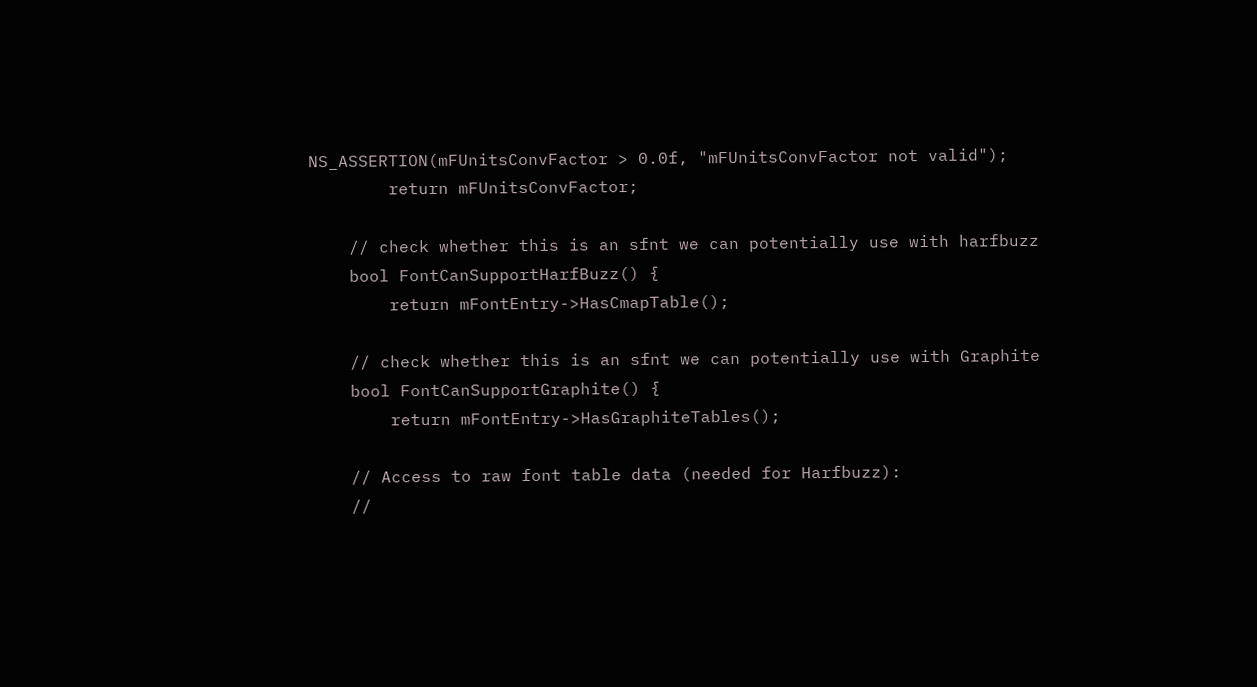NS_ASSERTION(mFUnitsConvFactor > 0.0f, "mFUnitsConvFactor not valid");
        return mFUnitsConvFactor;

    // check whether this is an sfnt we can potentially use with harfbuzz
    bool FontCanSupportHarfBuzz() {
        return mFontEntry->HasCmapTable();

    // check whether this is an sfnt we can potentially use with Graphite
    bool FontCanSupportGraphite() {
        return mFontEntry->HasGraphiteTables();

    // Access to raw font table data (needed for Harfbuzz):
    //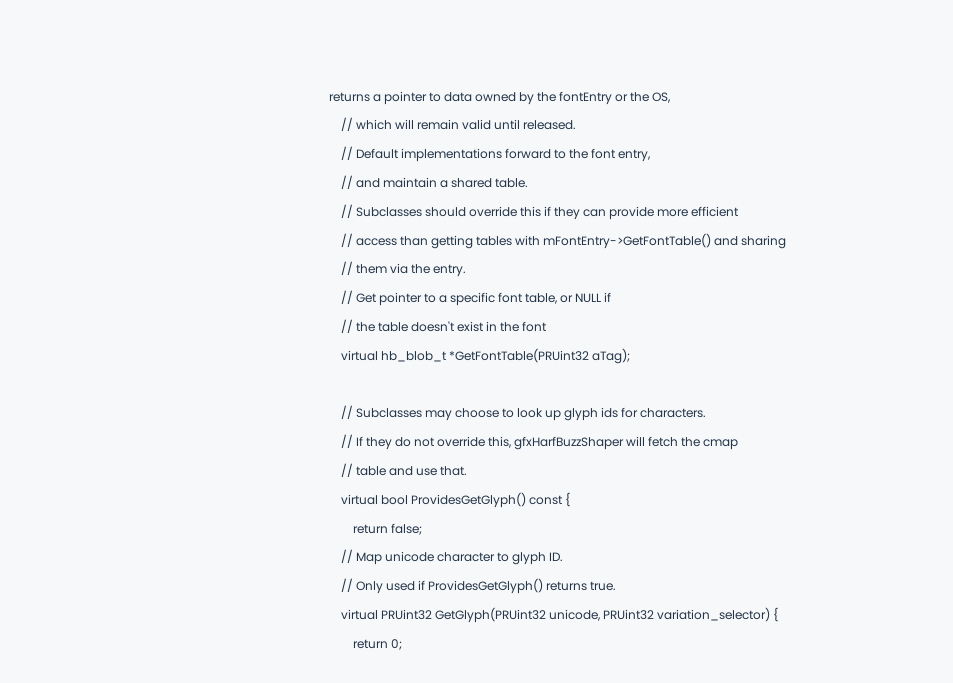returns a pointer to data owned by the fontEntry or the OS,
    // which will remain valid until released.
    // Default implementations forward to the font entry,
    // and maintain a shared table.
    // Subclasses should override this if they can provide more efficient
    // access than getting tables with mFontEntry->GetFontTable() and sharing
    // them via the entry.
    // Get pointer to a specific font table, or NULL if
    // the table doesn't exist in the font
    virtual hb_blob_t *GetFontTable(PRUint32 aTag);

    // Subclasses may choose to look up glyph ids for characters.
    // If they do not override this, gfxHarfBuzzShaper will fetch the cmap
    // table and use that.
    virtual bool ProvidesGetGlyph() const {
        return false;
    // Map unicode character to glyph ID.
    // Only used if ProvidesGetGlyph() returns true.
    virtual PRUint32 GetGlyph(PRUint32 unicode, PRUint32 variation_selector) {
        return 0;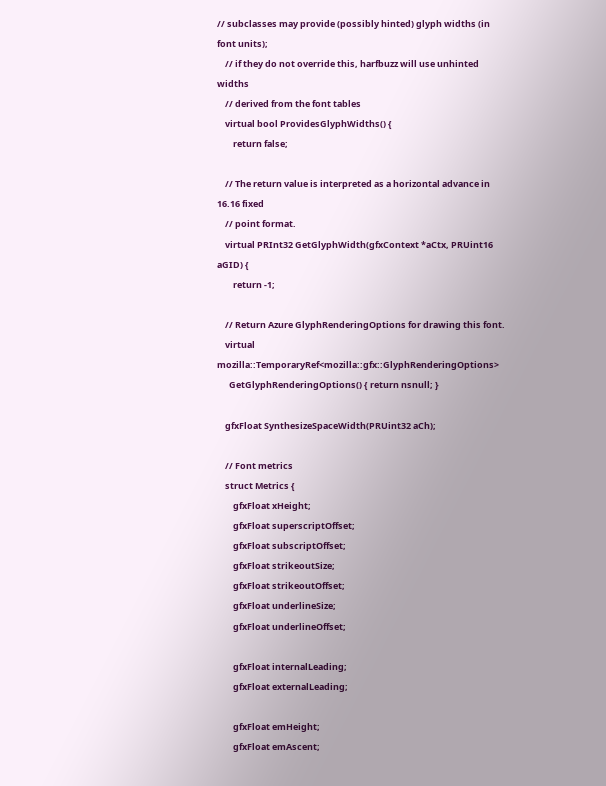// subclasses may provide (possibly hinted) glyph widths (in font units);
    // if they do not override this, harfbuzz will use unhinted widths
    // derived from the font tables
    virtual bool ProvidesGlyphWidths() {
        return false;

    // The return value is interpreted as a horizontal advance in 16.16 fixed
    // point format.
    virtual PRInt32 GetGlyphWidth(gfxContext *aCtx, PRUint16 aGID) {
        return -1;

    // Return Azure GlyphRenderingOptions for drawing this font.
    virtual mozilla::TemporaryRef<mozilla::gfx::GlyphRenderingOptions>
      GetGlyphRenderingOptions() { return nsnull; }

    gfxFloat SynthesizeSpaceWidth(PRUint32 aCh);

    // Font metrics
    struct Metrics {
        gfxFloat xHeight;
        gfxFloat superscriptOffset;
        gfxFloat subscriptOffset;
        gfxFloat strikeoutSize;
        gfxFloat strikeoutOffset;
        gfxFloat underlineSize;
        gfxFloat underlineOffset;

        gfxFloat internalLeading;
        gfxFloat externalLeading;

        gfxFloat emHeight;
        gfxFloat emAscent;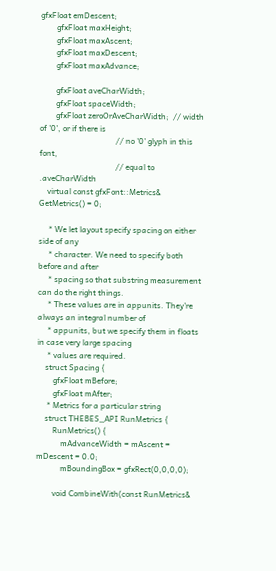gfxFloat emDescent;
        gfxFloat maxHeight;
        gfxFloat maxAscent;
        gfxFloat maxDescent;
        gfxFloat maxAdvance;

        gfxFloat aveCharWidth;
        gfxFloat spaceWidth;
        gfxFloat zeroOrAveCharWidth;  // width of '0', or if there is
                                      // no '0' glyph in this font,
                                      // equal to .aveCharWidth
    virtual const gfxFont::Metrics& GetMetrics() = 0;

     * We let layout specify spacing on either side of any
     * character. We need to specify both before and after
     * spacing so that substring measurement can do the right things.
     * These values are in appunits. They're always an integral number of
     * appunits, but we specify them in floats in case very large spacing
     * values are required.
    struct Spacing {
        gfxFloat mBefore;
        gfxFloat mAfter;
     * Metrics for a particular string
    struct THEBES_API RunMetrics {
        RunMetrics() {
            mAdvanceWidth = mAscent = mDescent = 0.0;
            mBoundingBox = gfxRect(0,0,0,0);

        void CombineWith(const RunMetrics&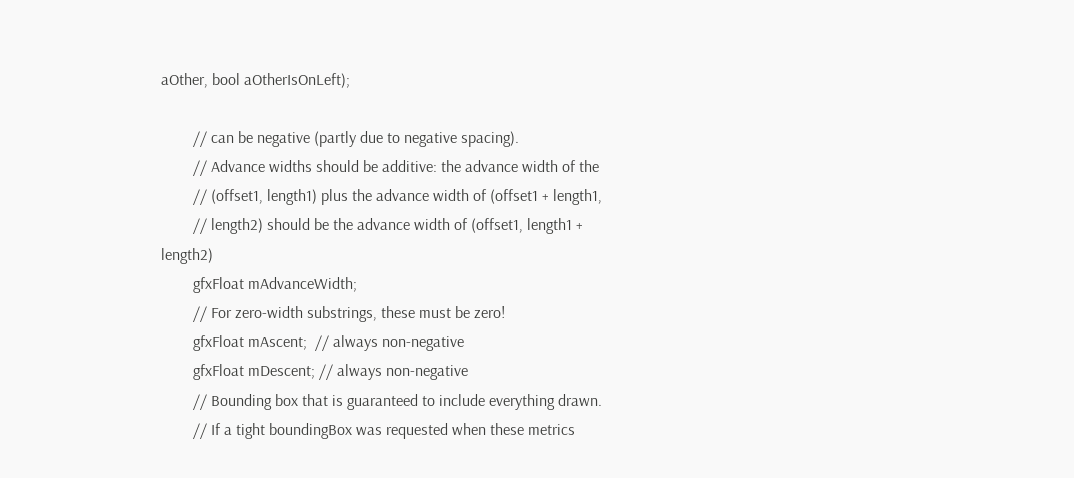aOther, bool aOtherIsOnLeft);

        // can be negative (partly due to negative spacing).
        // Advance widths should be additive: the advance width of the
        // (offset1, length1) plus the advance width of (offset1 + length1,
        // length2) should be the advance width of (offset1, length1 + length2)
        gfxFloat mAdvanceWidth;
        // For zero-width substrings, these must be zero!
        gfxFloat mAscent;  // always non-negative
        gfxFloat mDescent; // always non-negative
        // Bounding box that is guaranteed to include everything drawn.
        // If a tight boundingBox was requested when these metrics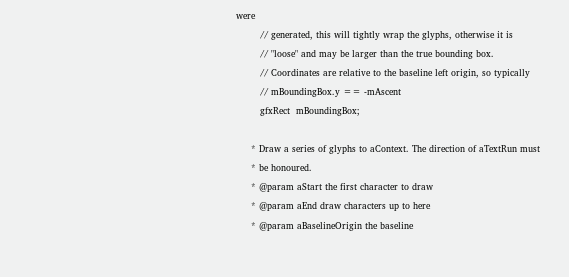were
        // generated, this will tightly wrap the glyphs, otherwise it is
        // "loose" and may be larger than the true bounding box.
        // Coordinates are relative to the baseline left origin, so typically
        // mBoundingBox.y == -mAscent
        gfxRect  mBoundingBox;

     * Draw a series of glyphs to aContext. The direction of aTextRun must
     * be honoured.
     * @param aStart the first character to draw
     * @param aEnd draw characters up to here
     * @param aBaselineOrigin the baseline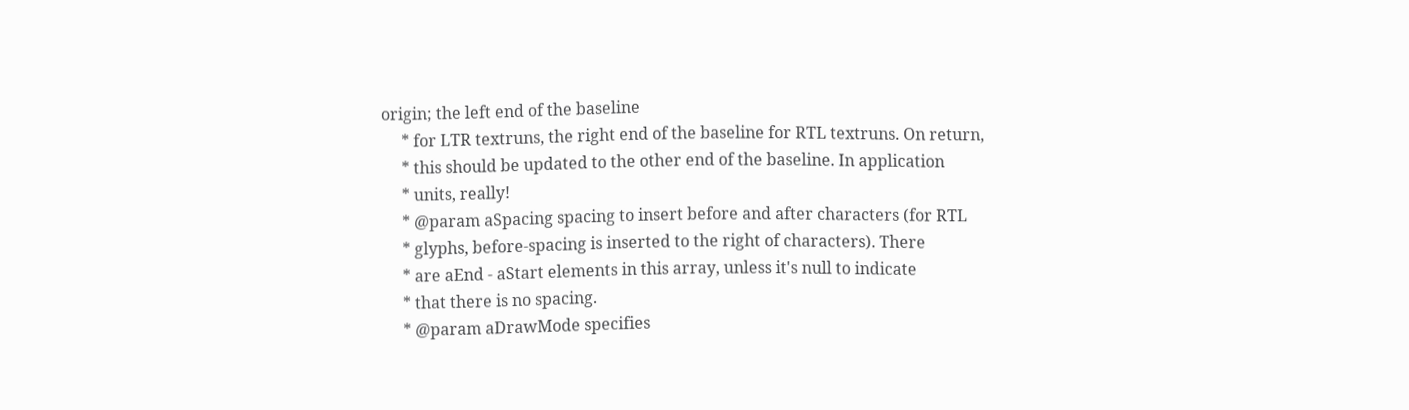origin; the left end of the baseline
     * for LTR textruns, the right end of the baseline for RTL textruns. On return,
     * this should be updated to the other end of the baseline. In application
     * units, really!
     * @param aSpacing spacing to insert before and after characters (for RTL
     * glyphs, before-spacing is inserted to the right of characters). There
     * are aEnd - aStart elements in this array, unless it's null to indicate
     * that there is no spacing.
     * @param aDrawMode specifies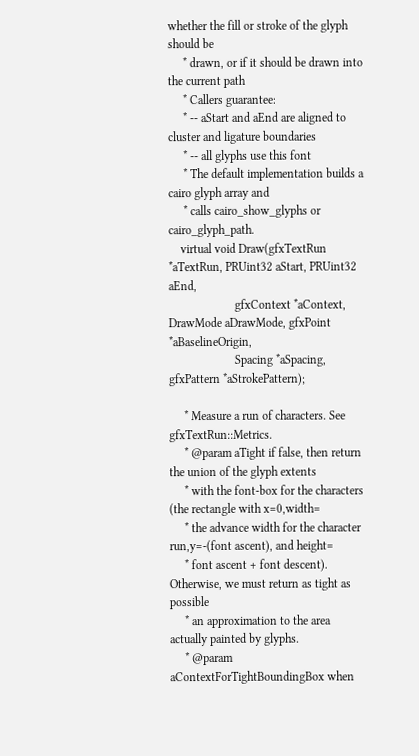whether the fill or stroke of the glyph should be
     * drawn, or if it should be drawn into the current path
     * Callers guarantee:
     * -- aStart and aEnd are aligned to cluster and ligature boundaries
     * -- all glyphs use this font
     * The default implementation builds a cairo glyph array and
     * calls cairo_show_glyphs or cairo_glyph_path.
    virtual void Draw(gfxTextRun *aTextRun, PRUint32 aStart, PRUint32 aEnd,
                      gfxContext *aContext, DrawMode aDrawMode, gfxPoint *aBaselineOrigin,
                      Spacing *aSpacing, gfxPattern *aStrokePattern);

     * Measure a run of characters. See gfxTextRun::Metrics.
     * @param aTight if false, then return the union of the glyph extents
     * with the font-box for the characters (the rectangle with x=0,width=
     * the advance width for the character run,y=-(font ascent), and height=
     * font ascent + font descent). Otherwise, we must return as tight as possible
     * an approximation to the area actually painted by glyphs.
     * @param aContextForTightBoundingBox when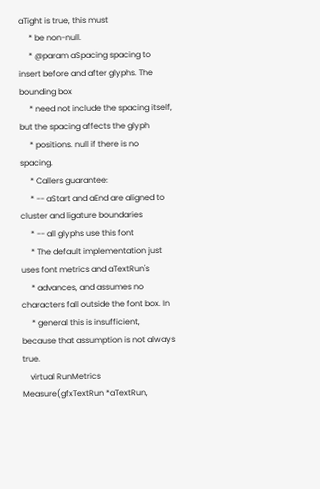aTight is true, this must
     * be non-null.
     * @param aSpacing spacing to insert before and after glyphs. The bounding box
     * need not include the spacing itself, but the spacing affects the glyph
     * positions. null if there is no spacing.
     * Callers guarantee:
     * -- aStart and aEnd are aligned to cluster and ligature boundaries
     * -- all glyphs use this font
     * The default implementation just uses font metrics and aTextRun's
     * advances, and assumes no characters fall outside the font box. In
     * general this is insufficient, because that assumption is not always true.
    virtual RunMetrics Measure(gfxTextRun *aTextRun,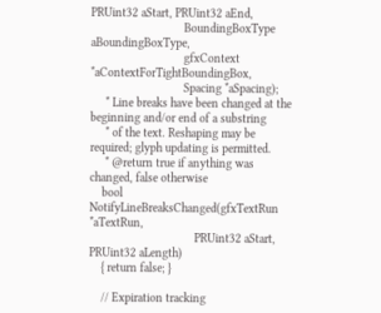PRUint32 aStart, PRUint32 aEnd,
                               BoundingBoxType aBoundingBoxType,
                               gfxContext *aContextForTightBoundingBox,
                               Spacing *aSpacing);
     * Line breaks have been changed at the beginning and/or end of a substring
     * of the text. Reshaping may be required; glyph updating is permitted.
     * @return true if anything was changed, false otherwise
    bool NotifyLineBreaksChanged(gfxTextRun *aTextRun,
                                   PRUint32 aStart, PRUint32 aLength)
    { return false; }

    // Expiration tracking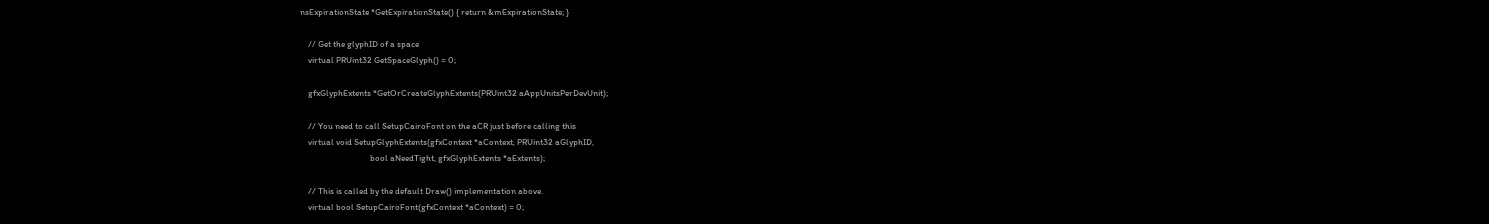nsExpirationState *GetExpirationState() { return &mExpirationState; }

    // Get the glyphID of a space
    virtual PRUint32 GetSpaceGlyph() = 0;

    gfxGlyphExtents *GetOrCreateGlyphExtents(PRUint32 aAppUnitsPerDevUnit);

    // You need to call SetupCairoFont on the aCR just before calling this
    virtual void SetupGlyphExtents(gfxContext *aContext, PRUint32 aGlyphID,
                                   bool aNeedTight, gfxGlyphExtents *aExtents);

    // This is called by the default Draw() implementation above.
    virtual bool SetupCairoFont(gfxContext *aContext) = 0;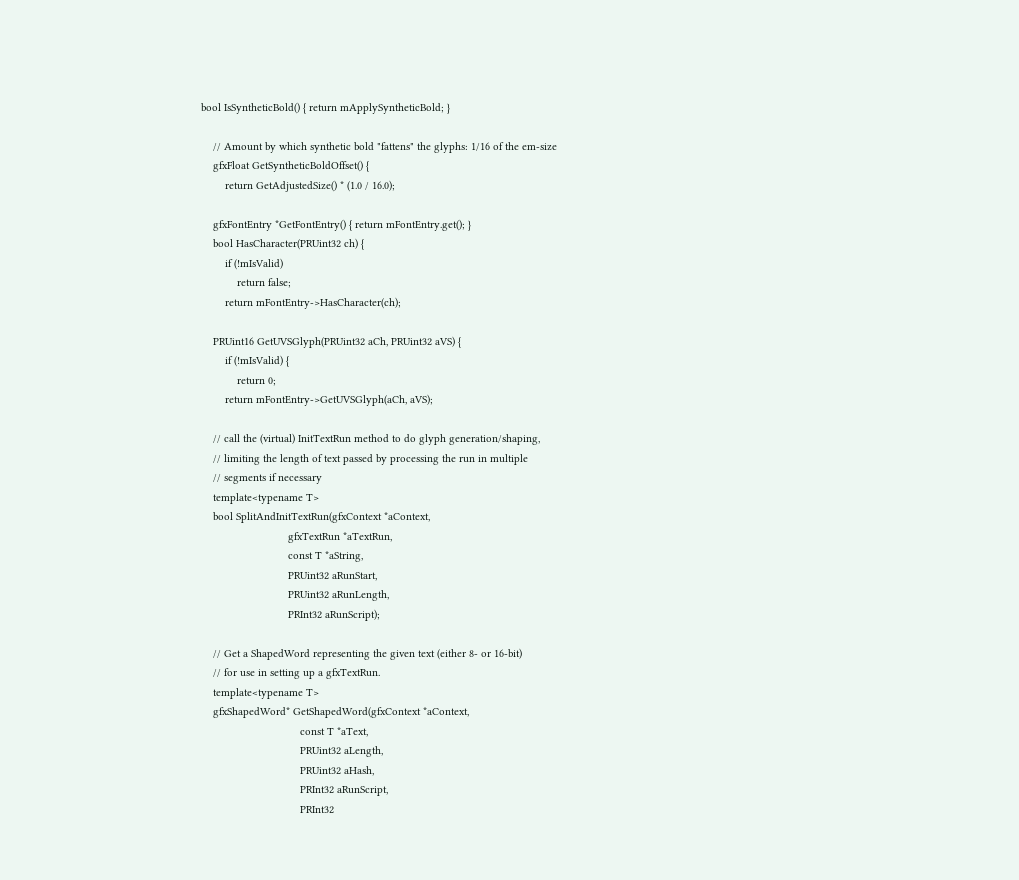bool IsSyntheticBold() { return mApplySyntheticBold; }

    // Amount by which synthetic bold "fattens" the glyphs: 1/16 of the em-size
    gfxFloat GetSyntheticBoldOffset() {
        return GetAdjustedSize() * (1.0 / 16.0);

    gfxFontEntry *GetFontEntry() { return mFontEntry.get(); }
    bool HasCharacter(PRUint32 ch) {
        if (!mIsValid)
            return false;
        return mFontEntry->HasCharacter(ch);

    PRUint16 GetUVSGlyph(PRUint32 aCh, PRUint32 aVS) {
        if (!mIsValid) {
            return 0;
        return mFontEntry->GetUVSGlyph(aCh, aVS);

    // call the (virtual) InitTextRun method to do glyph generation/shaping,
    // limiting the length of text passed by processing the run in multiple
    // segments if necessary
    template<typename T>
    bool SplitAndInitTextRun(gfxContext *aContext,
                             gfxTextRun *aTextRun,
                             const T *aString,
                             PRUint32 aRunStart,
                             PRUint32 aRunLength,
                             PRInt32 aRunScript);

    // Get a ShapedWord representing the given text (either 8- or 16-bit)
    // for use in setting up a gfxTextRun.
    template<typename T>
    gfxShapedWord* GetShapedWord(gfxContext *aContext,
                                 const T *aText,
                                 PRUint32 aLength,
                                 PRUint32 aHash,
                                 PRInt32 aRunScript,
                                 PRInt32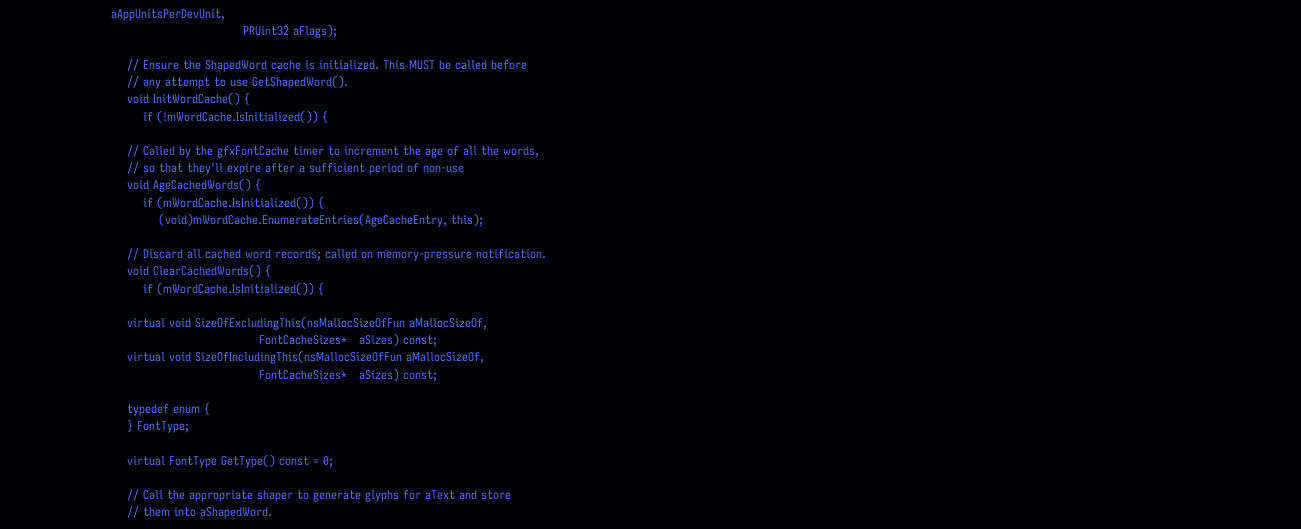aAppUnitsPerDevUnit,
                                 PRUint32 aFlags);

    // Ensure the ShapedWord cache is initialized. This MUST be called before
    // any attempt to use GetShapedWord().
    void InitWordCache() {
        if (!mWordCache.IsInitialized()) {

    // Called by the gfxFontCache timer to increment the age of all the words,
    // so that they'll expire after a sufficient period of non-use
    void AgeCachedWords() {
        if (mWordCache.IsInitialized()) {
            (void)mWordCache.EnumerateEntries(AgeCacheEntry, this);

    // Discard all cached word records; called on memory-pressure notification.
    void ClearCachedWords() {
        if (mWordCache.IsInitialized()) {

    virtual void SizeOfExcludingThis(nsMallocSizeOfFun aMallocSizeOf,
                                     FontCacheSizes*   aSizes) const;
    virtual void SizeOfIncludingThis(nsMallocSizeOfFun aMallocSizeOf,
                                     FontCacheSizes*   aSizes) const;

    typedef enum {
    } FontType;

    virtual FontType GetType() const = 0;

    // Call the appropriate shaper to generate glyphs for aText and store
    // them into aShapedWord.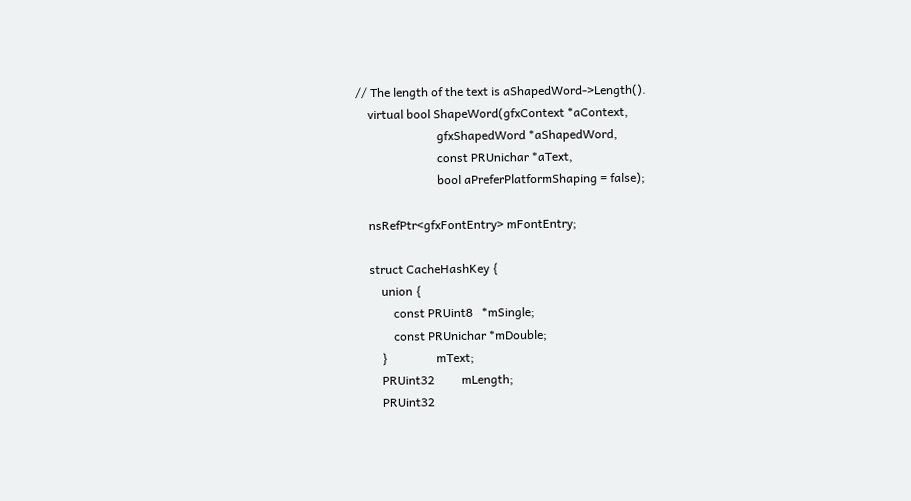// The length of the text is aShapedWord->Length().
    virtual bool ShapeWord(gfxContext *aContext,
                           gfxShapedWord *aShapedWord,
                           const PRUnichar *aText,
                           bool aPreferPlatformShaping = false);

    nsRefPtr<gfxFontEntry> mFontEntry;

    struct CacheHashKey {
        union {
            const PRUint8   *mSingle;
            const PRUnichar *mDouble;
        }                mText;
        PRUint32         mLength;
        PRUint32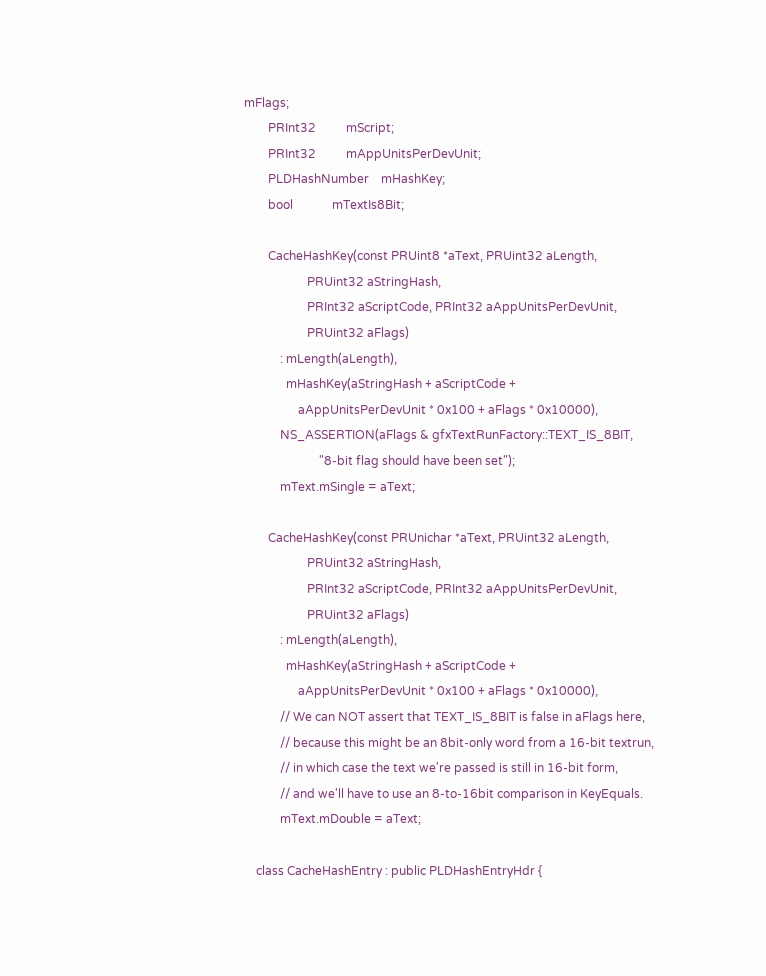mFlags;
        PRInt32          mScript;
        PRInt32          mAppUnitsPerDevUnit;
        PLDHashNumber    mHashKey;
        bool             mTextIs8Bit;

        CacheHashKey(const PRUint8 *aText, PRUint32 aLength,
                     PRUint32 aStringHash,
                     PRInt32 aScriptCode, PRInt32 aAppUnitsPerDevUnit,
                     PRUint32 aFlags)
            : mLength(aLength),
              mHashKey(aStringHash + aScriptCode +
                  aAppUnitsPerDevUnit * 0x100 + aFlags * 0x10000),
            NS_ASSERTION(aFlags & gfxTextRunFactory::TEXT_IS_8BIT,
                         "8-bit flag should have been set");
            mText.mSingle = aText;

        CacheHashKey(const PRUnichar *aText, PRUint32 aLength,
                     PRUint32 aStringHash,
                     PRInt32 aScriptCode, PRInt32 aAppUnitsPerDevUnit,
                     PRUint32 aFlags)
            : mLength(aLength),
              mHashKey(aStringHash + aScriptCode +
                  aAppUnitsPerDevUnit * 0x100 + aFlags * 0x10000),
            // We can NOT assert that TEXT_IS_8BIT is false in aFlags here,
            // because this might be an 8bit-only word from a 16-bit textrun,
            // in which case the text we're passed is still in 16-bit form,
            // and we'll have to use an 8-to-16bit comparison in KeyEquals.
            mText.mDouble = aText;

    class CacheHashEntry : public PLDHashEntryHdr {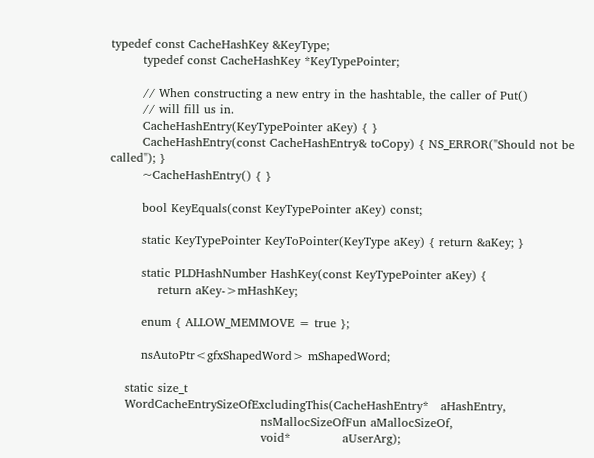typedef const CacheHashKey &KeyType;
        typedef const CacheHashKey *KeyTypePointer;

        // When constructing a new entry in the hashtable, the caller of Put()
        // will fill us in.
        CacheHashEntry(KeyTypePointer aKey) { }
        CacheHashEntry(const CacheHashEntry& toCopy) { NS_ERROR("Should not be called"); }
        ~CacheHashEntry() { }

        bool KeyEquals(const KeyTypePointer aKey) const;

        static KeyTypePointer KeyToPointer(KeyType aKey) { return &aKey; }

        static PLDHashNumber HashKey(const KeyTypePointer aKey) {
            return aKey->mHashKey;

        enum { ALLOW_MEMMOVE = true };

        nsAutoPtr<gfxShapedWord> mShapedWord;

    static size_t
    WordCacheEntrySizeOfExcludingThis(CacheHashEntry*   aHashEntry,
                                      nsMallocSizeOfFun aMallocSizeOf,
                                      void*             aUserArg);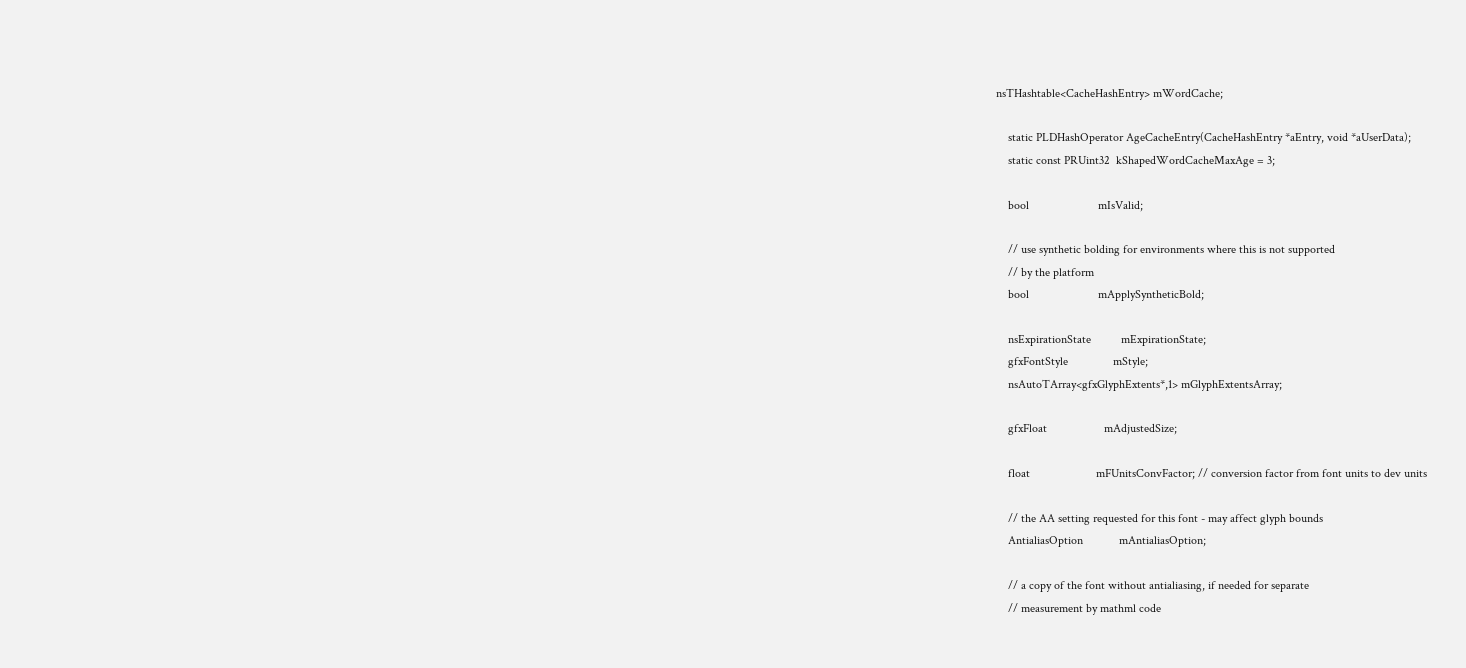nsTHashtable<CacheHashEntry> mWordCache;

    static PLDHashOperator AgeCacheEntry(CacheHashEntry *aEntry, void *aUserData);
    static const PRUint32  kShapedWordCacheMaxAge = 3;

    bool                       mIsValid;

    // use synthetic bolding for environments where this is not supported
    // by the platform
    bool                       mApplySyntheticBold;

    nsExpirationState          mExpirationState;
    gfxFontStyle               mStyle;
    nsAutoTArray<gfxGlyphExtents*,1> mGlyphExtentsArray;

    gfxFloat                   mAdjustedSize;

    float                      mFUnitsConvFactor; // conversion factor from font units to dev units

    // the AA setting requested for this font - may affect glyph bounds
    AntialiasOption            mAntialiasOption;

    // a copy of the font without antialiasing, if needed for separate
    // measurement by mathml code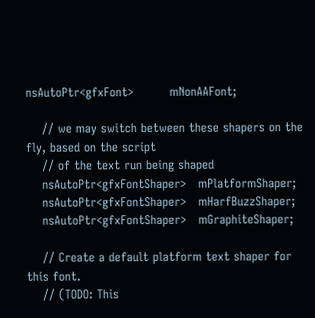nsAutoPtr<gfxFont>         mNonAAFont;

    // we may switch between these shapers on the fly, based on the script
    // of the text run being shaped
    nsAutoPtr<gfxFontShaper>   mPlatformShaper;
    nsAutoPtr<gfxFontShaper>   mHarfBuzzShaper;
    nsAutoPtr<gfxFontShaper>   mGraphiteShaper;

    // Create a default platform text shaper for this font.
    // (TODO: This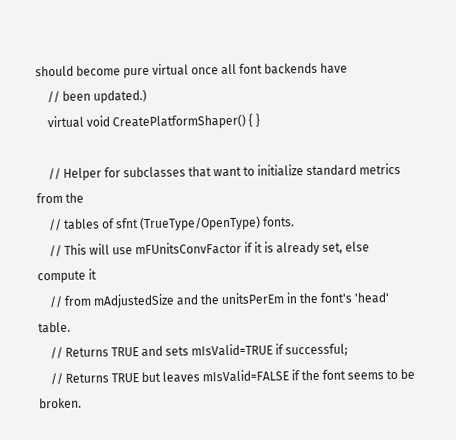should become pure virtual once all font backends have
    // been updated.)
    virtual void CreatePlatformShaper() { }

    // Helper for subclasses that want to initialize standard metrics from the
    // tables of sfnt (TrueType/OpenType) fonts.
    // This will use mFUnitsConvFactor if it is already set, else compute it
    // from mAdjustedSize and the unitsPerEm in the font's 'head' table.
    // Returns TRUE and sets mIsValid=TRUE if successful;
    // Returns TRUE but leaves mIsValid=FALSE if the font seems to be broken.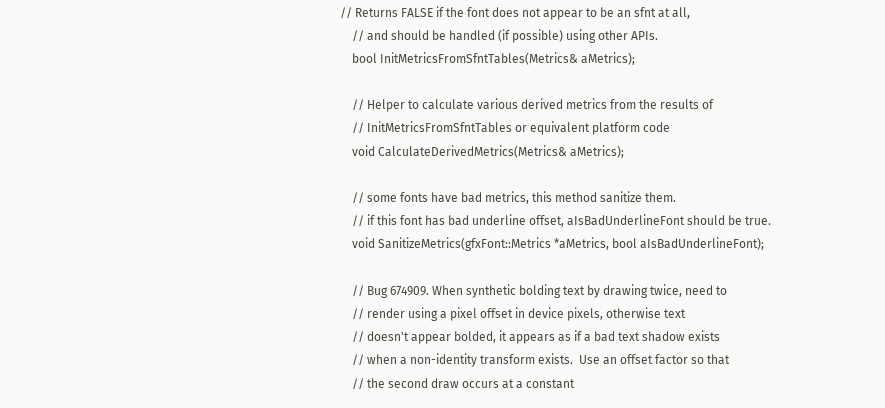// Returns FALSE if the font does not appear to be an sfnt at all,
    // and should be handled (if possible) using other APIs.
    bool InitMetricsFromSfntTables(Metrics& aMetrics);

    // Helper to calculate various derived metrics from the results of
    // InitMetricsFromSfntTables or equivalent platform code
    void CalculateDerivedMetrics(Metrics& aMetrics);

    // some fonts have bad metrics, this method sanitize them.
    // if this font has bad underline offset, aIsBadUnderlineFont should be true.
    void SanitizeMetrics(gfxFont::Metrics *aMetrics, bool aIsBadUnderlineFont);

    // Bug 674909. When synthetic bolding text by drawing twice, need to
    // render using a pixel offset in device pixels, otherwise text
    // doesn't appear bolded, it appears as if a bad text shadow exists
    // when a non-identity transform exists.  Use an offset factor so that
    // the second draw occurs at a constant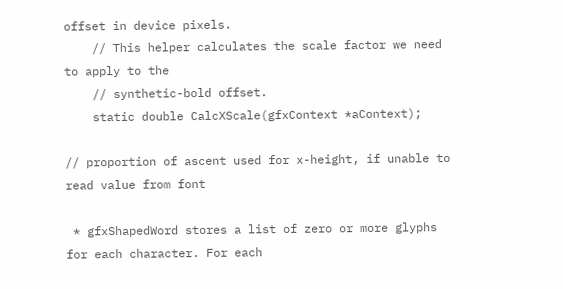offset in device pixels.
    // This helper calculates the scale factor we need to apply to the
    // synthetic-bold offset.
    static double CalcXScale(gfxContext *aContext);

// proportion of ascent used for x-height, if unable to read value from font

 * gfxShapedWord stores a list of zero or more glyphs for each character. For each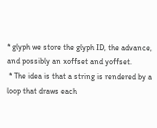* glyph we store the glyph ID, the advance, and possibly an xoffset and yoffset.
 * The idea is that a string is rendered by a loop that draws each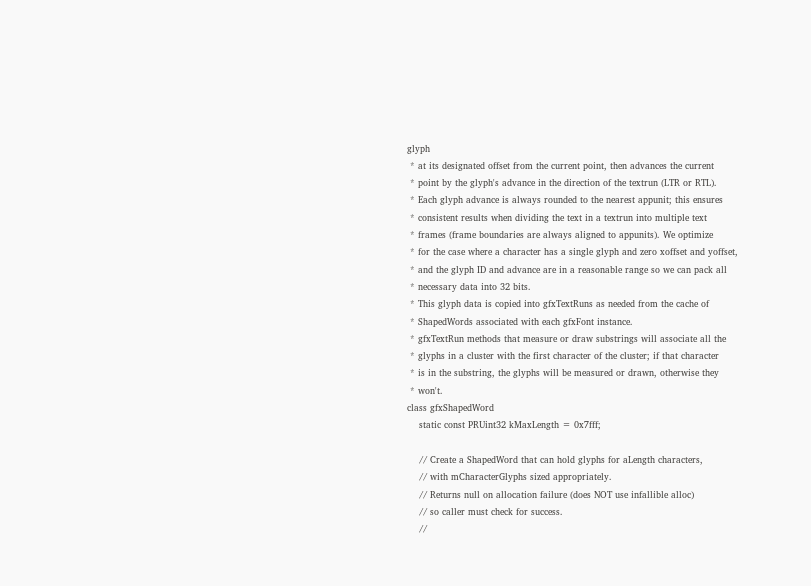glyph
 * at its designated offset from the current point, then advances the current
 * point by the glyph's advance in the direction of the textrun (LTR or RTL).
 * Each glyph advance is always rounded to the nearest appunit; this ensures
 * consistent results when dividing the text in a textrun into multiple text
 * frames (frame boundaries are always aligned to appunits). We optimize
 * for the case where a character has a single glyph and zero xoffset and yoffset,
 * and the glyph ID and advance are in a reasonable range so we can pack all
 * necessary data into 32 bits.
 * This glyph data is copied into gfxTextRuns as needed from the cache of
 * ShapedWords associated with each gfxFont instance.
 * gfxTextRun methods that measure or draw substrings will associate all the
 * glyphs in a cluster with the first character of the cluster; if that character
 * is in the substring, the glyphs will be measured or drawn, otherwise they
 * won't.
class gfxShapedWord
    static const PRUint32 kMaxLength = 0x7fff;

    // Create a ShapedWord that can hold glyphs for aLength characters,
    // with mCharacterGlyphs sized appropriately.
    // Returns null on allocation failure (does NOT use infallible alloc)
    // so caller must check for success.
    //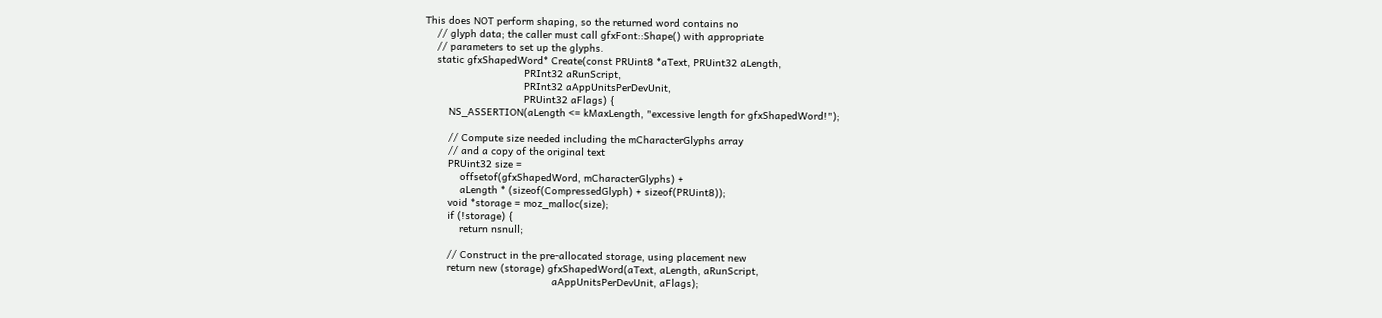This does NOT perform shaping, so the returned word contains no
    // glyph data; the caller must call gfxFont::Shape() with appropriate
    // parameters to set up the glyphs.
    static gfxShapedWord* Create(const PRUint8 *aText, PRUint32 aLength,
                                 PRInt32 aRunScript,
                                 PRInt32 aAppUnitsPerDevUnit,
                                 PRUint32 aFlags) {
        NS_ASSERTION(aLength <= kMaxLength, "excessive length for gfxShapedWord!");

        // Compute size needed including the mCharacterGlyphs array
        // and a copy of the original text
        PRUint32 size =
            offsetof(gfxShapedWord, mCharacterGlyphs) +
            aLength * (sizeof(CompressedGlyph) + sizeof(PRUint8));
        void *storage = moz_malloc(size);
        if (!storage) {
            return nsnull;

        // Construct in the pre-allocated storage, using placement new
        return new (storage) gfxShapedWord(aText, aLength, aRunScript,
                                           aAppUnitsPerDevUnit, aFlags);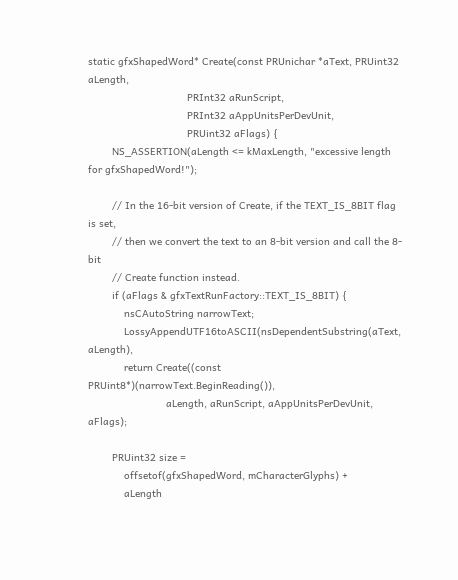static gfxShapedWord* Create(const PRUnichar *aText, PRUint32 aLength,
                                 PRInt32 aRunScript,
                                 PRInt32 aAppUnitsPerDevUnit,
                                 PRUint32 aFlags) {
        NS_ASSERTION(aLength <= kMaxLength, "excessive length for gfxShapedWord!");

        // In the 16-bit version of Create, if the TEXT_IS_8BIT flag is set,
        // then we convert the text to an 8-bit version and call the 8-bit
        // Create function instead.
        if (aFlags & gfxTextRunFactory::TEXT_IS_8BIT) {
            nsCAutoString narrowText;
            LossyAppendUTF16toASCII(nsDependentSubstring(aText, aLength),
            return Create((const PRUint8*)(narrowText.BeginReading()),
                          aLength, aRunScript, aAppUnitsPerDevUnit, aFlags);

        PRUint32 size =
            offsetof(gfxShapedWord, mCharacterGlyphs) +
            aLength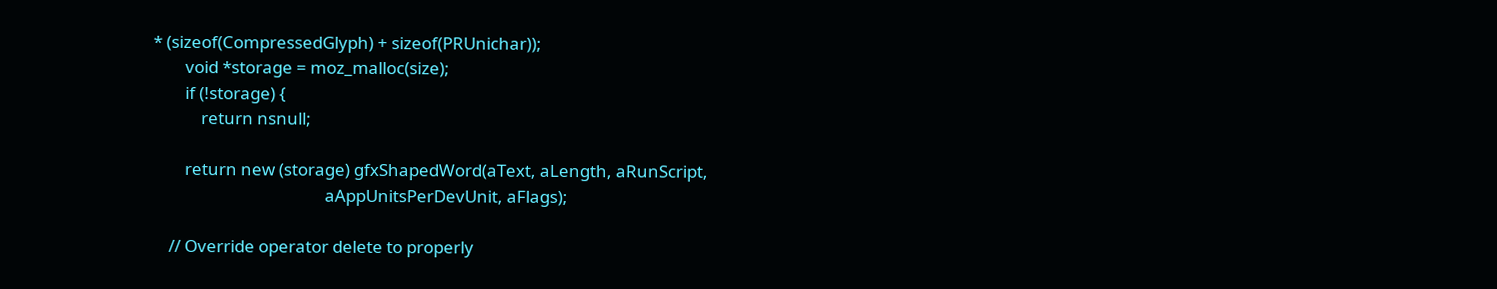* (sizeof(CompressedGlyph) + sizeof(PRUnichar));
        void *storage = moz_malloc(size);
        if (!storage) {
            return nsnull;

        return new (storage) gfxShapedWord(aText, aLength, aRunScript,
                                           aAppUnitsPerDevUnit, aFlags);

    // Override operator delete to properly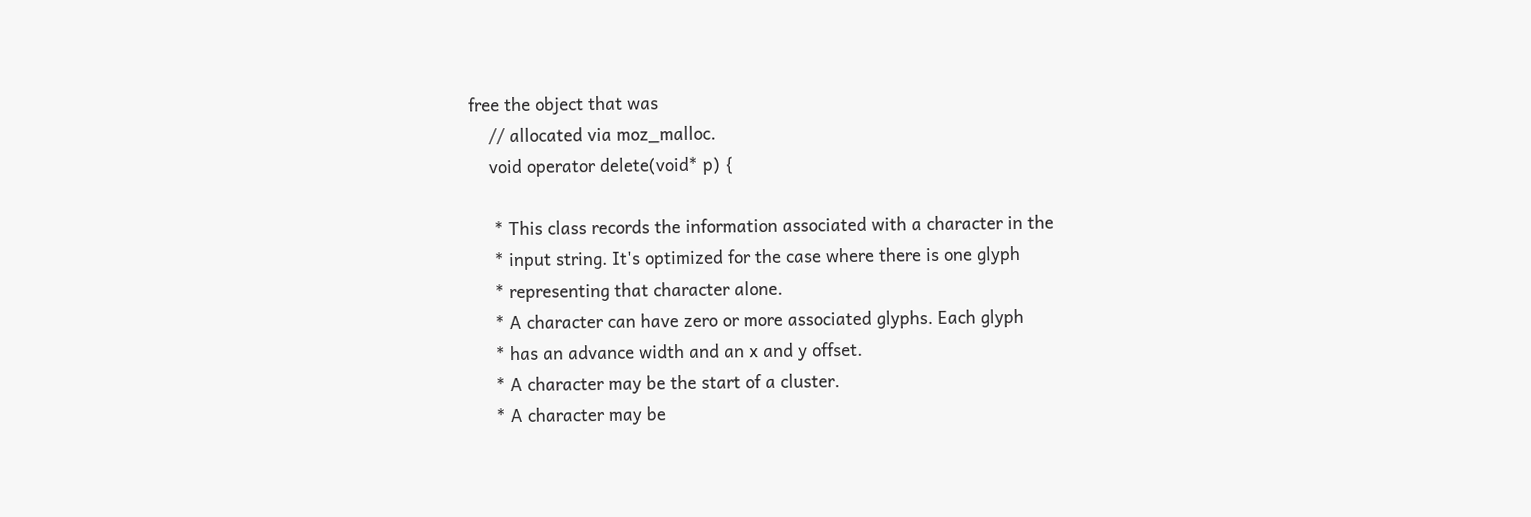free the object that was
    // allocated via moz_malloc.
    void operator delete(void* p) {

     * This class records the information associated with a character in the
     * input string. It's optimized for the case where there is one glyph
     * representing that character alone.
     * A character can have zero or more associated glyphs. Each glyph
     * has an advance width and an x and y offset.
     * A character may be the start of a cluster.
     * A character may be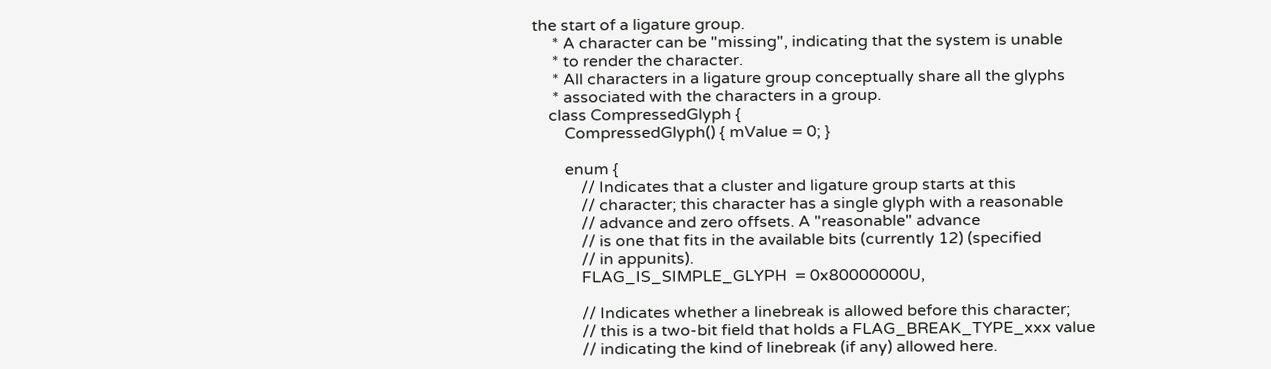the start of a ligature group.
     * A character can be "missing", indicating that the system is unable
     * to render the character.
     * All characters in a ligature group conceptually share all the glyphs
     * associated with the characters in a group.
    class CompressedGlyph {
        CompressedGlyph() { mValue = 0; }

        enum {
            // Indicates that a cluster and ligature group starts at this
            // character; this character has a single glyph with a reasonable
            // advance and zero offsets. A "reasonable" advance
            // is one that fits in the available bits (currently 12) (specified
            // in appunits).
            FLAG_IS_SIMPLE_GLYPH  = 0x80000000U,

            // Indicates whether a linebreak is allowed before this character;
            // this is a two-bit field that holds a FLAG_BREAK_TYPE_xxx value
            // indicating the kind of linebreak (if any) allowed here.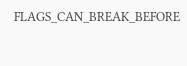FLAGS_CAN_BREAK_BEFORE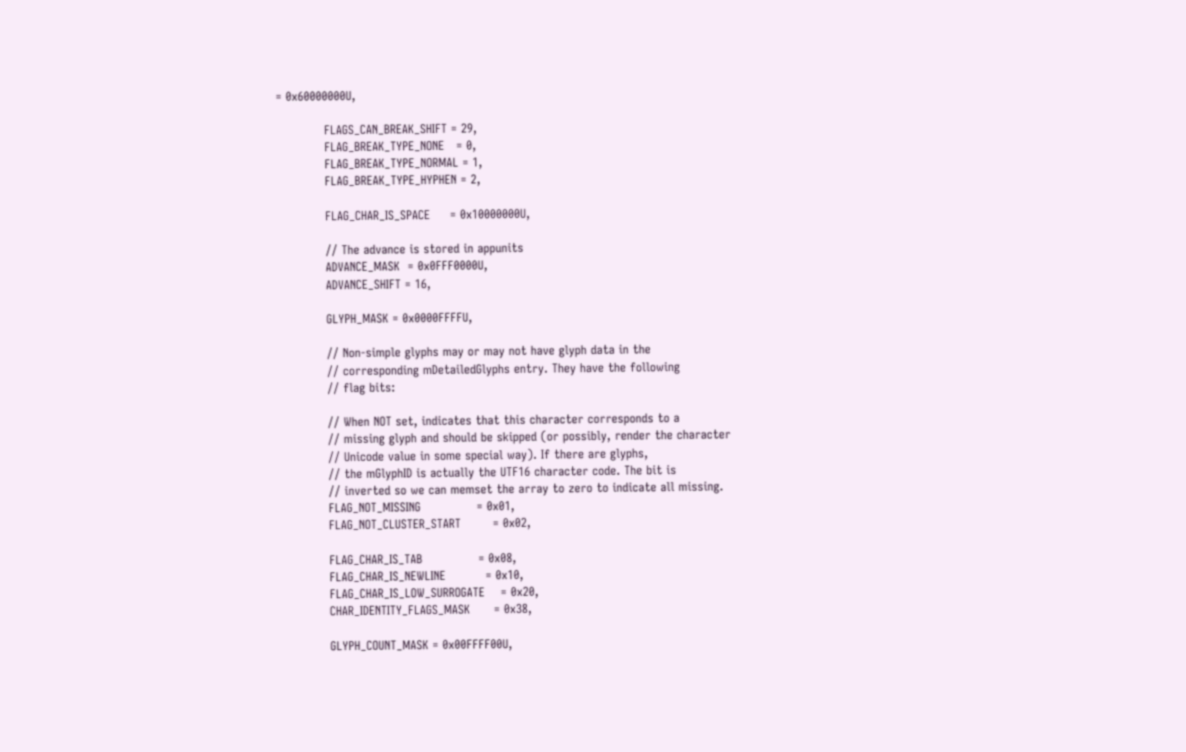= 0x60000000U,

            FLAGS_CAN_BREAK_SHIFT = 29,
            FLAG_BREAK_TYPE_NONE   = 0,
            FLAG_BREAK_TYPE_NORMAL = 1,
            FLAG_BREAK_TYPE_HYPHEN = 2,

            FLAG_CHAR_IS_SPACE     = 0x10000000U,

            // The advance is stored in appunits
            ADVANCE_MASK  = 0x0FFF0000U,
            ADVANCE_SHIFT = 16,

            GLYPH_MASK = 0x0000FFFFU,

            // Non-simple glyphs may or may not have glyph data in the
            // corresponding mDetailedGlyphs entry. They have the following
            // flag bits:

            // When NOT set, indicates that this character corresponds to a
            // missing glyph and should be skipped (or possibly, render the character
            // Unicode value in some special way). If there are glyphs,
            // the mGlyphID is actually the UTF16 character code. The bit is
            // inverted so we can memset the array to zero to indicate all missing.
            FLAG_NOT_MISSING              = 0x01,
            FLAG_NOT_CLUSTER_START        = 0x02,

            FLAG_CHAR_IS_TAB              = 0x08,
            FLAG_CHAR_IS_NEWLINE          = 0x10,
            FLAG_CHAR_IS_LOW_SURROGATE    = 0x20,
            CHAR_IDENTITY_FLAGS_MASK      = 0x38,

            GLYPH_COUNT_MASK = 0x00FFFF00U,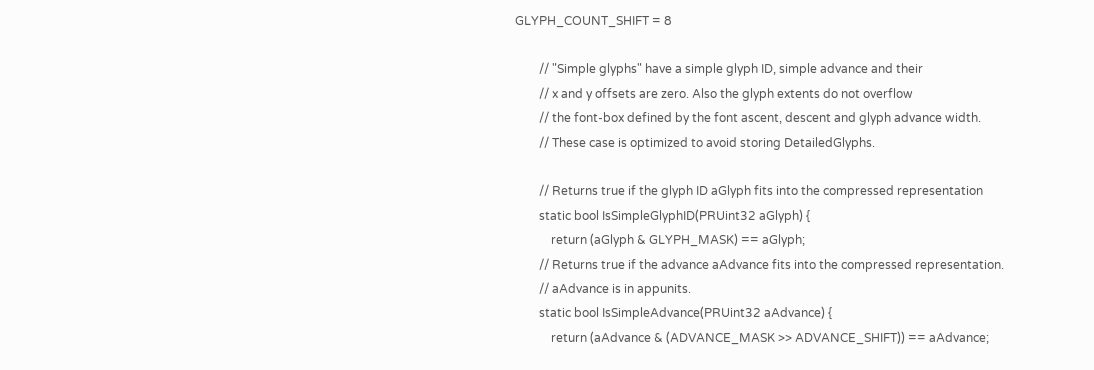GLYPH_COUNT_SHIFT = 8

        // "Simple glyphs" have a simple glyph ID, simple advance and their
        // x and y offsets are zero. Also the glyph extents do not overflow
        // the font-box defined by the font ascent, descent and glyph advance width.
        // These case is optimized to avoid storing DetailedGlyphs.

        // Returns true if the glyph ID aGlyph fits into the compressed representation
        static bool IsSimpleGlyphID(PRUint32 aGlyph) {
            return (aGlyph & GLYPH_MASK) == aGlyph;
        // Returns true if the advance aAdvance fits into the compressed representation.
        // aAdvance is in appunits.
        static bool IsSimpleAdvance(PRUint32 aAdvance) {
            return (aAdvance & (ADVANCE_MASK >> ADVANCE_SHIFT)) == aAdvance;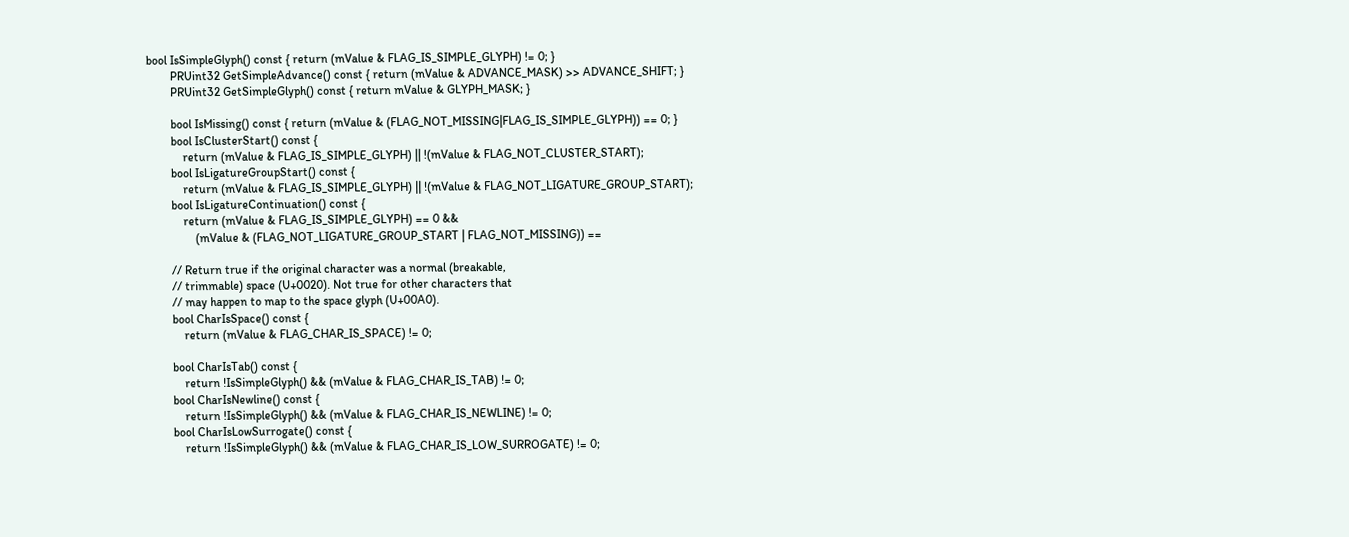bool IsSimpleGlyph() const { return (mValue & FLAG_IS_SIMPLE_GLYPH) != 0; }
        PRUint32 GetSimpleAdvance() const { return (mValue & ADVANCE_MASK) >> ADVANCE_SHIFT; }
        PRUint32 GetSimpleGlyph() const { return mValue & GLYPH_MASK; }

        bool IsMissing() const { return (mValue & (FLAG_NOT_MISSING|FLAG_IS_SIMPLE_GLYPH)) == 0; }
        bool IsClusterStart() const {
            return (mValue & FLAG_IS_SIMPLE_GLYPH) || !(mValue & FLAG_NOT_CLUSTER_START);
        bool IsLigatureGroupStart() const {
            return (mValue & FLAG_IS_SIMPLE_GLYPH) || !(mValue & FLAG_NOT_LIGATURE_GROUP_START);
        bool IsLigatureContinuation() const {
            return (mValue & FLAG_IS_SIMPLE_GLYPH) == 0 &&
                (mValue & (FLAG_NOT_LIGATURE_GROUP_START | FLAG_NOT_MISSING)) ==

        // Return true if the original character was a normal (breakable,
        // trimmable) space (U+0020). Not true for other characters that
        // may happen to map to the space glyph (U+00A0).
        bool CharIsSpace() const {
            return (mValue & FLAG_CHAR_IS_SPACE) != 0;

        bool CharIsTab() const {
            return !IsSimpleGlyph() && (mValue & FLAG_CHAR_IS_TAB) != 0;
        bool CharIsNewline() const {
            return !IsSimpleGlyph() && (mValue & FLAG_CHAR_IS_NEWLINE) != 0;
        bool CharIsLowSurrogate() const {
            return !IsSimpleGlyph() && (mValue & FLAG_CHAR_IS_LOW_SURROGATE) != 0;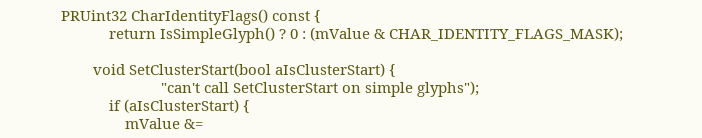PRUint32 CharIdentityFlags() const {
            return IsSimpleGlyph() ? 0 : (mValue & CHAR_IDENTITY_FLAGS_MASK);

        void SetClusterStart(bool aIsClusterStart) {
                         "can't call SetClusterStart on simple glyphs");
            if (aIsClusterStart) {
                mValue &=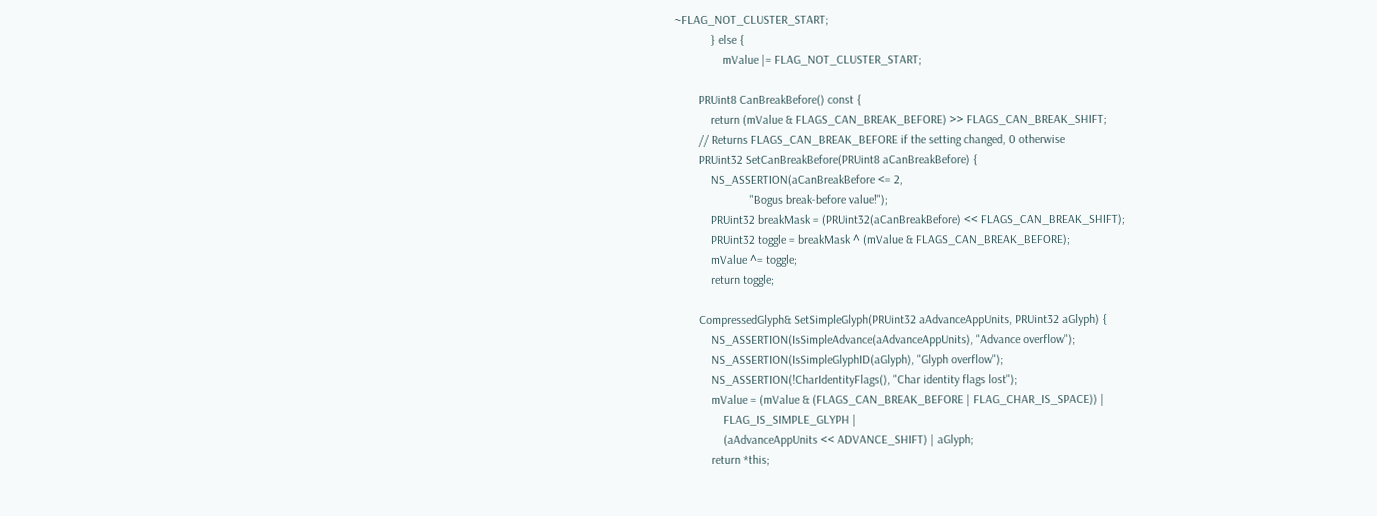~FLAG_NOT_CLUSTER_START;
            } else {
                mValue |= FLAG_NOT_CLUSTER_START;

        PRUint8 CanBreakBefore() const {
            return (mValue & FLAGS_CAN_BREAK_BEFORE) >> FLAGS_CAN_BREAK_SHIFT;
        // Returns FLAGS_CAN_BREAK_BEFORE if the setting changed, 0 otherwise
        PRUint32 SetCanBreakBefore(PRUint8 aCanBreakBefore) {
            NS_ASSERTION(aCanBreakBefore <= 2,
                         "Bogus break-before value!");
            PRUint32 breakMask = (PRUint32(aCanBreakBefore) << FLAGS_CAN_BREAK_SHIFT);
            PRUint32 toggle = breakMask ^ (mValue & FLAGS_CAN_BREAK_BEFORE);
            mValue ^= toggle;
            return toggle;

        CompressedGlyph& SetSimpleGlyph(PRUint32 aAdvanceAppUnits, PRUint32 aGlyph) {
            NS_ASSERTION(IsSimpleAdvance(aAdvanceAppUnits), "Advance overflow");
            NS_ASSERTION(IsSimpleGlyphID(aGlyph), "Glyph overflow");
            NS_ASSERTION(!CharIdentityFlags(), "Char identity flags lost");
            mValue = (mValue & (FLAGS_CAN_BREAK_BEFORE | FLAG_CHAR_IS_SPACE)) |
                FLAG_IS_SIMPLE_GLYPH |
                (aAdvanceAppUnits << ADVANCE_SHIFT) | aGlyph;
            return *this;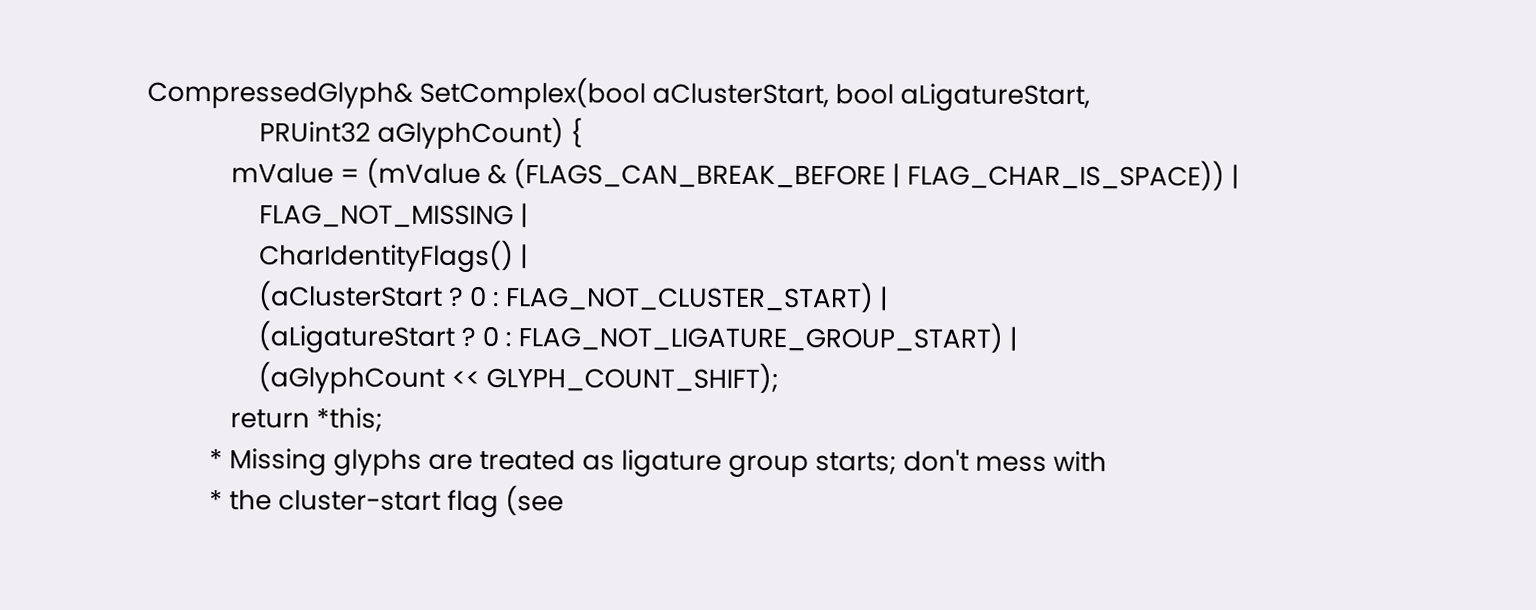CompressedGlyph& SetComplex(bool aClusterStart, bool aLigatureStart,
                PRUint32 aGlyphCount) {
            mValue = (mValue & (FLAGS_CAN_BREAK_BEFORE | FLAG_CHAR_IS_SPACE)) |
                FLAG_NOT_MISSING |
                CharIdentityFlags() |
                (aClusterStart ? 0 : FLAG_NOT_CLUSTER_START) |
                (aLigatureStart ? 0 : FLAG_NOT_LIGATURE_GROUP_START) |
                (aGlyphCount << GLYPH_COUNT_SHIFT);
            return *this;
         * Missing glyphs are treated as ligature group starts; don't mess with
         * the cluster-start flag (see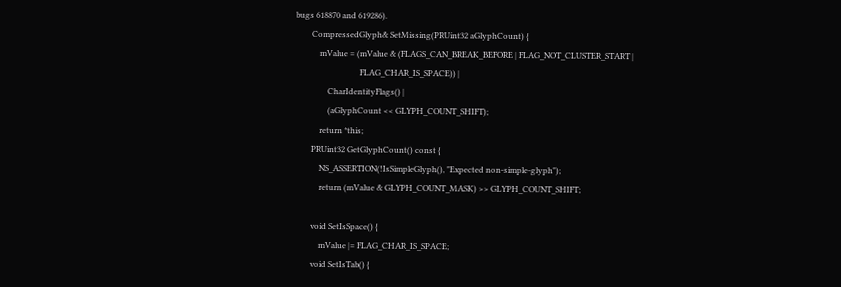bugs 618870 and 619286).
        CompressedGlyph& SetMissing(PRUint32 aGlyphCount) {
            mValue = (mValue & (FLAGS_CAN_BREAK_BEFORE | FLAG_NOT_CLUSTER_START |
                                FLAG_CHAR_IS_SPACE)) |
                CharIdentityFlags() |
                (aGlyphCount << GLYPH_COUNT_SHIFT);
            return *this;
        PRUint32 GetGlyphCount() const {
            NS_ASSERTION(!IsSimpleGlyph(), "Expected non-simple-glyph");
            return (mValue & GLYPH_COUNT_MASK) >> GLYPH_COUNT_SHIFT;

        void SetIsSpace() {
            mValue |= FLAG_CHAR_IS_SPACE;
        void SetIsTab() {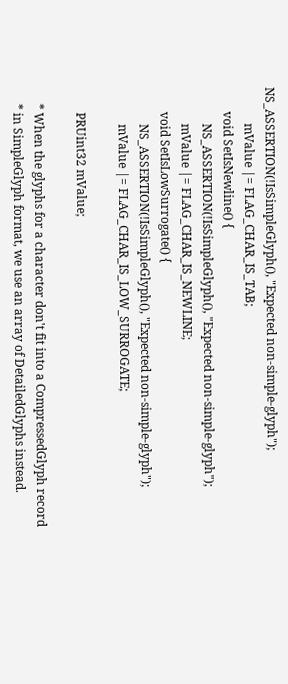NS_ASSERTION(!IsSimpleGlyph(), "Expected non-simple-glyph");
            mValue |= FLAG_CHAR_IS_TAB;
        void SetIsNewline() {
            NS_ASSERTION(!IsSimpleGlyph(), "Expected non-simple-glyph");
            mValue |= FLAG_CHAR_IS_NEWLINE;
        void SetIsLowSurrogate() {
            NS_ASSERTION(!IsSimpleGlyph(), "Expected non-simple-glyph");
            mValue |= FLAG_CHAR_IS_LOW_SURROGATE;

        PRUint32 mValue;

     * When the glyphs for a character don't fit into a CompressedGlyph record
     * in SimpleGlyph format, we use an array of DetailedGlyphs instead.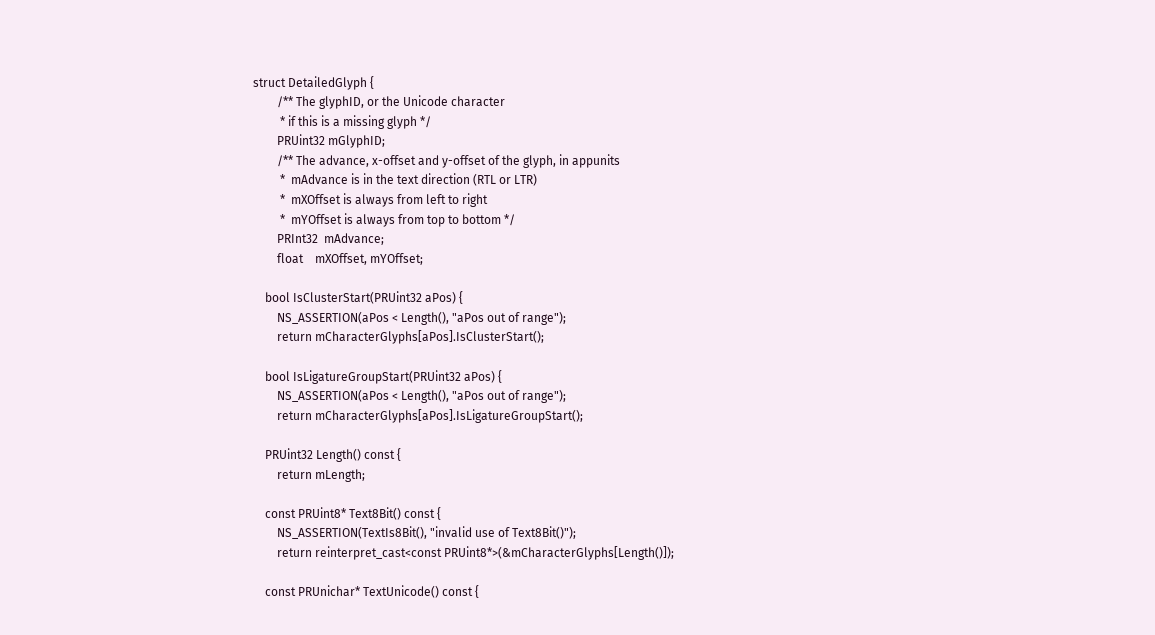struct DetailedGlyph {
        /** The glyphID, or the Unicode character
         * if this is a missing glyph */
        PRUint32 mGlyphID;
        /** The advance, x-offset and y-offset of the glyph, in appunits
         *  mAdvance is in the text direction (RTL or LTR)
         *  mXOffset is always from left to right
         *  mYOffset is always from top to bottom */
        PRInt32  mAdvance;
        float    mXOffset, mYOffset;

    bool IsClusterStart(PRUint32 aPos) {
        NS_ASSERTION(aPos < Length(), "aPos out of range");
        return mCharacterGlyphs[aPos].IsClusterStart();

    bool IsLigatureGroupStart(PRUint32 aPos) {
        NS_ASSERTION(aPos < Length(), "aPos out of range");
        return mCharacterGlyphs[aPos].IsLigatureGroupStart();

    PRUint32 Length() const {
        return mLength;

    const PRUint8* Text8Bit() const {
        NS_ASSERTION(TextIs8Bit(), "invalid use of Text8Bit()");
        return reinterpret_cast<const PRUint8*>(&mCharacterGlyphs[Length()]);

    const PRUnichar* TextUnicode() const {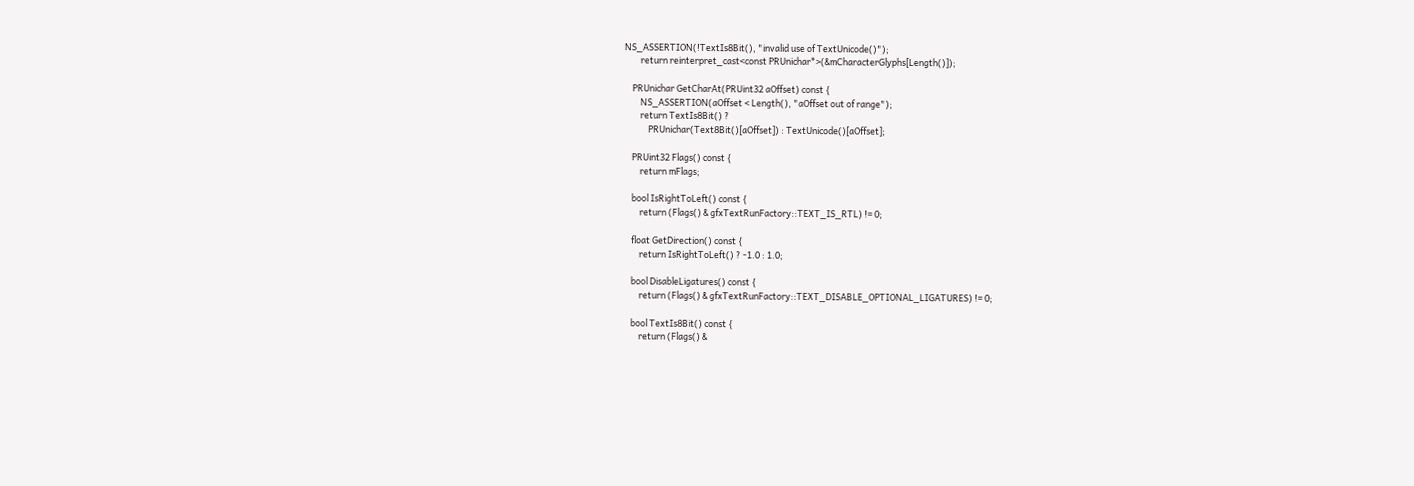NS_ASSERTION(!TextIs8Bit(), "invalid use of TextUnicode()");
        return reinterpret_cast<const PRUnichar*>(&mCharacterGlyphs[Length()]);

    PRUnichar GetCharAt(PRUint32 aOffset) const {
        NS_ASSERTION(aOffset < Length(), "aOffset out of range");
        return TextIs8Bit() ?
            PRUnichar(Text8Bit()[aOffset]) : TextUnicode()[aOffset];

    PRUint32 Flags() const {
        return mFlags;

    bool IsRightToLeft() const {
        return (Flags() & gfxTextRunFactory::TEXT_IS_RTL) != 0;

    float GetDirection() const {
        return IsRightToLeft() ? -1.0 : 1.0;

    bool DisableLigatures() const {
        return (Flags() & gfxTextRunFactory::TEXT_DISABLE_OPTIONAL_LIGATURES) != 0;

    bool TextIs8Bit() const {
        return (Flags() &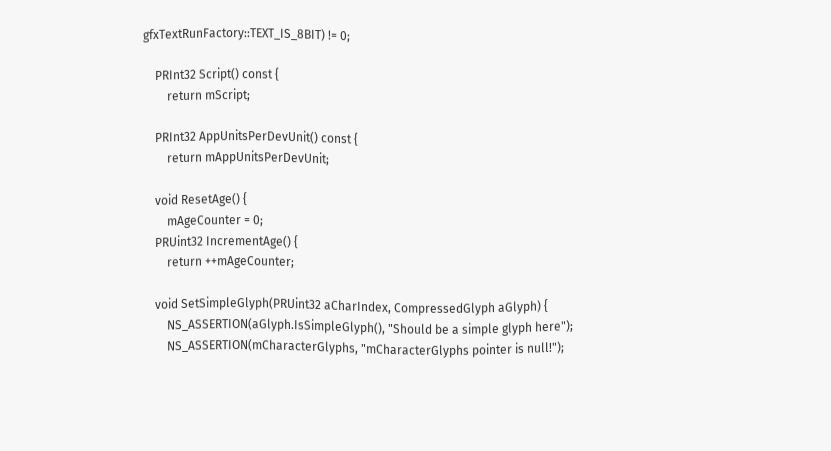gfxTextRunFactory::TEXT_IS_8BIT) != 0;

    PRInt32 Script() const {
        return mScript;

    PRInt32 AppUnitsPerDevUnit() const {
        return mAppUnitsPerDevUnit;

    void ResetAge() {
        mAgeCounter = 0;
    PRUint32 IncrementAge() {
        return ++mAgeCounter;

    void SetSimpleGlyph(PRUint32 aCharIndex, CompressedGlyph aGlyph) {
        NS_ASSERTION(aGlyph.IsSimpleGlyph(), "Should be a simple glyph here");
        NS_ASSERTION(mCharacterGlyphs, "mCharacterGlyphs pointer is null!");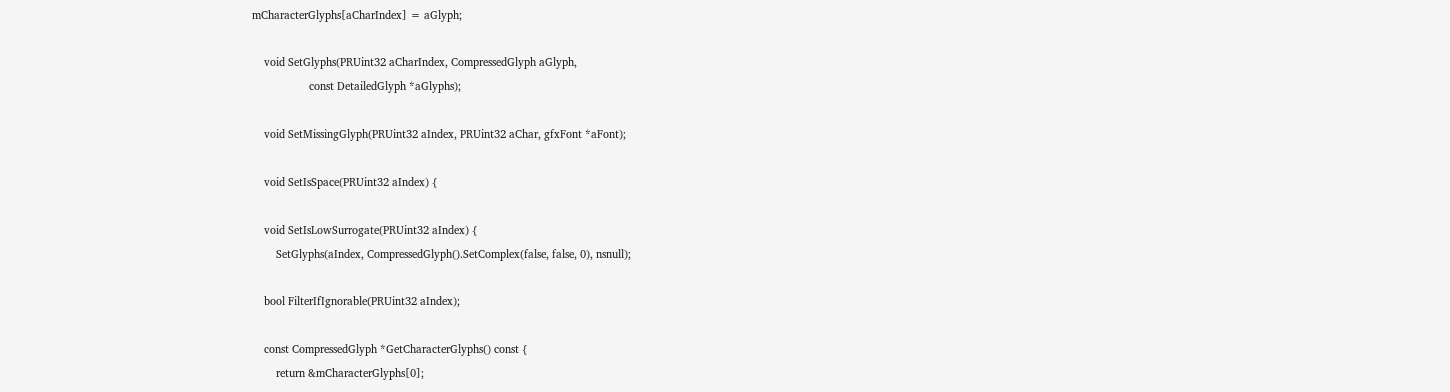mCharacterGlyphs[aCharIndex] = aGlyph;

    void SetGlyphs(PRUint32 aCharIndex, CompressedGlyph aGlyph,
                   const DetailedGlyph *aGlyphs);

    void SetMissingGlyph(PRUint32 aIndex, PRUint32 aChar, gfxFont *aFont);

    void SetIsSpace(PRUint32 aIndex) {

    void SetIsLowSurrogate(PRUint32 aIndex) {
        SetGlyphs(aIndex, CompressedGlyph().SetComplex(false, false, 0), nsnull);

    bool FilterIfIgnorable(PRUint32 aIndex);

    const CompressedGlyph *GetCharacterGlyphs() const {
        return &mCharacterGlyphs[0];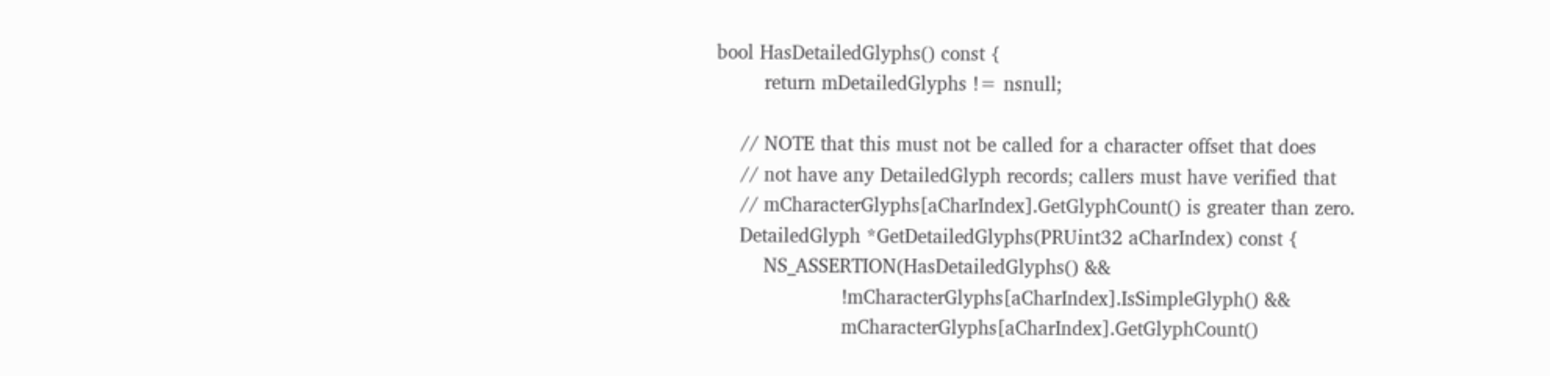bool HasDetailedGlyphs() const {
        return mDetailedGlyphs != nsnull;

    // NOTE that this must not be called for a character offset that does
    // not have any DetailedGlyph records; callers must have verified that
    // mCharacterGlyphs[aCharIndex].GetGlyphCount() is greater than zero.
    DetailedGlyph *GetDetailedGlyphs(PRUint32 aCharIndex) const {
        NS_ASSERTION(HasDetailedGlyphs() &&
                     !mCharacterGlyphs[aCharIndex].IsSimpleGlyph() &&
                     mCharacterGlyphs[aCharIndex].GetGlyphCount()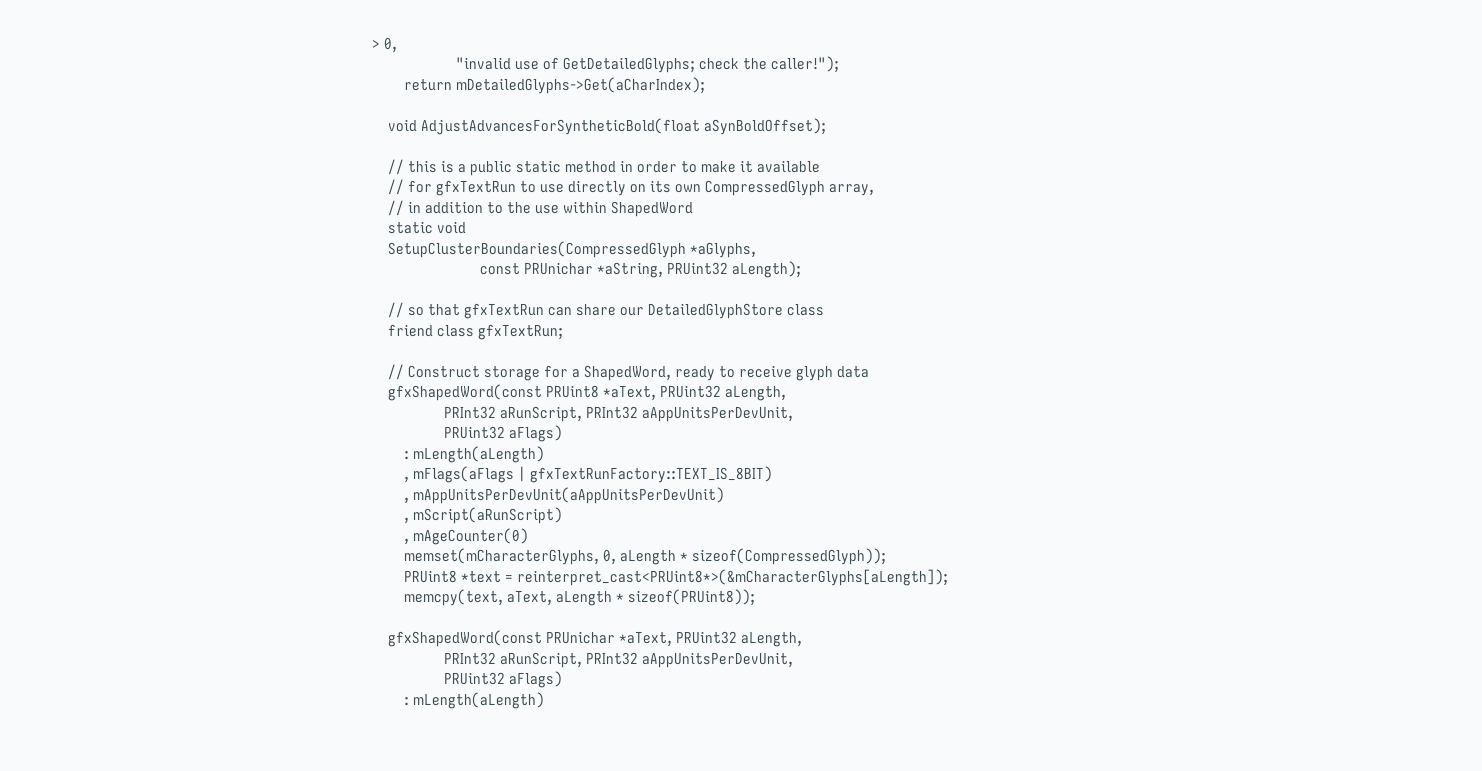> 0,
                     "invalid use of GetDetailedGlyphs; check the caller!");
        return mDetailedGlyphs->Get(aCharIndex);

    void AdjustAdvancesForSyntheticBold(float aSynBoldOffset);

    // this is a public static method in order to make it available
    // for gfxTextRun to use directly on its own CompressedGlyph array,
    // in addition to the use within ShapedWord
    static void
    SetupClusterBoundaries(CompressedGlyph *aGlyphs,
                           const PRUnichar *aString, PRUint32 aLength);

    // so that gfxTextRun can share our DetailedGlyphStore class
    friend class gfxTextRun;

    // Construct storage for a ShapedWord, ready to receive glyph data
    gfxShapedWord(const PRUint8 *aText, PRUint32 aLength,
                  PRInt32 aRunScript, PRInt32 aAppUnitsPerDevUnit,
                  PRUint32 aFlags)
        : mLength(aLength)
        , mFlags(aFlags | gfxTextRunFactory::TEXT_IS_8BIT)
        , mAppUnitsPerDevUnit(aAppUnitsPerDevUnit)
        , mScript(aRunScript)
        , mAgeCounter(0)
        memset(mCharacterGlyphs, 0, aLength * sizeof(CompressedGlyph));
        PRUint8 *text = reinterpret_cast<PRUint8*>(&mCharacterGlyphs[aLength]);
        memcpy(text, aText, aLength * sizeof(PRUint8));

    gfxShapedWord(const PRUnichar *aText, PRUint32 aLength,
                  PRInt32 aRunScript, PRInt32 aAppUnitsPerDevUnit,
                  PRUint32 aFlags)
        : mLength(aLength)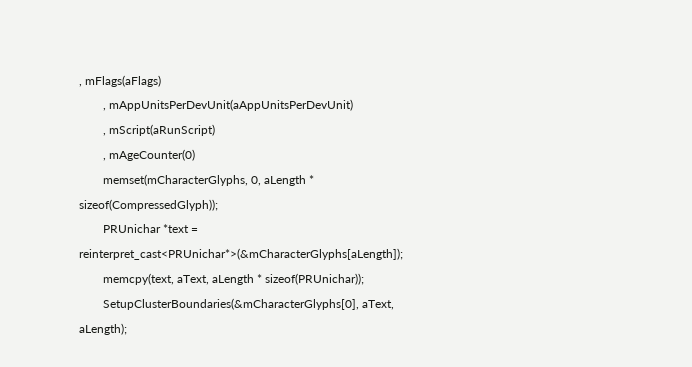, mFlags(aFlags)
        , mAppUnitsPerDevUnit(aAppUnitsPerDevUnit)
        , mScript(aRunScript)
        , mAgeCounter(0)
        memset(mCharacterGlyphs, 0, aLength * sizeof(CompressedGlyph));
        PRUnichar *text = reinterpret_cast<PRUnichar*>(&mCharacterGlyphs[aLength]);
        memcpy(text, aText, aLength * sizeof(PRUnichar));
        SetupClusterBoundaries(&mCharacterGlyphs[0], aText, aLength);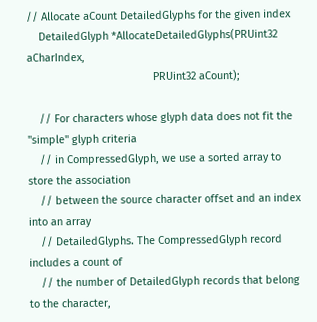// Allocate aCount DetailedGlyphs for the given index
    DetailedGlyph *AllocateDetailedGlyphs(PRUint32 aCharIndex,
                                          PRUint32 aCount);

    // For characters whose glyph data does not fit the "simple" glyph criteria
    // in CompressedGlyph, we use a sorted array to store the association
    // between the source character offset and an index into an array
    // DetailedGlyphs. The CompressedGlyph record includes a count of
    // the number of DetailedGlyph records that belong to the character,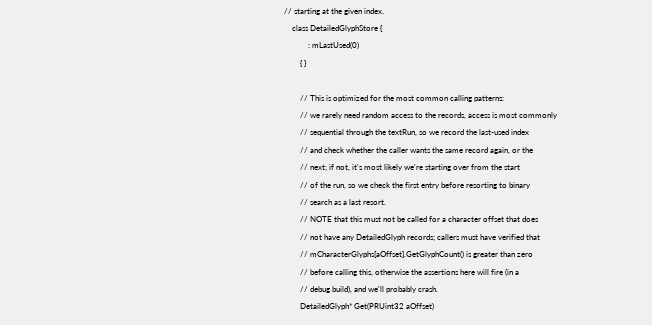// starting at the given index.
    class DetailedGlyphStore {
            : mLastUsed(0)
        { }

        // This is optimized for the most common calling patterns:
        // we rarely need random access to the records, access is most commonly
        // sequential through the textRun, so we record the last-used index
        // and check whether the caller wants the same record again, or the
        // next; if not, it's most likely we're starting over from the start
        // of the run, so we check the first entry before resorting to binary
        // search as a last resort.
        // NOTE that this must not be called for a character offset that does
        // not have any DetailedGlyph records; callers must have verified that
        // mCharacterGlyphs[aOffset].GetGlyphCount() is greater than zero
        // before calling this, otherwise the assertions here will fire (in a
        // debug build), and we'll probably crash.
        DetailedGlyph* Get(PRUint32 aOffset)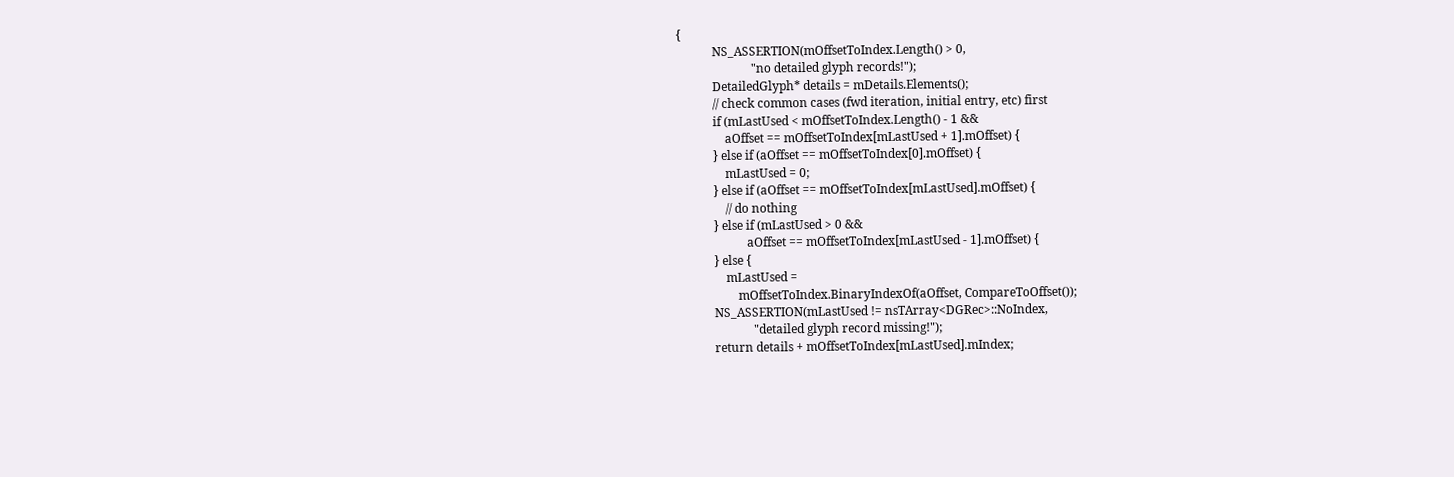{
            NS_ASSERTION(mOffsetToIndex.Length() > 0,
                         "no detailed glyph records!");
            DetailedGlyph* details = mDetails.Elements();
            // check common cases (fwd iteration, initial entry, etc) first
            if (mLastUsed < mOffsetToIndex.Length() - 1 &&
                aOffset == mOffsetToIndex[mLastUsed + 1].mOffset) {
            } else if (aOffset == mOffsetToIndex[0].mOffset) {
                mLastUsed = 0;
            } else if (aOffset == mOffsetToIndex[mLastUsed].mOffset) {
                // do nothing
            } else if (mLastUsed > 0 &&
                       aOffset == mOffsetToIndex[mLastUsed - 1].mOffset) {
            } else {
                mLastUsed =
                    mOffsetToIndex.BinaryIndexOf(aOffset, CompareToOffset());
            NS_ASSERTION(mLastUsed != nsTArray<DGRec>::NoIndex,
                         "detailed glyph record missing!");
            return details + mOffsetToIndex[mLastUsed].mIndex;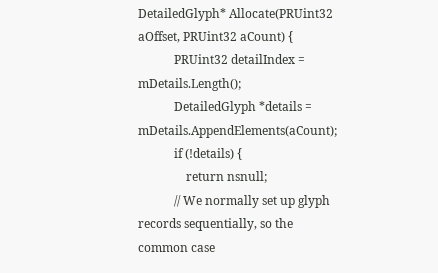DetailedGlyph* Allocate(PRUint32 aOffset, PRUint32 aCount) {
            PRUint32 detailIndex = mDetails.Length();
            DetailedGlyph *details = mDetails.AppendElements(aCount);
            if (!details) {
                return nsnull;
            // We normally set up glyph records sequentially, so the common case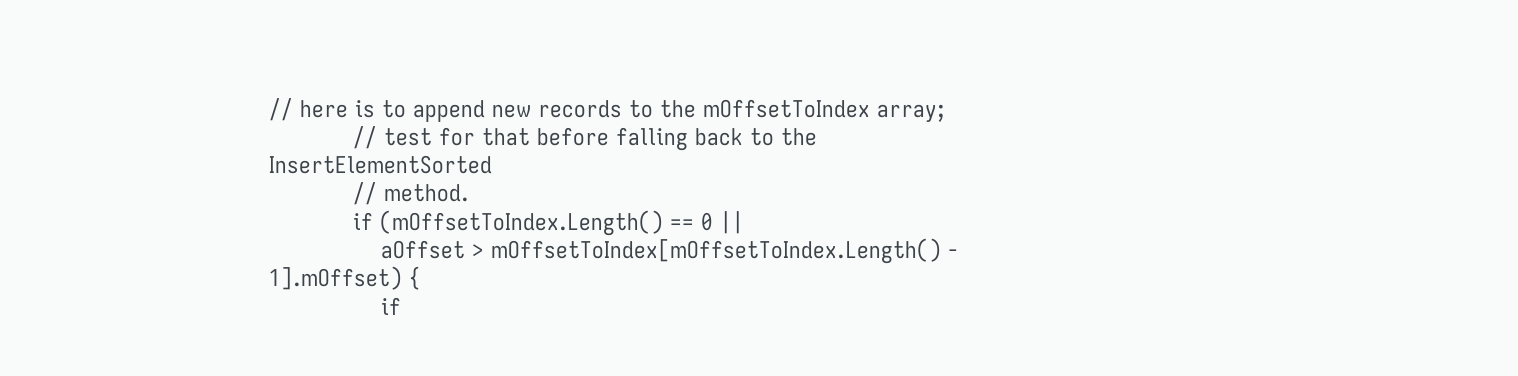// here is to append new records to the mOffsetToIndex array;
            // test for that before falling back to the InsertElementSorted
            // method.
            if (mOffsetToIndex.Length() == 0 ||
                aOffset > mOffsetToIndex[mOffsetToIndex.Length() - 1].mOffset) {
                if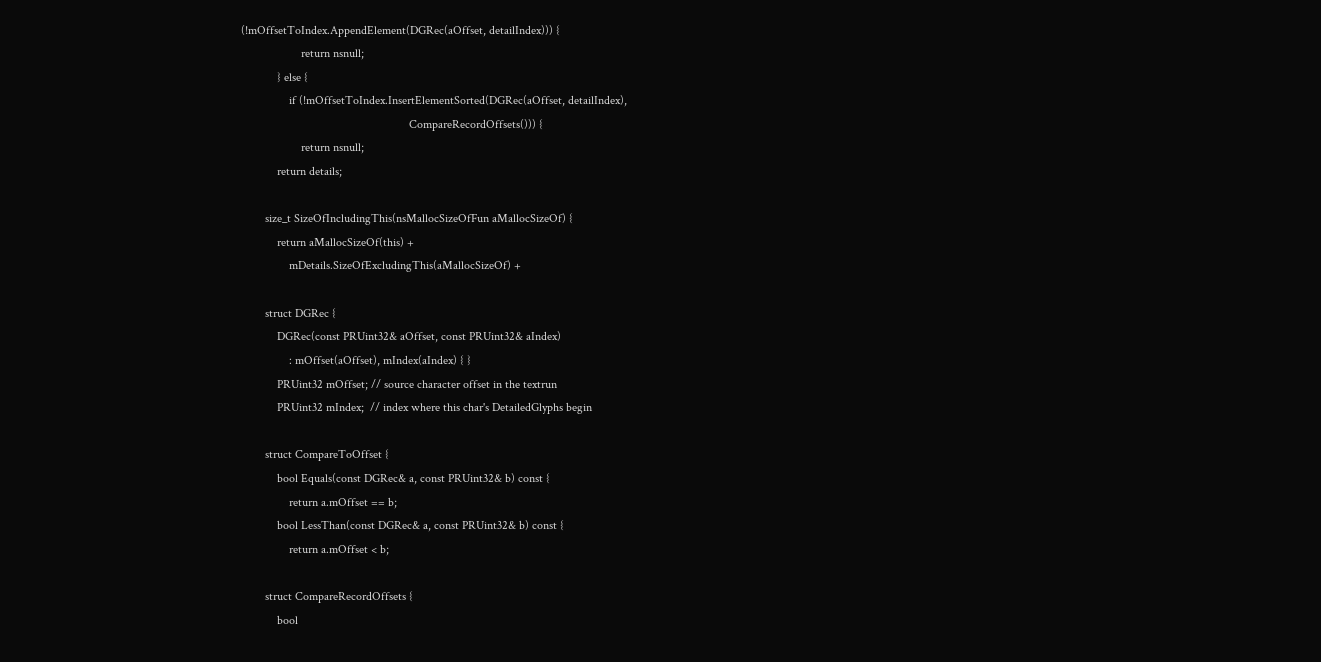(!mOffsetToIndex.AppendElement(DGRec(aOffset, detailIndex))) {
                    return nsnull;
            } else {
                if (!mOffsetToIndex.InsertElementSorted(DGRec(aOffset, detailIndex),
                                                        CompareRecordOffsets())) {
                    return nsnull;
            return details;

        size_t SizeOfIncludingThis(nsMallocSizeOfFun aMallocSizeOf) {
            return aMallocSizeOf(this) +
                mDetails.SizeOfExcludingThis(aMallocSizeOf) +

        struct DGRec {
            DGRec(const PRUint32& aOffset, const PRUint32& aIndex)
                : mOffset(aOffset), mIndex(aIndex) { }
            PRUint32 mOffset; // source character offset in the textrun
            PRUint32 mIndex;  // index where this char's DetailedGlyphs begin

        struct CompareToOffset {
            bool Equals(const DGRec& a, const PRUint32& b) const {
                return a.mOffset == b;
            bool LessThan(const DGRec& a, const PRUint32& b) const {
                return a.mOffset < b;

        struct CompareRecordOffsets {
            bool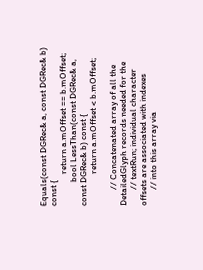Equals(const DGRec& a, const DGRec& b) const {
                return a.mOffset == b.mOffset;
            bool LessThan(const DGRec& a, const DGRec& b) const {
                return a.mOffset < b.mOffset;

        // Concatenated array of all the DetailedGlyph records needed for the
        // textRun; individual character offsets are associated with indexes
        // into this array via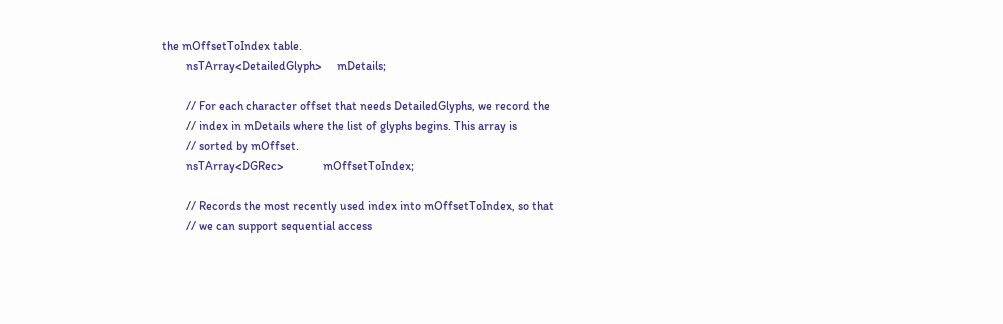the mOffsetToIndex table.
        nsTArray<DetailedGlyph>     mDetails;

        // For each character offset that needs DetailedGlyphs, we record the
        // index in mDetails where the list of glyphs begins. This array is
        // sorted by mOffset.
        nsTArray<DGRec>             mOffsetToIndex;

        // Records the most recently used index into mOffsetToIndex, so that
        // we can support sequential access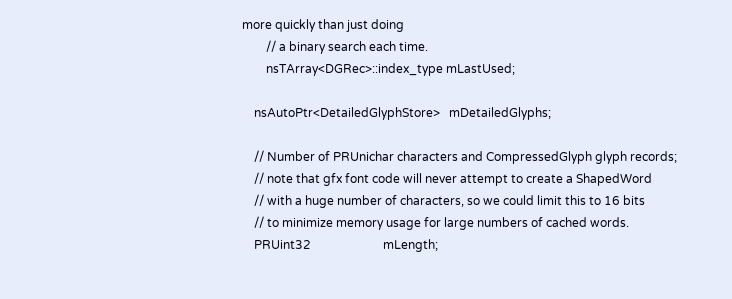more quickly than just doing
        // a binary search each time.
        nsTArray<DGRec>::index_type mLastUsed;

    nsAutoPtr<DetailedGlyphStore>   mDetailedGlyphs;

    // Number of PRUnichar characters and CompressedGlyph glyph records;
    // note that gfx font code will never attempt to create a ShapedWord
    // with a huge number of characters, so we could limit this to 16 bits
    // to minimize memory usage for large numbers of cached words.
    PRUint32                        mLength;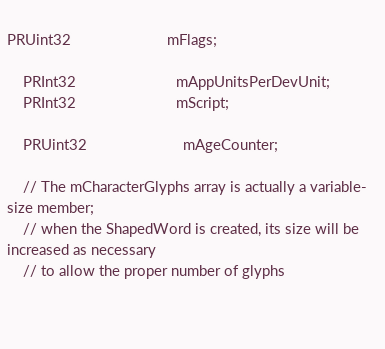PRUint32                        mFlags;

    PRInt32                         mAppUnitsPerDevUnit;
    PRInt32                         mScript;

    PRUint32                        mAgeCounter;

    // The mCharacterGlyphs array is actually a variable-size member;
    // when the ShapedWord is created, its size will be increased as necessary
    // to allow the proper number of glyphs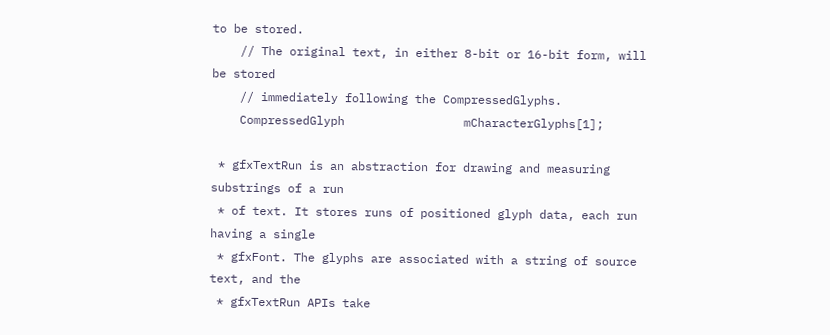to be stored.
    // The original text, in either 8-bit or 16-bit form, will be stored
    // immediately following the CompressedGlyphs.
    CompressedGlyph                 mCharacterGlyphs[1];

 * gfxTextRun is an abstraction for drawing and measuring substrings of a run
 * of text. It stores runs of positioned glyph data, each run having a single
 * gfxFont. The glyphs are associated with a string of source text, and the
 * gfxTextRun APIs take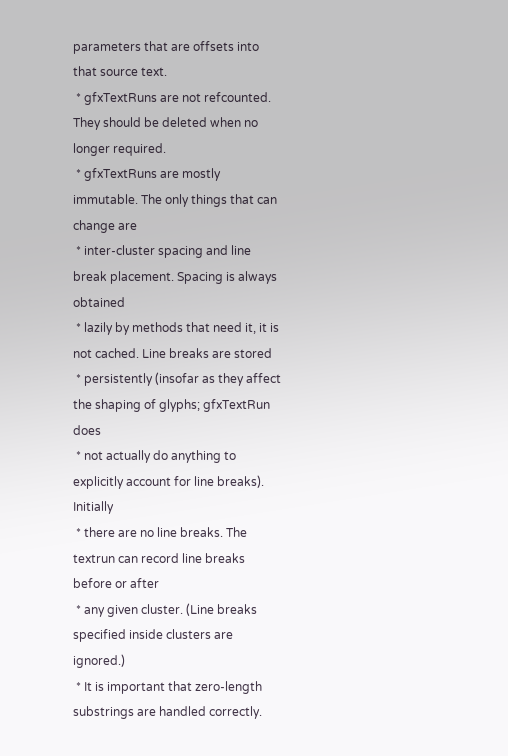parameters that are offsets into that source text.
 * gfxTextRuns are not refcounted. They should be deleted when no longer required.
 * gfxTextRuns are mostly immutable. The only things that can change are
 * inter-cluster spacing and line break placement. Spacing is always obtained
 * lazily by methods that need it, it is not cached. Line breaks are stored
 * persistently (insofar as they affect the shaping of glyphs; gfxTextRun does
 * not actually do anything to explicitly account for line breaks). Initially
 * there are no line breaks. The textrun can record line breaks before or after
 * any given cluster. (Line breaks specified inside clusters are ignored.)
 * It is important that zero-length substrings are handled correctly.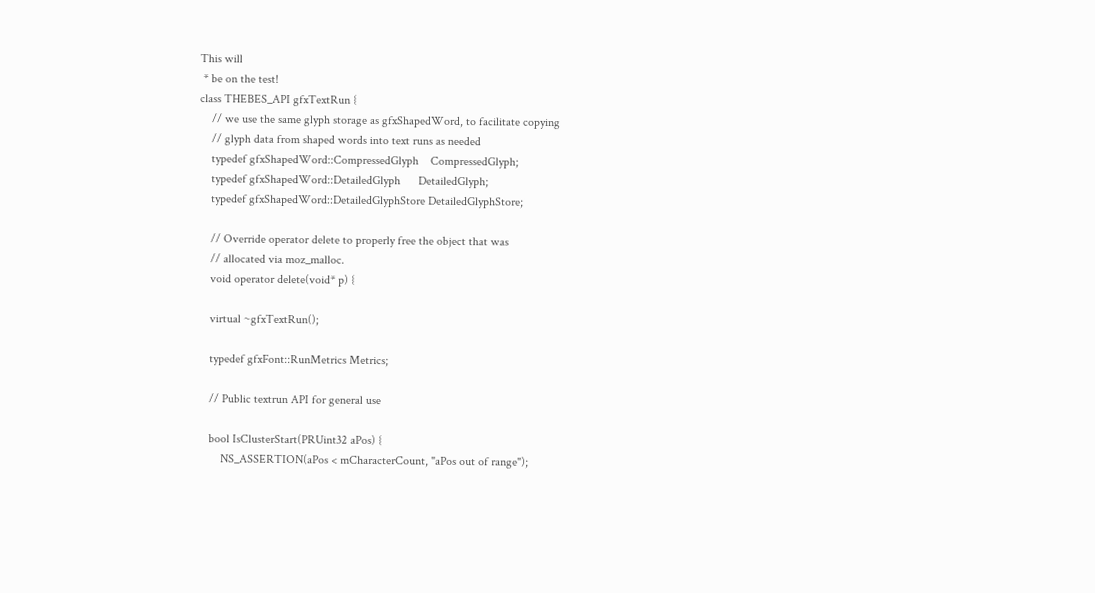This will
 * be on the test!
class THEBES_API gfxTextRun {
    // we use the same glyph storage as gfxShapedWord, to facilitate copying
    // glyph data from shaped words into text runs as needed
    typedef gfxShapedWord::CompressedGlyph    CompressedGlyph;
    typedef gfxShapedWord::DetailedGlyph      DetailedGlyph;
    typedef gfxShapedWord::DetailedGlyphStore DetailedGlyphStore;

    // Override operator delete to properly free the object that was
    // allocated via moz_malloc.
    void operator delete(void* p) {

    virtual ~gfxTextRun();

    typedef gfxFont::RunMetrics Metrics;

    // Public textrun API for general use

    bool IsClusterStart(PRUint32 aPos) {
        NS_ASSERTION(aPos < mCharacterCount, "aPos out of range");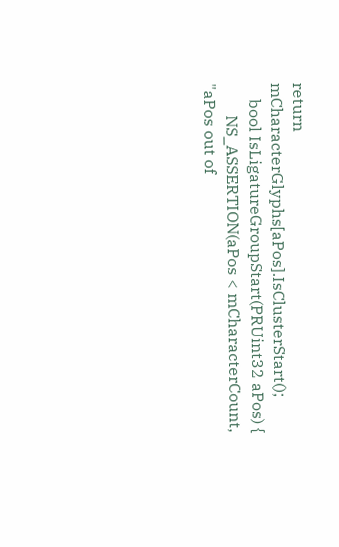return mCharacterGlyphs[aPos].IsClusterStart();
    bool IsLigatureGroupStart(PRUint32 aPos) {
        NS_ASSERTION(aPos < mCharacterCount, "aPos out of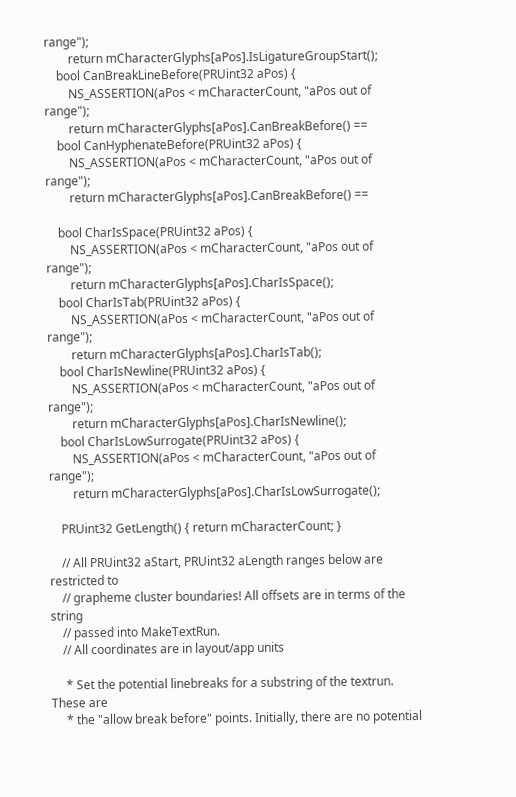range");
        return mCharacterGlyphs[aPos].IsLigatureGroupStart();
    bool CanBreakLineBefore(PRUint32 aPos) {
        NS_ASSERTION(aPos < mCharacterCount, "aPos out of range");
        return mCharacterGlyphs[aPos].CanBreakBefore() ==
    bool CanHyphenateBefore(PRUint32 aPos) {
        NS_ASSERTION(aPos < mCharacterCount, "aPos out of range");
        return mCharacterGlyphs[aPos].CanBreakBefore() ==

    bool CharIsSpace(PRUint32 aPos) {
        NS_ASSERTION(aPos < mCharacterCount, "aPos out of range");
        return mCharacterGlyphs[aPos].CharIsSpace();
    bool CharIsTab(PRUint32 aPos) {
        NS_ASSERTION(aPos < mCharacterCount, "aPos out of range");
        return mCharacterGlyphs[aPos].CharIsTab();
    bool CharIsNewline(PRUint32 aPos) {
        NS_ASSERTION(aPos < mCharacterCount, "aPos out of range");
        return mCharacterGlyphs[aPos].CharIsNewline();
    bool CharIsLowSurrogate(PRUint32 aPos) {
        NS_ASSERTION(aPos < mCharacterCount, "aPos out of range");
        return mCharacterGlyphs[aPos].CharIsLowSurrogate();

    PRUint32 GetLength() { return mCharacterCount; }

    // All PRUint32 aStart, PRUint32 aLength ranges below are restricted to
    // grapheme cluster boundaries! All offsets are in terms of the string
    // passed into MakeTextRun.
    // All coordinates are in layout/app units

     * Set the potential linebreaks for a substring of the textrun. These are
     * the "allow break before" points. Initially, there are no potential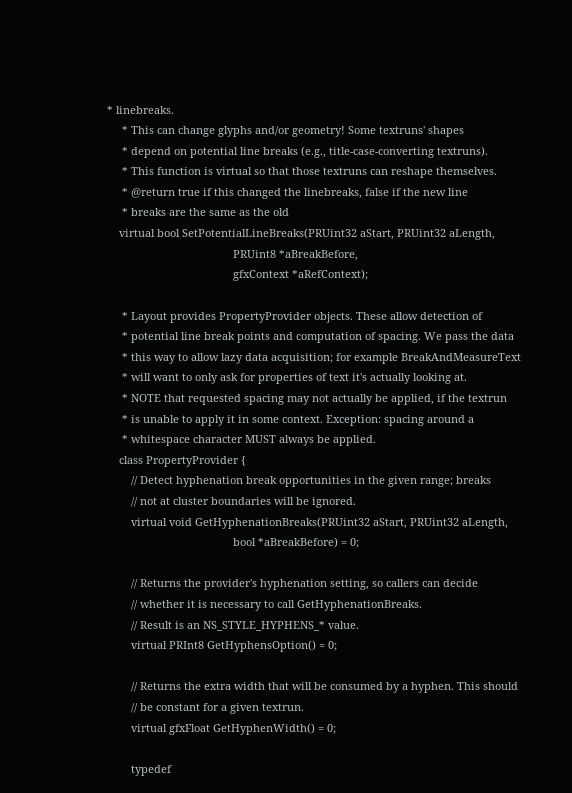* linebreaks.
     * This can change glyphs and/or geometry! Some textruns' shapes
     * depend on potential line breaks (e.g., title-case-converting textruns).
     * This function is virtual so that those textruns can reshape themselves.
     * @return true if this changed the linebreaks, false if the new line
     * breaks are the same as the old
    virtual bool SetPotentialLineBreaks(PRUint32 aStart, PRUint32 aLength,
                                          PRUint8 *aBreakBefore,
                                          gfxContext *aRefContext);

     * Layout provides PropertyProvider objects. These allow detection of
     * potential line break points and computation of spacing. We pass the data
     * this way to allow lazy data acquisition; for example BreakAndMeasureText
     * will want to only ask for properties of text it's actually looking at.
     * NOTE that requested spacing may not actually be applied, if the textrun
     * is unable to apply it in some context. Exception: spacing around a
     * whitespace character MUST always be applied.
    class PropertyProvider {
        // Detect hyphenation break opportunities in the given range; breaks
        // not at cluster boundaries will be ignored.
        virtual void GetHyphenationBreaks(PRUint32 aStart, PRUint32 aLength,
                                          bool *aBreakBefore) = 0;

        // Returns the provider's hyphenation setting, so callers can decide
        // whether it is necessary to call GetHyphenationBreaks.
        // Result is an NS_STYLE_HYPHENS_* value.
        virtual PRInt8 GetHyphensOption() = 0;

        // Returns the extra width that will be consumed by a hyphen. This should
        // be constant for a given textrun.
        virtual gfxFloat GetHyphenWidth() = 0;

        typedef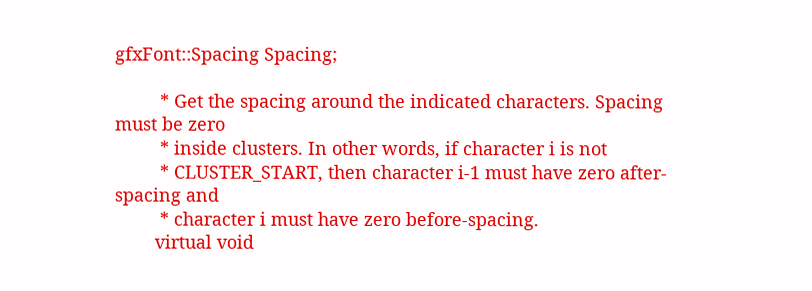gfxFont::Spacing Spacing;

         * Get the spacing around the indicated characters. Spacing must be zero
         * inside clusters. In other words, if character i is not
         * CLUSTER_START, then character i-1 must have zero after-spacing and
         * character i must have zero before-spacing.
        virtual void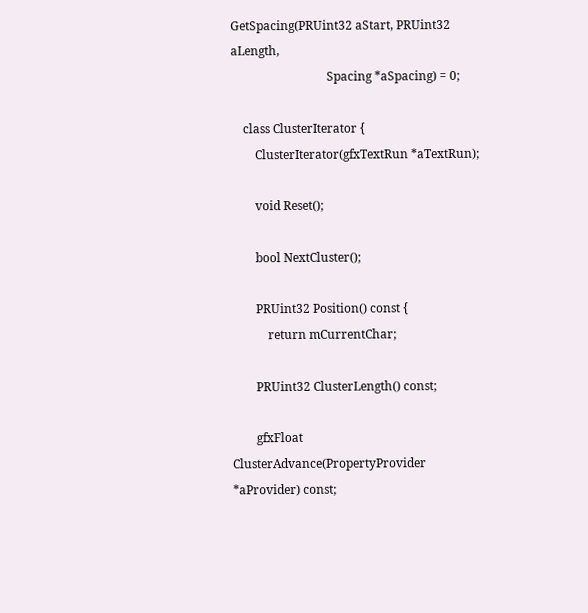GetSpacing(PRUint32 aStart, PRUint32 aLength,
                                Spacing *aSpacing) = 0;

    class ClusterIterator {
        ClusterIterator(gfxTextRun *aTextRun);

        void Reset();

        bool NextCluster();

        PRUint32 Position() const {
            return mCurrentChar;

        PRUint32 ClusterLength() const;

        gfxFloat ClusterAdvance(PropertyProvider *aProvider) const;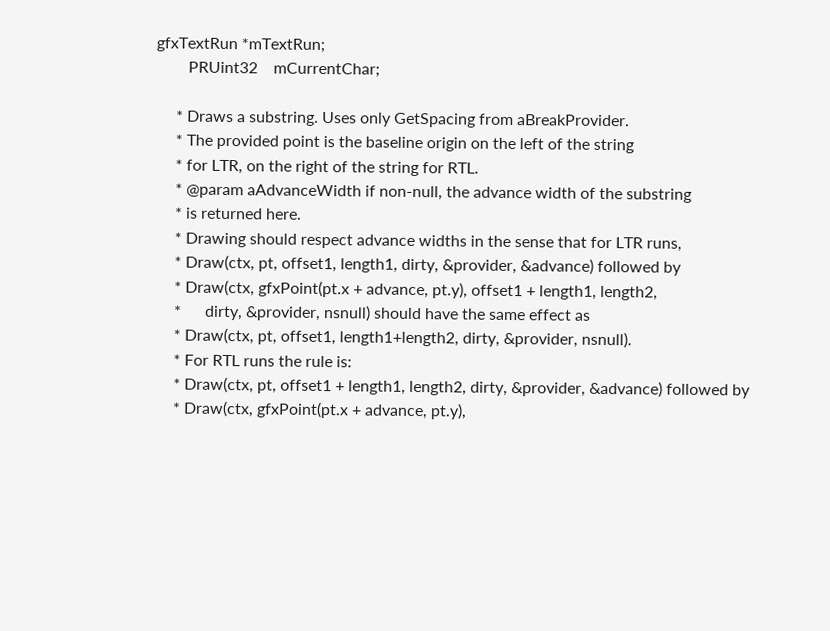gfxTextRun *mTextRun;
        PRUint32    mCurrentChar;

     * Draws a substring. Uses only GetSpacing from aBreakProvider.
     * The provided point is the baseline origin on the left of the string
     * for LTR, on the right of the string for RTL.
     * @param aAdvanceWidth if non-null, the advance width of the substring
     * is returned here.
     * Drawing should respect advance widths in the sense that for LTR runs,
     * Draw(ctx, pt, offset1, length1, dirty, &provider, &advance) followed by
     * Draw(ctx, gfxPoint(pt.x + advance, pt.y), offset1 + length1, length2,
     *      dirty, &provider, nsnull) should have the same effect as
     * Draw(ctx, pt, offset1, length1+length2, dirty, &provider, nsnull).
     * For RTL runs the rule is:
     * Draw(ctx, pt, offset1 + length1, length2, dirty, &provider, &advance) followed by
     * Draw(ctx, gfxPoint(pt.x + advance, pt.y),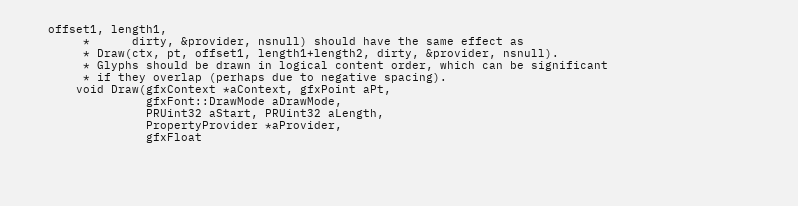offset1, length1,
     *      dirty, &provider, nsnull) should have the same effect as
     * Draw(ctx, pt, offset1, length1+length2, dirty, &provider, nsnull).
     * Glyphs should be drawn in logical content order, which can be significant
     * if they overlap (perhaps due to negative spacing).
    void Draw(gfxContext *aContext, gfxPoint aPt,
              gfxFont::DrawMode aDrawMode,
              PRUint32 aStart, PRUint32 aLength,
              PropertyProvider *aProvider,
              gfxFloat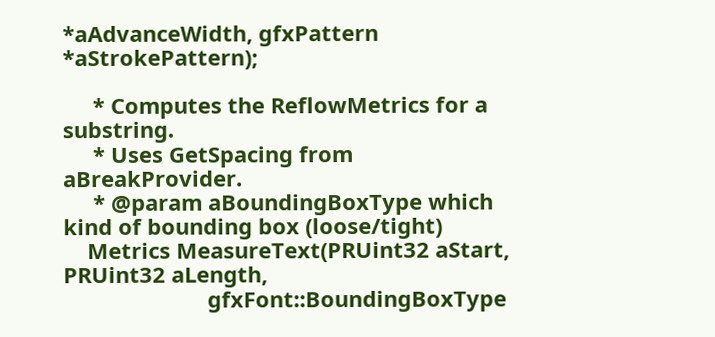*aAdvanceWidth, gfxPattern *aStrokePattern);

     * Computes the ReflowMetrics for a substring.
     * Uses GetSpacing from aBreakProvider.
     * @param aBoundingBoxType which kind of bounding box (loose/tight)
    Metrics MeasureText(PRUint32 aStart, PRUint32 aLength,
                        gfxFont::BoundingBoxType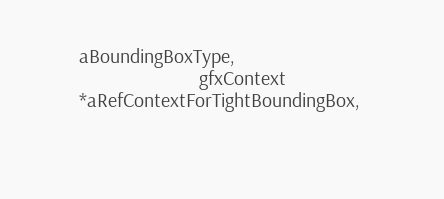aBoundingBoxType,
                        gfxContext *aRefContextForTightBoundingBox,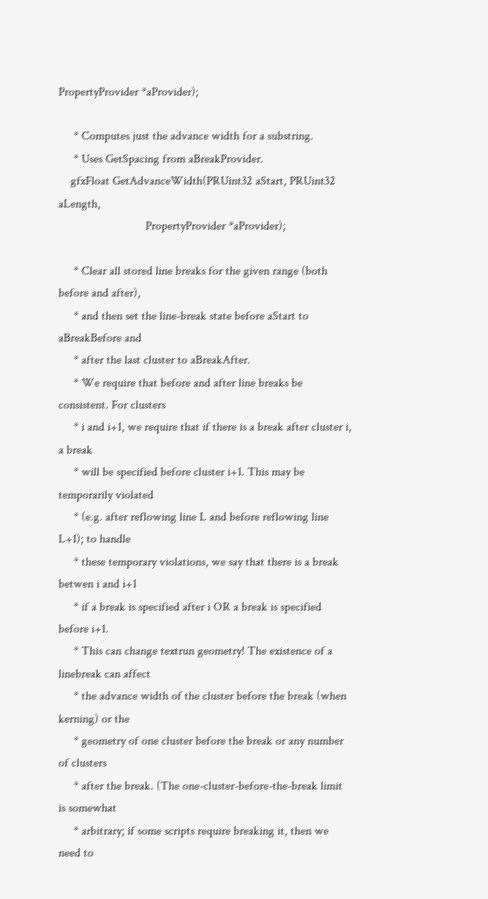PropertyProvider *aProvider);

     * Computes just the advance width for a substring.
     * Uses GetSpacing from aBreakProvider.
    gfxFloat GetAdvanceWidth(PRUint32 aStart, PRUint32 aLength,
                             PropertyProvider *aProvider);

     * Clear all stored line breaks for the given range (both before and after),
     * and then set the line-break state before aStart to aBreakBefore and
     * after the last cluster to aBreakAfter.
     * We require that before and after line breaks be consistent. For clusters
     * i and i+1, we require that if there is a break after cluster i, a break
     * will be specified before cluster i+1. This may be temporarily violated
     * (e.g. after reflowing line L and before reflowing line L+1); to handle
     * these temporary violations, we say that there is a break betwen i and i+1
     * if a break is specified after i OR a break is specified before i+1.
     * This can change textrun geometry! The existence of a linebreak can affect
     * the advance width of the cluster before the break (when kerning) or the
     * geometry of one cluster before the break or any number of clusters
     * after the break. (The one-cluster-before-the-break limit is somewhat
     * arbitrary; if some scripts require breaking it, then we need to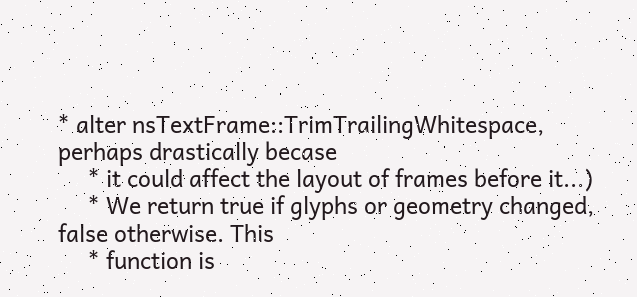* alter nsTextFrame::TrimTrailingWhitespace, perhaps drastically becase
     * it could affect the layout of frames before it...)
     * We return true if glyphs or geometry changed, false otherwise. This
     * function is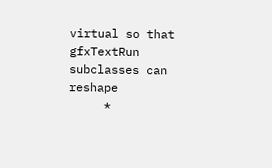virtual so that gfxTextRun subclasses can reshape
     *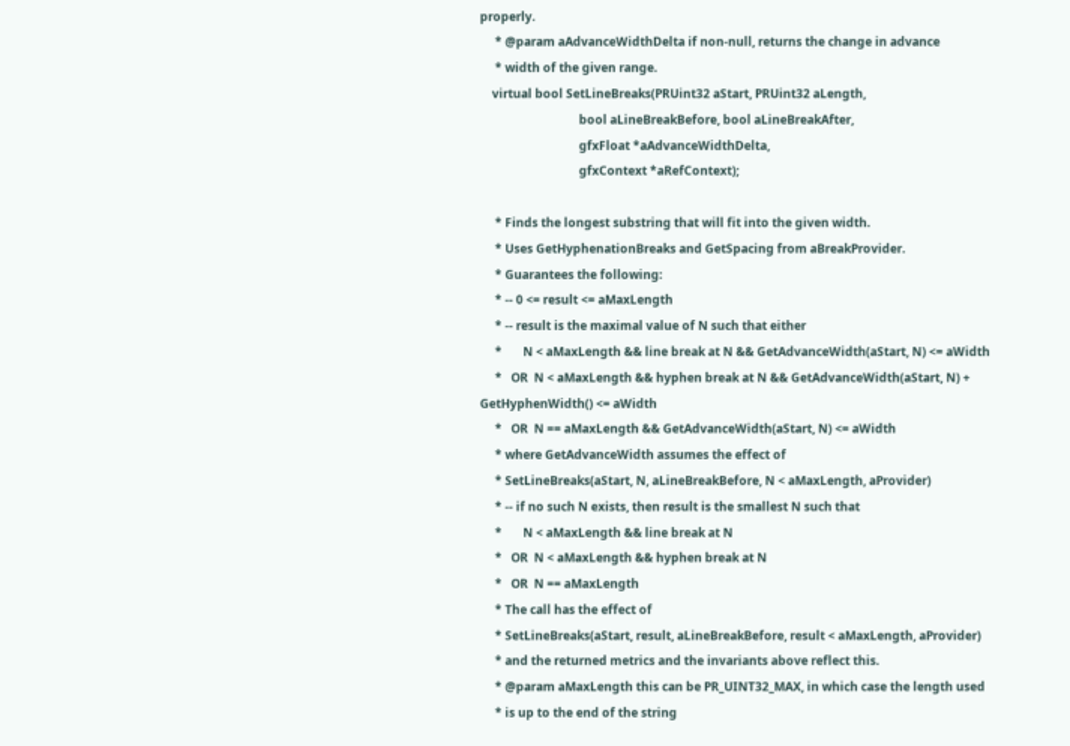properly.
     * @param aAdvanceWidthDelta if non-null, returns the change in advance
     * width of the given range.
    virtual bool SetLineBreaks(PRUint32 aStart, PRUint32 aLength,
                                 bool aLineBreakBefore, bool aLineBreakAfter,
                                 gfxFloat *aAdvanceWidthDelta,
                                 gfxContext *aRefContext);

     * Finds the longest substring that will fit into the given width.
     * Uses GetHyphenationBreaks and GetSpacing from aBreakProvider.
     * Guarantees the following:
     * -- 0 <= result <= aMaxLength
     * -- result is the maximal value of N such that either
     *       N < aMaxLength && line break at N && GetAdvanceWidth(aStart, N) <= aWidth
     *   OR  N < aMaxLength && hyphen break at N && GetAdvanceWidth(aStart, N) + GetHyphenWidth() <= aWidth
     *   OR  N == aMaxLength && GetAdvanceWidth(aStart, N) <= aWidth
     * where GetAdvanceWidth assumes the effect of
     * SetLineBreaks(aStart, N, aLineBreakBefore, N < aMaxLength, aProvider)
     * -- if no such N exists, then result is the smallest N such that
     *       N < aMaxLength && line break at N
     *   OR  N < aMaxLength && hyphen break at N
     *   OR  N == aMaxLength
     * The call has the effect of
     * SetLineBreaks(aStart, result, aLineBreakBefore, result < aMaxLength, aProvider)
     * and the returned metrics and the invariants above reflect this.
     * @param aMaxLength this can be PR_UINT32_MAX, in which case the length used
     * is up to the end of the string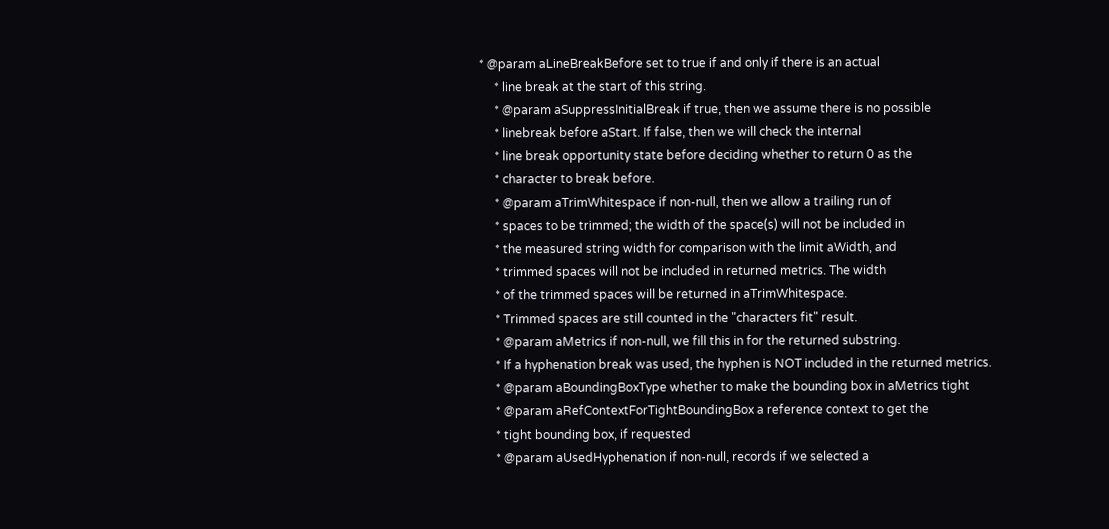* @param aLineBreakBefore set to true if and only if there is an actual
     * line break at the start of this string.
     * @param aSuppressInitialBreak if true, then we assume there is no possible
     * linebreak before aStart. If false, then we will check the internal
     * line break opportunity state before deciding whether to return 0 as the
     * character to break before.
     * @param aTrimWhitespace if non-null, then we allow a trailing run of
     * spaces to be trimmed; the width of the space(s) will not be included in
     * the measured string width for comparison with the limit aWidth, and
     * trimmed spaces will not be included in returned metrics. The width
     * of the trimmed spaces will be returned in aTrimWhitespace.
     * Trimmed spaces are still counted in the "characters fit" result.
     * @param aMetrics if non-null, we fill this in for the returned substring.
     * If a hyphenation break was used, the hyphen is NOT included in the returned metrics.
     * @param aBoundingBoxType whether to make the bounding box in aMetrics tight
     * @param aRefContextForTightBoundingBox a reference context to get the
     * tight bounding box, if requested
     * @param aUsedHyphenation if non-null, records if we selected a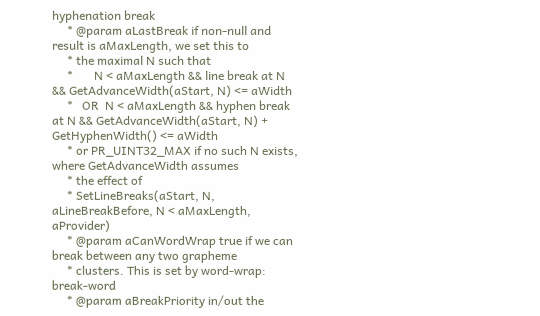hyphenation break
     * @param aLastBreak if non-null and result is aMaxLength, we set this to
     * the maximal N such that
     *       N < aMaxLength && line break at N && GetAdvanceWidth(aStart, N) <= aWidth
     *   OR  N < aMaxLength && hyphen break at N && GetAdvanceWidth(aStart, N) + GetHyphenWidth() <= aWidth
     * or PR_UINT32_MAX if no such N exists, where GetAdvanceWidth assumes
     * the effect of
     * SetLineBreaks(aStart, N, aLineBreakBefore, N < aMaxLength, aProvider)
     * @param aCanWordWrap true if we can break between any two grapheme
     * clusters. This is set by word-wrap: break-word
     * @param aBreakPriority in/out the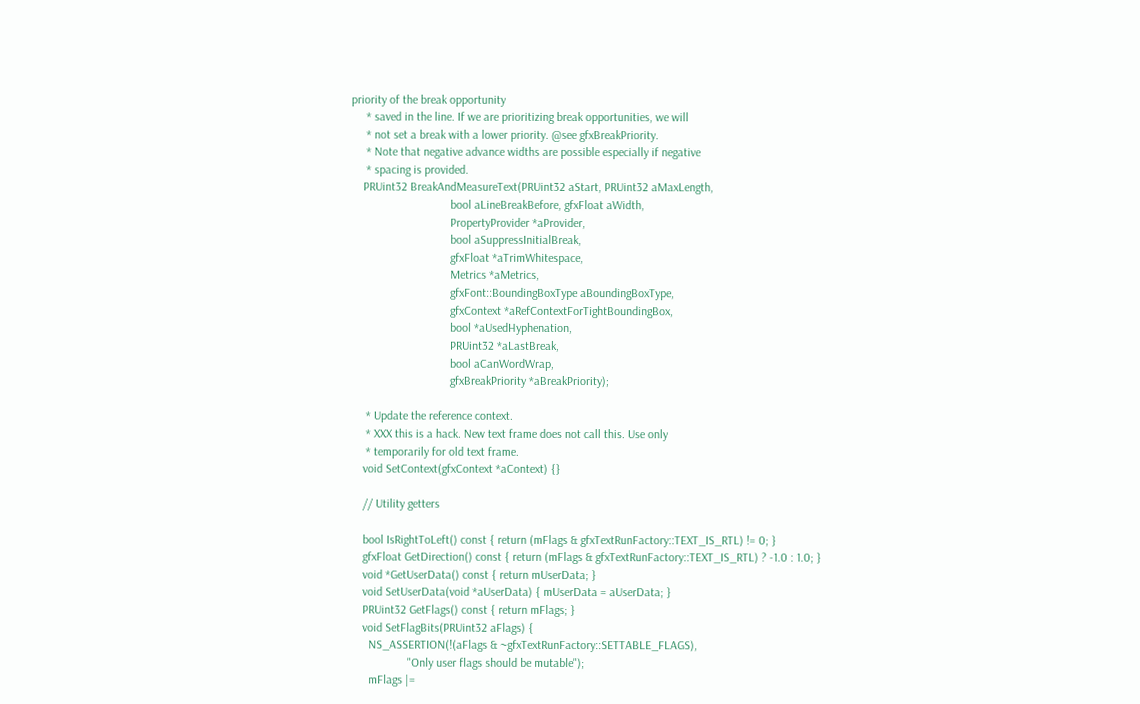priority of the break opportunity
     * saved in the line. If we are prioritizing break opportunities, we will
     * not set a break with a lower priority. @see gfxBreakPriority.
     * Note that negative advance widths are possible especially if negative
     * spacing is provided.
    PRUint32 BreakAndMeasureText(PRUint32 aStart, PRUint32 aMaxLength,
                                 bool aLineBreakBefore, gfxFloat aWidth,
                                 PropertyProvider *aProvider,
                                 bool aSuppressInitialBreak,
                                 gfxFloat *aTrimWhitespace,
                                 Metrics *aMetrics,
                                 gfxFont::BoundingBoxType aBoundingBoxType,
                                 gfxContext *aRefContextForTightBoundingBox,
                                 bool *aUsedHyphenation,
                                 PRUint32 *aLastBreak,
                                 bool aCanWordWrap,
                                 gfxBreakPriority *aBreakPriority);

     * Update the reference context.
     * XXX this is a hack. New text frame does not call this. Use only
     * temporarily for old text frame.
    void SetContext(gfxContext *aContext) {}

    // Utility getters

    bool IsRightToLeft() const { return (mFlags & gfxTextRunFactory::TEXT_IS_RTL) != 0; }
    gfxFloat GetDirection() const { return (mFlags & gfxTextRunFactory::TEXT_IS_RTL) ? -1.0 : 1.0; }
    void *GetUserData() const { return mUserData; }
    void SetUserData(void *aUserData) { mUserData = aUserData; }
    PRUint32 GetFlags() const { return mFlags; }
    void SetFlagBits(PRUint32 aFlags) {
      NS_ASSERTION(!(aFlags & ~gfxTextRunFactory::SETTABLE_FLAGS),
                   "Only user flags should be mutable");
      mFlags |=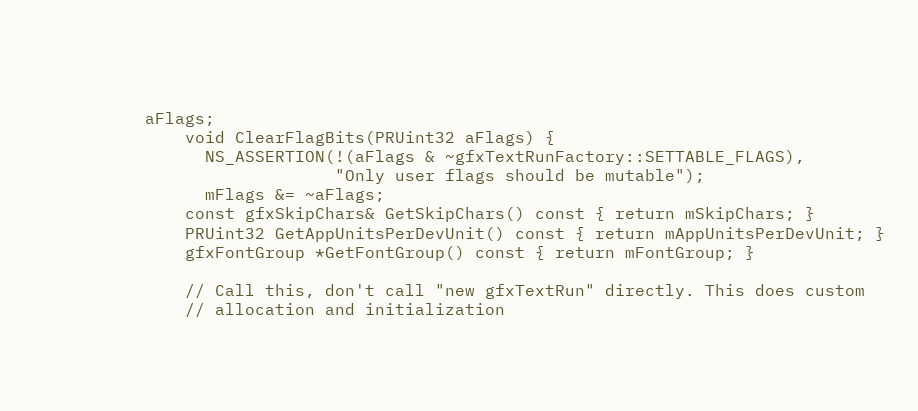aFlags;
    void ClearFlagBits(PRUint32 aFlags) {
      NS_ASSERTION(!(aFlags & ~gfxTextRunFactory::SETTABLE_FLAGS),
                   "Only user flags should be mutable");
      mFlags &= ~aFlags;
    const gfxSkipChars& GetSkipChars() const { return mSkipChars; }
    PRUint32 GetAppUnitsPerDevUnit() const { return mAppUnitsPerDevUnit; }
    gfxFontGroup *GetFontGroup() const { return mFontGroup; }

    // Call this, don't call "new gfxTextRun" directly. This does custom
    // allocation and initialization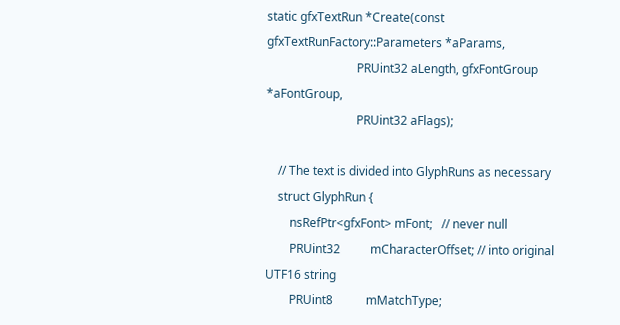static gfxTextRun *Create(const gfxTextRunFactory::Parameters *aParams,
                              PRUint32 aLength, gfxFontGroup *aFontGroup,
                              PRUint32 aFlags);

    // The text is divided into GlyphRuns as necessary
    struct GlyphRun {
        nsRefPtr<gfxFont> mFont;   // never null
        PRUint32          mCharacterOffset; // into original UTF16 string
        PRUint8           mMatchType;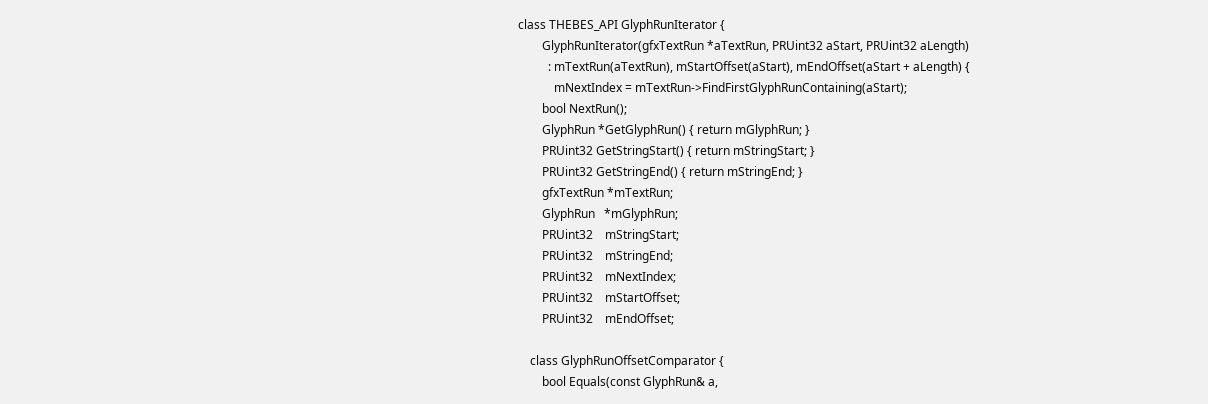class THEBES_API GlyphRunIterator {
        GlyphRunIterator(gfxTextRun *aTextRun, PRUint32 aStart, PRUint32 aLength)
          : mTextRun(aTextRun), mStartOffset(aStart), mEndOffset(aStart + aLength) {
            mNextIndex = mTextRun->FindFirstGlyphRunContaining(aStart);
        bool NextRun();
        GlyphRun *GetGlyphRun() { return mGlyphRun; }
        PRUint32 GetStringStart() { return mStringStart; }
        PRUint32 GetStringEnd() { return mStringEnd; }
        gfxTextRun *mTextRun;
        GlyphRun   *mGlyphRun;
        PRUint32    mStringStart;
        PRUint32    mStringEnd;
        PRUint32    mNextIndex;
        PRUint32    mStartOffset;
        PRUint32    mEndOffset;

    class GlyphRunOffsetComparator {
        bool Equals(const GlyphRun& a,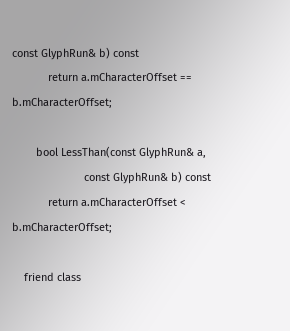const GlyphRun& b) const
            return a.mCharacterOffset == b.mCharacterOffset;

        bool LessThan(const GlyphRun& a,
                        const GlyphRun& b) const
            return a.mCharacterOffset < b.mCharacterOffset;

    friend class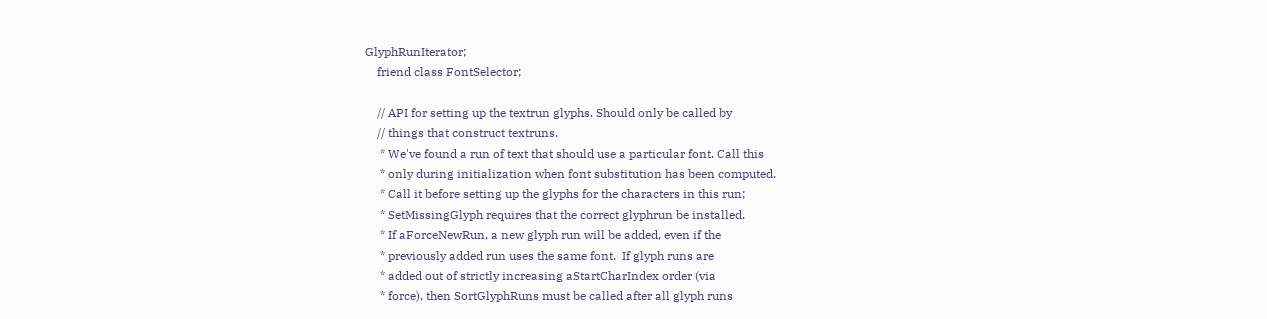GlyphRunIterator;
    friend class FontSelector;

    // API for setting up the textrun glyphs. Should only be called by
    // things that construct textruns.
     * We've found a run of text that should use a particular font. Call this
     * only during initialization when font substitution has been computed.
     * Call it before setting up the glyphs for the characters in this run;
     * SetMissingGlyph requires that the correct glyphrun be installed.
     * If aForceNewRun, a new glyph run will be added, even if the
     * previously added run uses the same font.  If glyph runs are
     * added out of strictly increasing aStartCharIndex order (via
     * force), then SortGlyphRuns must be called after all glyph runs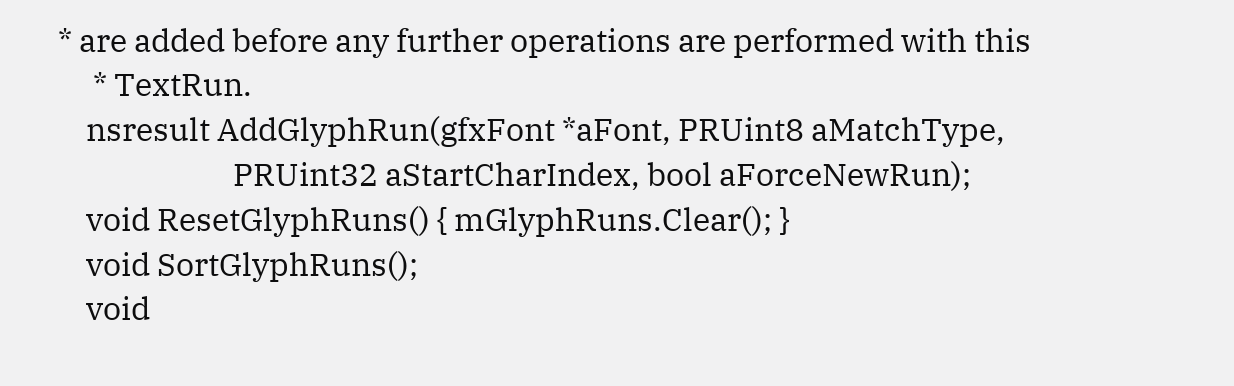* are added before any further operations are performed with this
     * TextRun.
    nsresult AddGlyphRun(gfxFont *aFont, PRUint8 aMatchType,
                         PRUint32 aStartCharIndex, bool aForceNewRun);
    void ResetGlyphRuns() { mGlyphRuns.Clear(); }
    void SortGlyphRuns();
    void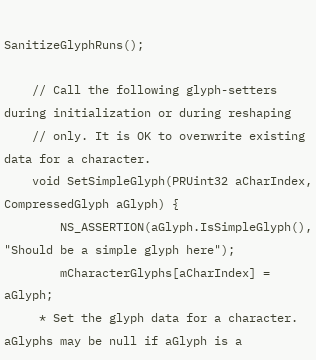SanitizeGlyphRuns();

    // Call the following glyph-setters during initialization or during reshaping
    // only. It is OK to overwrite existing data for a character.
    void SetSimpleGlyph(PRUint32 aCharIndex, CompressedGlyph aGlyph) {
        NS_ASSERTION(aGlyph.IsSimpleGlyph(), "Should be a simple glyph here");
        mCharacterGlyphs[aCharIndex] = aGlyph;
     * Set the glyph data for a character. aGlyphs may be null if aGlyph is a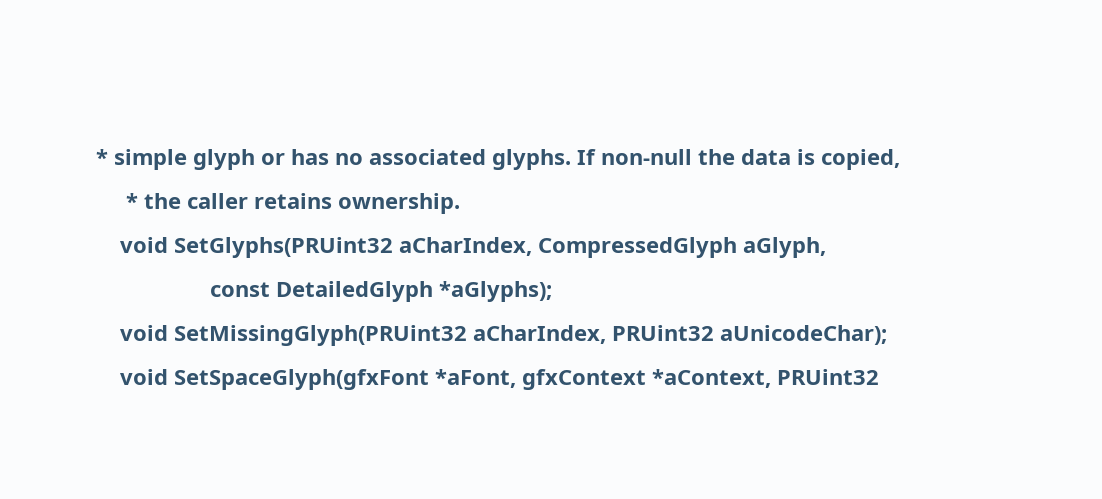* simple glyph or has no associated glyphs. If non-null the data is copied,
     * the caller retains ownership.
    void SetGlyphs(PRUint32 aCharIndex, CompressedGlyph aGlyph,
                   const DetailedGlyph *aGlyphs);
    void SetMissingGlyph(PRUint32 aCharIndex, PRUint32 aUnicodeChar);
    void SetSpaceGlyph(gfxFont *aFont, gfxContext *aContext, PRUint32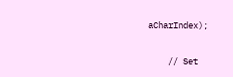aCharIndex);

    // Set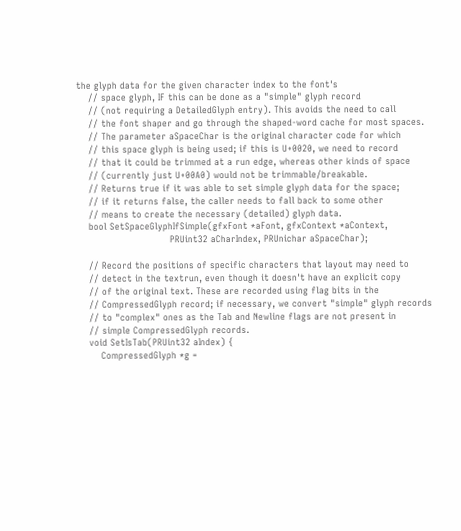the glyph data for the given character index to the font's
    // space glyph, IF this can be done as a "simple" glyph record
    // (not requiring a DetailedGlyph entry). This avoids the need to call
    // the font shaper and go through the shaped-word cache for most spaces.
    // The parameter aSpaceChar is the original character code for which
    // this space glyph is being used; if this is U+0020, we need to record
    // that it could be trimmed at a run edge, whereas other kinds of space
    // (currently just U+00A0) would not be trimmable/breakable.
    // Returns true if it was able to set simple glyph data for the space;
    // if it returns false, the caller needs to fall back to some other
    // means to create the necessary (detailed) glyph data.
    bool SetSpaceGlyphIfSimple(gfxFont *aFont, gfxContext *aContext,
                               PRUint32 aCharIndex, PRUnichar aSpaceChar);

    // Record the positions of specific characters that layout may need to
    // detect in the textrun, even though it doesn't have an explicit copy
    // of the original text. These are recorded using flag bits in the
    // CompressedGlyph record; if necessary, we convert "simple" glyph records
    // to "complex" ones as the Tab and Newline flags are not present in
    // simple CompressedGlyph records.
    void SetIsTab(PRUint32 aIndex) {
        CompressedGlyph *g =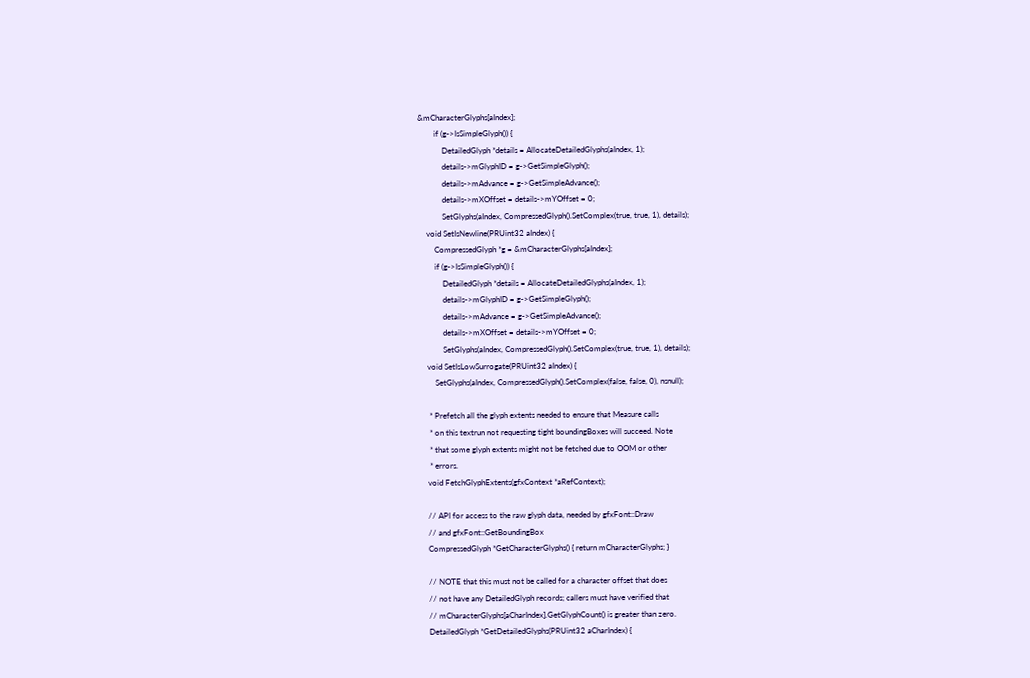&mCharacterGlyphs[aIndex];
        if (g->IsSimpleGlyph()) {
            DetailedGlyph *details = AllocateDetailedGlyphs(aIndex, 1);
            details->mGlyphID = g->GetSimpleGlyph();
            details->mAdvance = g->GetSimpleAdvance();
            details->mXOffset = details->mYOffset = 0;
            SetGlyphs(aIndex, CompressedGlyph().SetComplex(true, true, 1), details);
    void SetIsNewline(PRUint32 aIndex) {
        CompressedGlyph *g = &mCharacterGlyphs[aIndex];
        if (g->IsSimpleGlyph()) {
            DetailedGlyph *details = AllocateDetailedGlyphs(aIndex, 1);
            details->mGlyphID = g->GetSimpleGlyph();
            details->mAdvance = g->GetSimpleAdvance();
            details->mXOffset = details->mYOffset = 0;
            SetGlyphs(aIndex, CompressedGlyph().SetComplex(true, true, 1), details);
    void SetIsLowSurrogate(PRUint32 aIndex) {
        SetGlyphs(aIndex, CompressedGlyph().SetComplex(false, false, 0), nsnull);

     * Prefetch all the glyph extents needed to ensure that Measure calls
     * on this textrun not requesting tight boundingBoxes will succeed. Note
     * that some glyph extents might not be fetched due to OOM or other
     * errors.
    void FetchGlyphExtents(gfxContext *aRefContext);

    // API for access to the raw glyph data, needed by gfxFont::Draw
    // and gfxFont::GetBoundingBox
    CompressedGlyph *GetCharacterGlyphs() { return mCharacterGlyphs; }

    // NOTE that this must not be called for a character offset that does
    // not have any DetailedGlyph records; callers must have verified that
    // mCharacterGlyphs[aCharIndex].GetGlyphCount() is greater than zero.
    DetailedGlyph *GetDetailedGlyphs(PRUint32 aCharIndex) {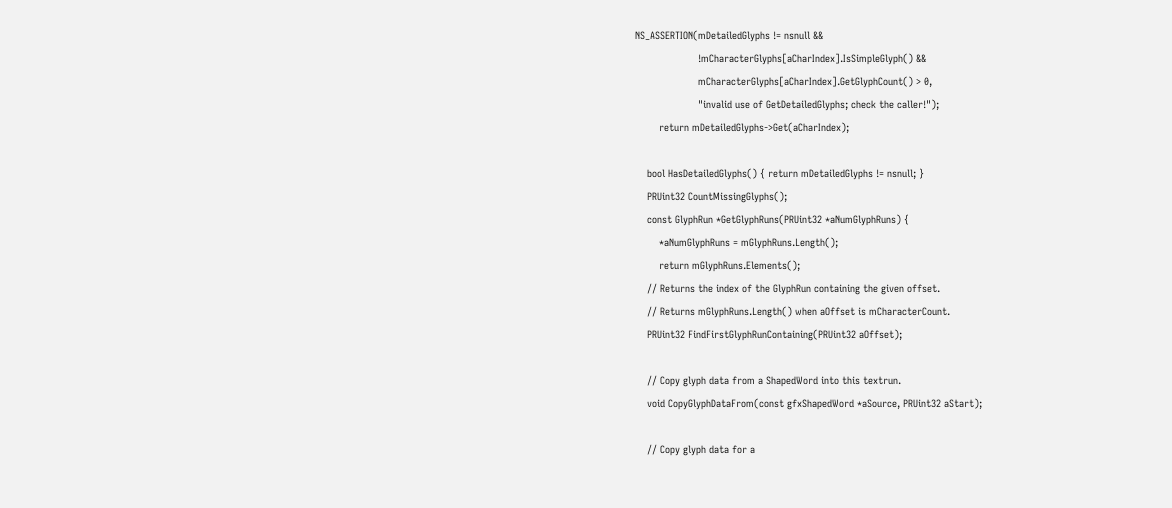NS_ASSERTION(mDetailedGlyphs != nsnull &&
                     !mCharacterGlyphs[aCharIndex].IsSimpleGlyph() &&
                     mCharacterGlyphs[aCharIndex].GetGlyphCount() > 0,
                     "invalid use of GetDetailedGlyphs; check the caller!");
        return mDetailedGlyphs->Get(aCharIndex);

    bool HasDetailedGlyphs() { return mDetailedGlyphs != nsnull; }
    PRUint32 CountMissingGlyphs();
    const GlyphRun *GetGlyphRuns(PRUint32 *aNumGlyphRuns) {
        *aNumGlyphRuns = mGlyphRuns.Length();
        return mGlyphRuns.Elements();
    // Returns the index of the GlyphRun containing the given offset.
    // Returns mGlyphRuns.Length() when aOffset is mCharacterCount.
    PRUint32 FindFirstGlyphRunContaining(PRUint32 aOffset);

    // Copy glyph data from a ShapedWord into this textrun.
    void CopyGlyphDataFrom(const gfxShapedWord *aSource, PRUint32 aStart);

    // Copy glyph data for a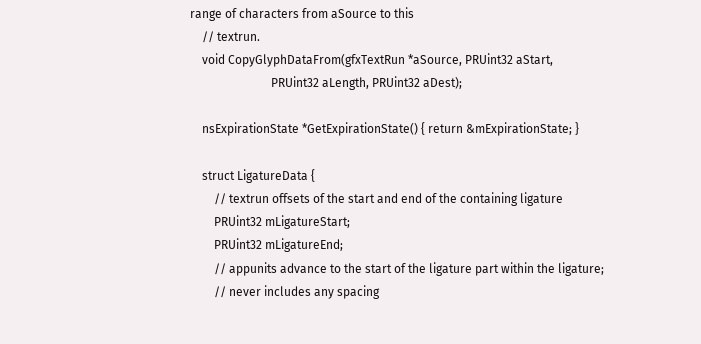range of characters from aSource to this
    // textrun.
    void CopyGlyphDataFrom(gfxTextRun *aSource, PRUint32 aStart,
                           PRUint32 aLength, PRUint32 aDest);

    nsExpirationState *GetExpirationState() { return &mExpirationState; }

    struct LigatureData {
        // textrun offsets of the start and end of the containing ligature
        PRUint32 mLigatureStart;
        PRUint32 mLigatureEnd;
        // appunits advance to the start of the ligature part within the ligature;
        // never includes any spacing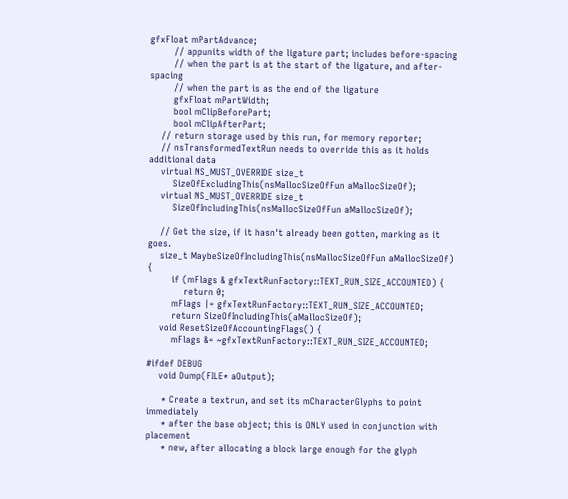gfxFloat mPartAdvance;
        // appunits width of the ligature part; includes before-spacing
        // when the part is at the start of the ligature, and after-spacing
        // when the part is as the end of the ligature
        gfxFloat mPartWidth;
        bool mClipBeforePart;
        bool mClipAfterPart;
    // return storage used by this run, for memory reporter;
    // nsTransformedTextRun needs to override this as it holds additional data
    virtual NS_MUST_OVERRIDE size_t
        SizeOfExcludingThis(nsMallocSizeOfFun aMallocSizeOf);
    virtual NS_MUST_OVERRIDE size_t
        SizeOfIncludingThis(nsMallocSizeOfFun aMallocSizeOf);

    // Get the size, if it hasn't already been gotten, marking as it goes.
    size_t MaybeSizeOfIncludingThis(nsMallocSizeOfFun aMallocSizeOf)  {
        if (mFlags & gfxTextRunFactory::TEXT_RUN_SIZE_ACCOUNTED) {
            return 0;
        mFlags |= gfxTextRunFactory::TEXT_RUN_SIZE_ACCOUNTED;
        return SizeOfIncludingThis(aMallocSizeOf);
    void ResetSizeOfAccountingFlags() {
        mFlags &= ~gfxTextRunFactory::TEXT_RUN_SIZE_ACCOUNTED;

#ifdef DEBUG
    void Dump(FILE* aOutput);

     * Create a textrun, and set its mCharacterGlyphs to point immediately
     * after the base object; this is ONLY used in conjunction with placement
     * new, after allocating a block large enough for the glyph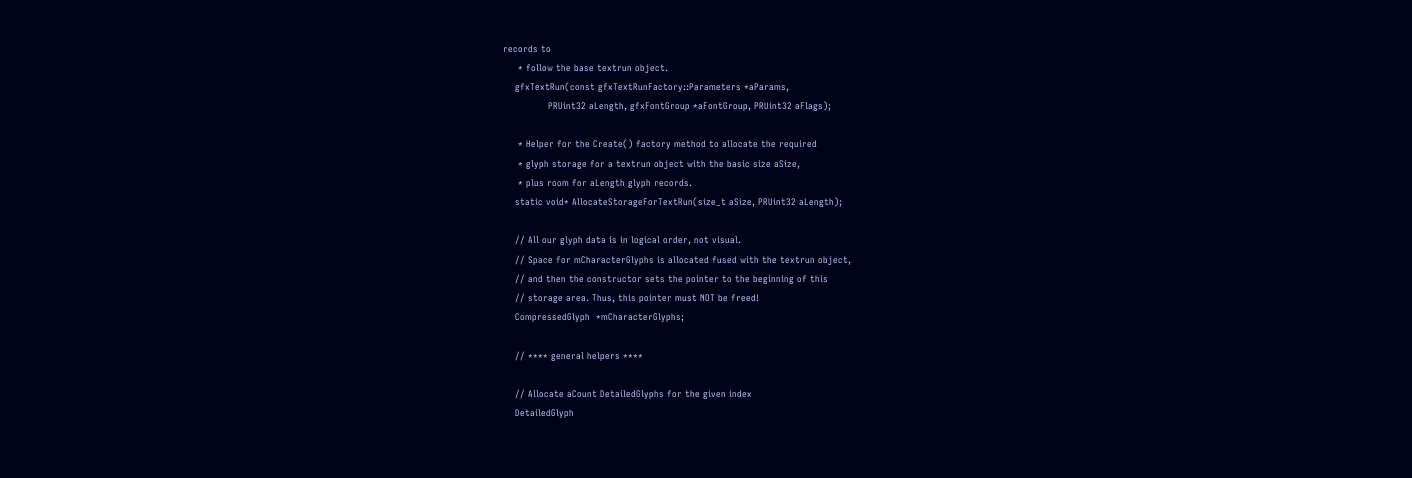records to
     * follow the base textrun object.
    gfxTextRun(const gfxTextRunFactory::Parameters *aParams,
               PRUint32 aLength, gfxFontGroup *aFontGroup, PRUint32 aFlags);

     * Helper for the Create() factory method to allocate the required
     * glyph storage for a textrun object with the basic size aSize,
     * plus room for aLength glyph records.
    static void* AllocateStorageForTextRun(size_t aSize, PRUint32 aLength);

    // All our glyph data is in logical order, not visual.
    // Space for mCharacterGlyphs is allocated fused with the textrun object,
    // and then the constructor sets the pointer to the beginning of this
    // storage area. Thus, this pointer must NOT be freed!
    CompressedGlyph  *mCharacterGlyphs;

    // **** general helpers ****

    // Allocate aCount DetailedGlyphs for the given index
    DetailedGlyph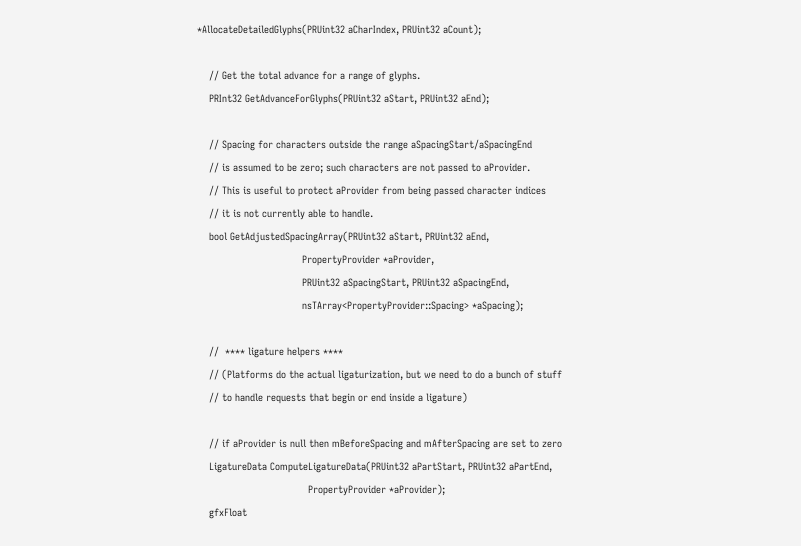*AllocateDetailedGlyphs(PRUint32 aCharIndex, PRUint32 aCount);

    // Get the total advance for a range of glyphs.
    PRInt32 GetAdvanceForGlyphs(PRUint32 aStart, PRUint32 aEnd);

    // Spacing for characters outside the range aSpacingStart/aSpacingEnd
    // is assumed to be zero; such characters are not passed to aProvider.
    // This is useful to protect aProvider from being passed character indices
    // it is not currently able to handle.
    bool GetAdjustedSpacingArray(PRUint32 aStart, PRUint32 aEnd,
                                   PropertyProvider *aProvider,
                                   PRUint32 aSpacingStart, PRUint32 aSpacingEnd,
                                   nsTArray<PropertyProvider::Spacing> *aSpacing);

    //  **** ligature helpers ****
    // (Platforms do the actual ligaturization, but we need to do a bunch of stuff
    // to handle requests that begin or end inside a ligature)

    // if aProvider is null then mBeforeSpacing and mAfterSpacing are set to zero
    LigatureData ComputeLigatureData(PRUint32 aPartStart, PRUint32 aPartEnd,
                                     PropertyProvider *aProvider);
    gfxFloat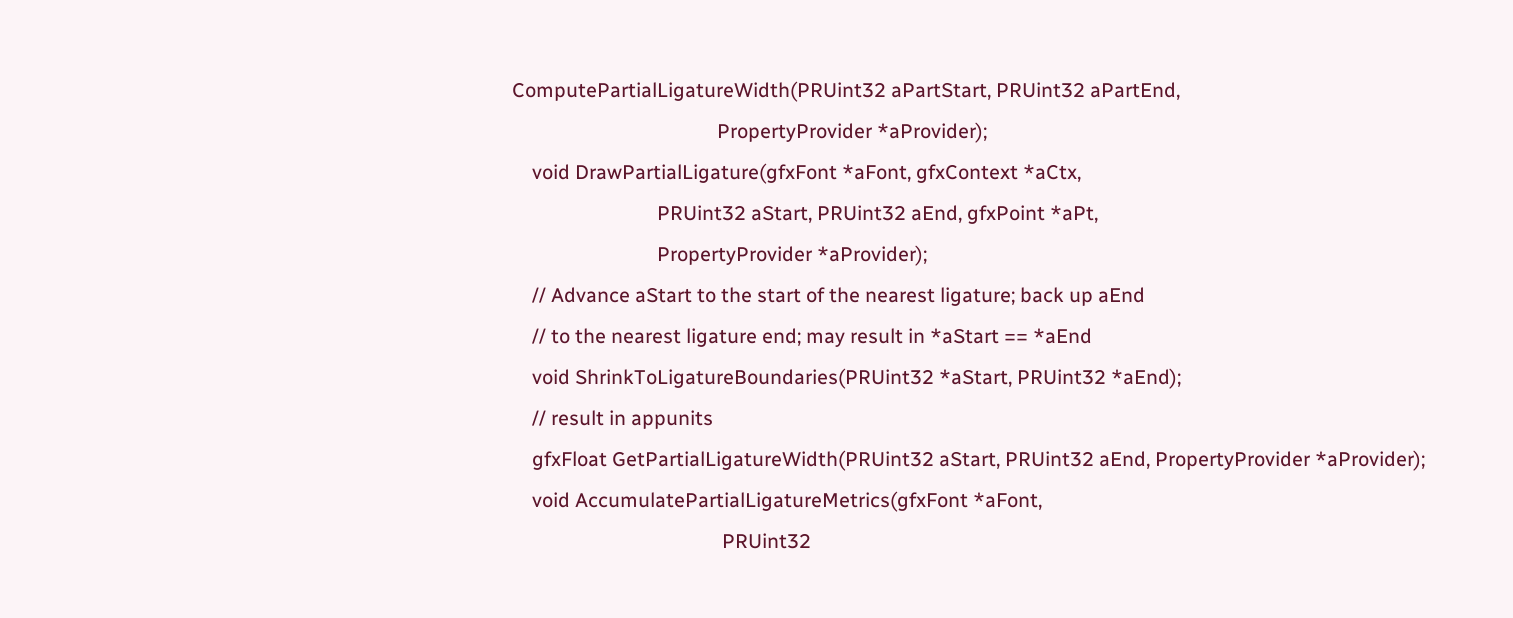ComputePartialLigatureWidth(PRUint32 aPartStart, PRUint32 aPartEnd,
                                         PropertyProvider *aProvider);
    void DrawPartialLigature(gfxFont *aFont, gfxContext *aCtx,
                             PRUint32 aStart, PRUint32 aEnd, gfxPoint *aPt,
                             PropertyProvider *aProvider);
    // Advance aStart to the start of the nearest ligature; back up aEnd
    // to the nearest ligature end; may result in *aStart == *aEnd
    void ShrinkToLigatureBoundaries(PRUint32 *aStart, PRUint32 *aEnd);
    // result in appunits
    gfxFloat GetPartialLigatureWidth(PRUint32 aStart, PRUint32 aEnd, PropertyProvider *aProvider);
    void AccumulatePartialLigatureMetrics(gfxFont *aFont,
                                          PRUint32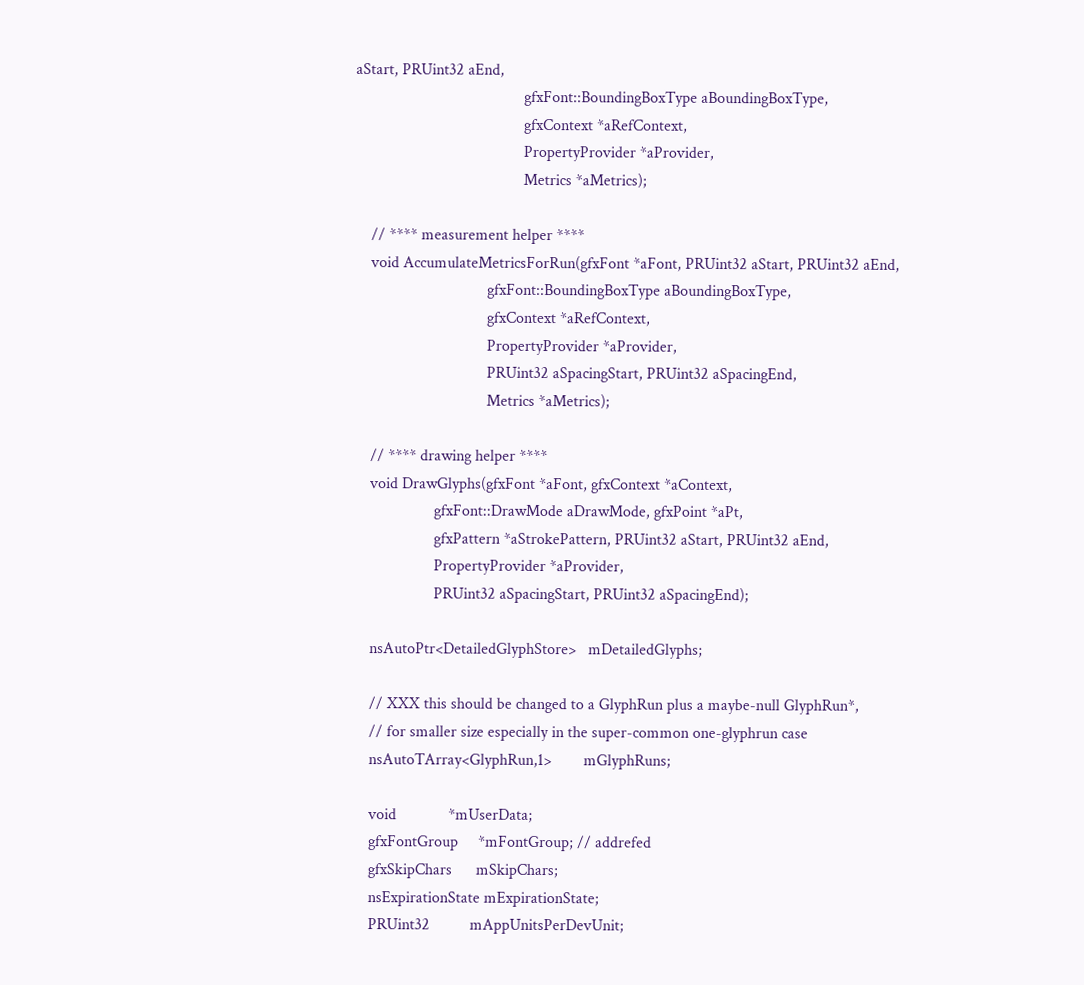aStart, PRUint32 aEnd,
                                          gfxFont::BoundingBoxType aBoundingBoxType,
                                          gfxContext *aRefContext,
                                          PropertyProvider *aProvider,
                                          Metrics *aMetrics);

    // **** measurement helper ****
    void AccumulateMetricsForRun(gfxFont *aFont, PRUint32 aStart, PRUint32 aEnd,
                                 gfxFont::BoundingBoxType aBoundingBoxType,
                                 gfxContext *aRefContext,
                                 PropertyProvider *aProvider,
                                 PRUint32 aSpacingStart, PRUint32 aSpacingEnd,
                                 Metrics *aMetrics);

    // **** drawing helper ****
    void DrawGlyphs(gfxFont *aFont, gfxContext *aContext,
                    gfxFont::DrawMode aDrawMode, gfxPoint *aPt,
                    gfxPattern *aStrokePattern, PRUint32 aStart, PRUint32 aEnd,
                    PropertyProvider *aProvider,
                    PRUint32 aSpacingStart, PRUint32 aSpacingEnd);

    nsAutoPtr<DetailedGlyphStore>   mDetailedGlyphs;

    // XXX this should be changed to a GlyphRun plus a maybe-null GlyphRun*,
    // for smaller size especially in the super-common one-glyphrun case
    nsAutoTArray<GlyphRun,1>        mGlyphRuns;

    void             *mUserData;
    gfxFontGroup     *mFontGroup; // addrefed
    gfxSkipChars      mSkipChars;
    nsExpirationState mExpirationState;
    PRUint32          mAppUnitsPerDevUnit;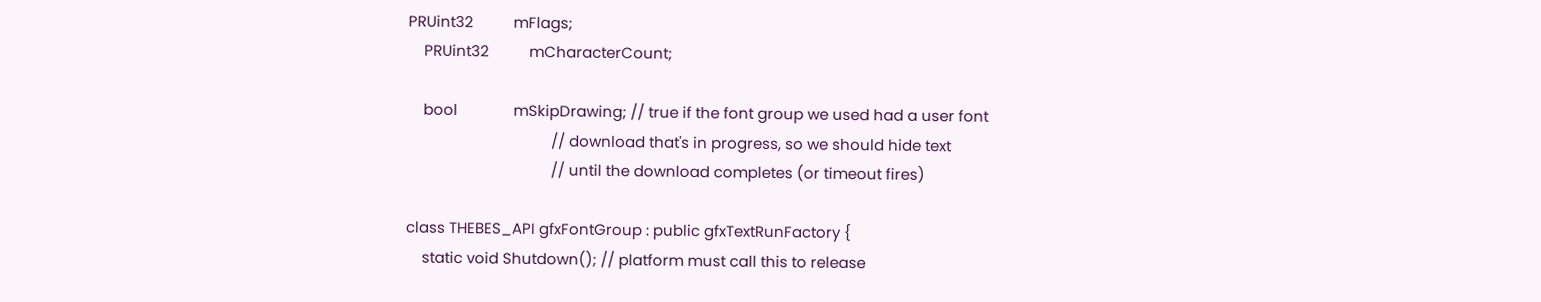PRUint32          mFlags;
    PRUint32          mCharacterCount;

    bool              mSkipDrawing; // true if the font group we used had a user font
                                    // download that's in progress, so we should hide text
                                    // until the download completes (or timeout fires)

class THEBES_API gfxFontGroup : public gfxTextRunFactory {
    static void Shutdown(); // platform must call this to release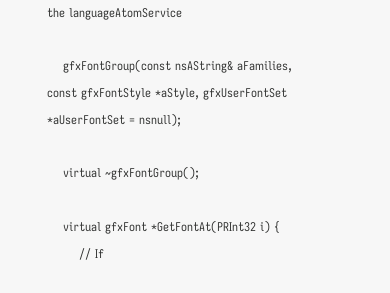the languageAtomService

    gfxFontGroup(const nsAString& aFamilies, const gfxFontStyle *aStyle, gfxUserFontSet *aUserFontSet = nsnull);

    virtual ~gfxFontGroup();

    virtual gfxFont *GetFontAt(PRInt32 i) {
        // If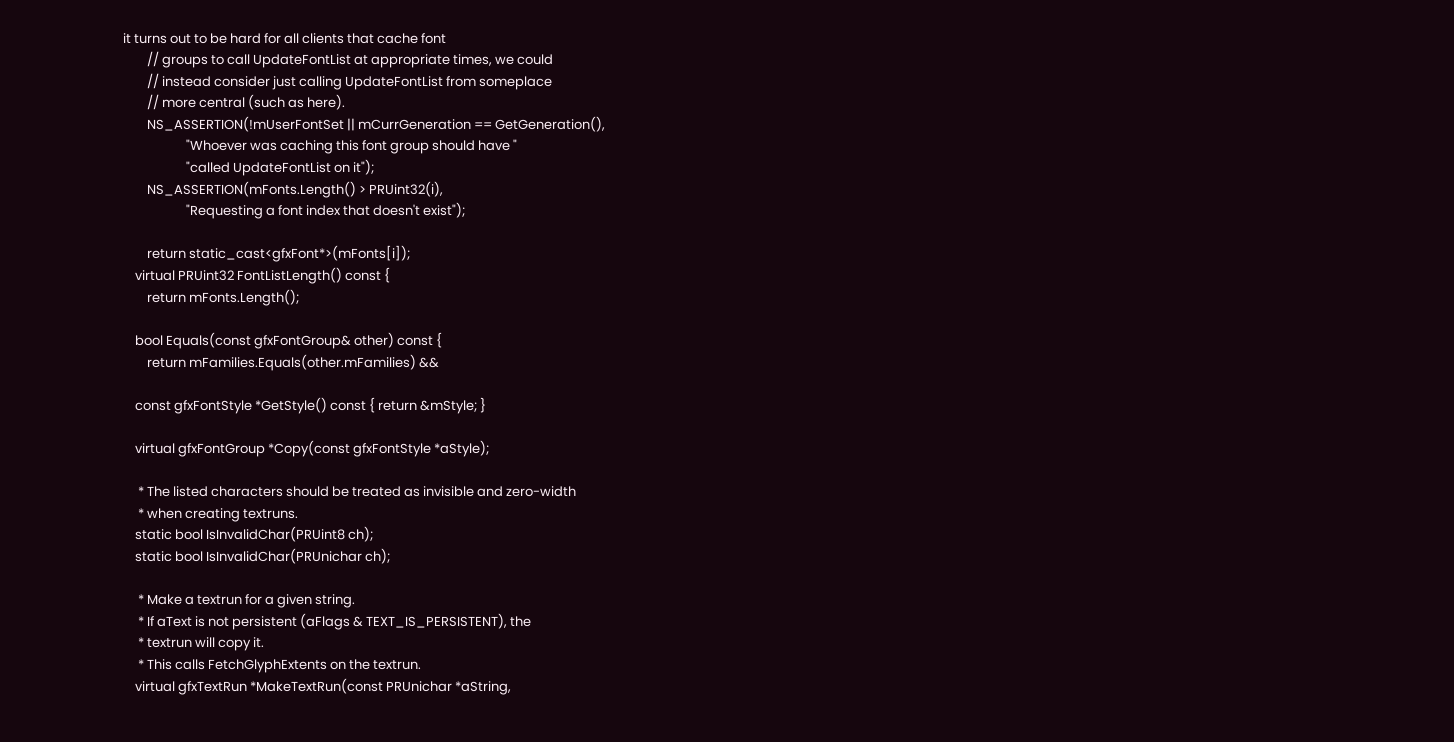it turns out to be hard for all clients that cache font
        // groups to call UpdateFontList at appropriate times, we could
        // instead consider just calling UpdateFontList from someplace
        // more central (such as here).
        NS_ASSERTION(!mUserFontSet || mCurrGeneration == GetGeneration(),
                     "Whoever was caching this font group should have "
                     "called UpdateFontList on it");
        NS_ASSERTION(mFonts.Length() > PRUint32(i),
                     "Requesting a font index that doesn't exist");

        return static_cast<gfxFont*>(mFonts[i]);
    virtual PRUint32 FontListLength() const {
        return mFonts.Length();

    bool Equals(const gfxFontGroup& other) const {
        return mFamilies.Equals(other.mFamilies) &&

    const gfxFontStyle *GetStyle() const { return &mStyle; }

    virtual gfxFontGroup *Copy(const gfxFontStyle *aStyle);

     * The listed characters should be treated as invisible and zero-width
     * when creating textruns.
    static bool IsInvalidChar(PRUint8 ch);
    static bool IsInvalidChar(PRUnichar ch);

     * Make a textrun for a given string.
     * If aText is not persistent (aFlags & TEXT_IS_PERSISTENT), the
     * textrun will copy it.
     * This calls FetchGlyphExtents on the textrun.
    virtual gfxTextRun *MakeTextRun(const PRUnichar *aString,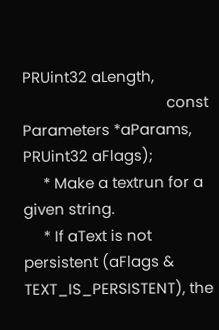PRUint32 aLength,
                                    const Parameters *aParams, PRUint32 aFlags);
     * Make a textrun for a given string.
     * If aText is not persistent (aFlags & TEXT_IS_PERSISTENT), the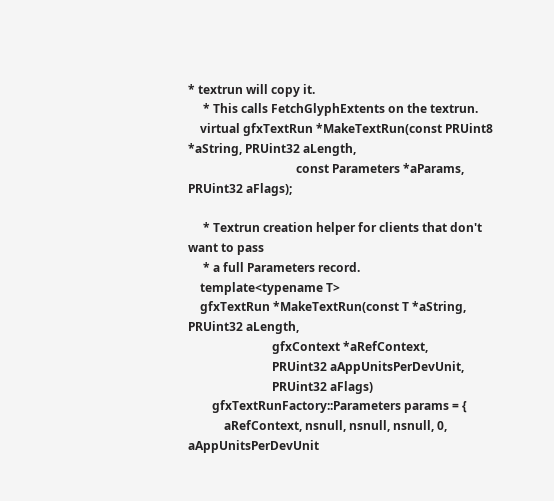* textrun will copy it.
     * This calls FetchGlyphExtents on the textrun.
    virtual gfxTextRun *MakeTextRun(const PRUint8 *aString, PRUint32 aLength,
                                    const Parameters *aParams, PRUint32 aFlags);

     * Textrun creation helper for clients that don't want to pass
     * a full Parameters record.
    template<typename T>
    gfxTextRun *MakeTextRun(const T *aString, PRUint32 aLength,
                            gfxContext *aRefContext,
                            PRUint32 aAppUnitsPerDevUnit,
                            PRUint32 aFlags)
        gfxTextRunFactory::Parameters params = {
            aRefContext, nsnull, nsnull, nsnull, 0, aAppUnitsPerDevUnit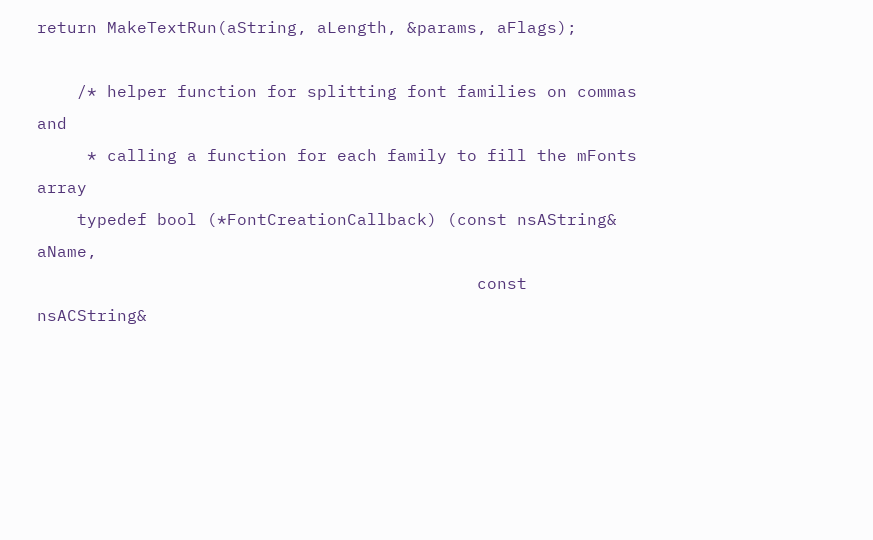return MakeTextRun(aString, aLength, &params, aFlags);

    /* helper function for splitting font families on commas and
     * calling a function for each family to fill the mFonts array
    typedef bool (*FontCreationCallback) (const nsAString& aName,
                                            const nsACString&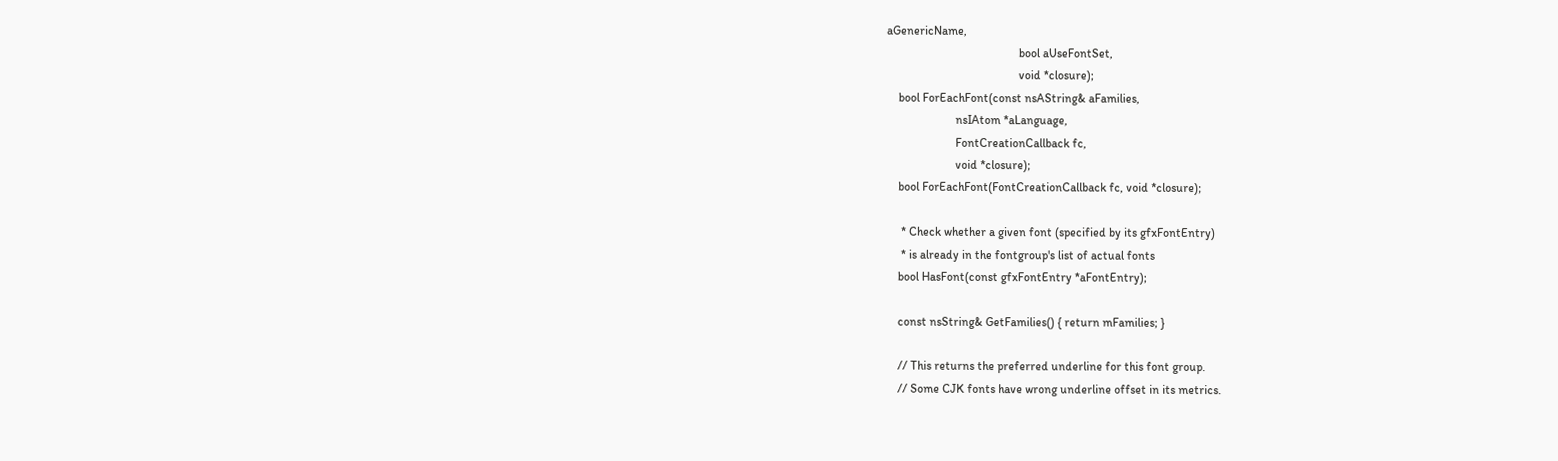aGenericName,
                                            bool aUseFontSet,
                                            void *closure);
    bool ForEachFont(const nsAString& aFamilies,
                       nsIAtom *aLanguage,
                       FontCreationCallback fc,
                       void *closure);
    bool ForEachFont(FontCreationCallback fc, void *closure);

     * Check whether a given font (specified by its gfxFontEntry)
     * is already in the fontgroup's list of actual fonts
    bool HasFont(const gfxFontEntry *aFontEntry);

    const nsString& GetFamilies() { return mFamilies; }

    // This returns the preferred underline for this font group.
    // Some CJK fonts have wrong underline offset in its metrics.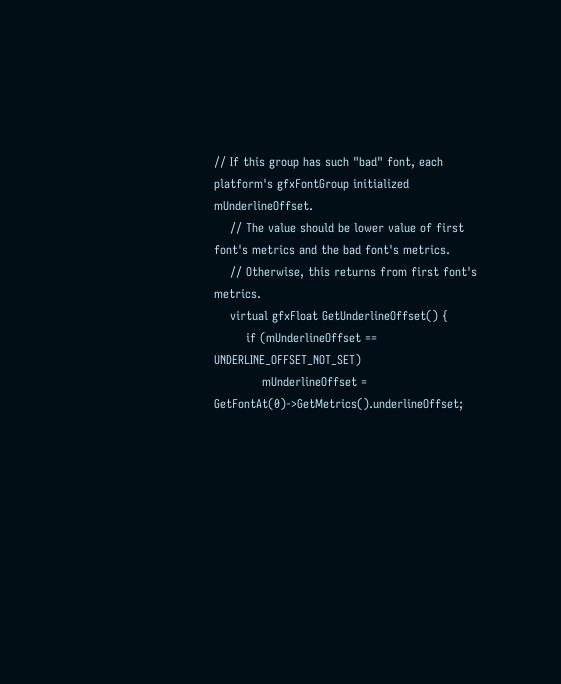// If this group has such "bad" font, each platform's gfxFontGroup initialized mUnderlineOffset.
    // The value should be lower value of first font's metrics and the bad font's metrics.
    // Otherwise, this returns from first font's metrics.
    virtual gfxFloat GetUnderlineOffset() {
        if (mUnderlineOffset == UNDERLINE_OFFSET_NOT_SET)
            mUnderlineOffset = GetFontAt(0)->GetMetrics().underlineOffset;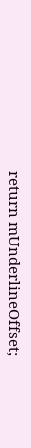return mUnderlineOffset;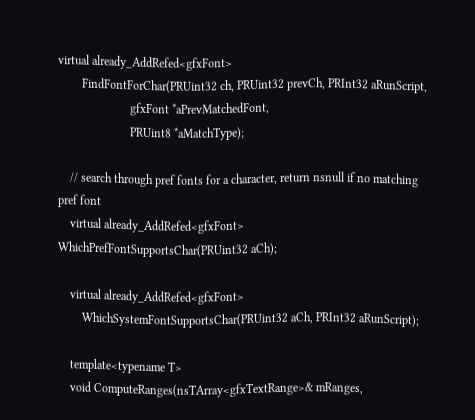virtual already_AddRefed<gfxFont>
        FindFontForChar(PRUint32 ch, PRUint32 prevCh, PRInt32 aRunScript,
                        gfxFont *aPrevMatchedFont,
                        PRUint8 *aMatchType);

    // search through pref fonts for a character, return nsnull if no matching pref font
    virtual already_AddRefed<gfxFont> WhichPrefFontSupportsChar(PRUint32 aCh);

    virtual already_AddRefed<gfxFont>
        WhichSystemFontSupportsChar(PRUint32 aCh, PRInt32 aRunScript);

    template<typename T>
    void ComputeRanges(nsTArray<gfxTextRange>& mRanges,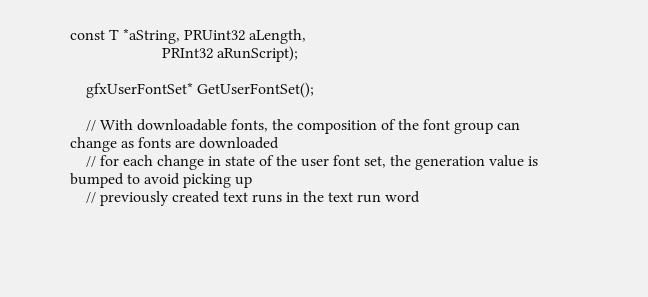const T *aString, PRUint32 aLength,
                       PRInt32 aRunScript);

    gfxUserFontSet* GetUserFontSet();

    // With downloadable fonts, the composition of the font group can change as fonts are downloaded
    // for each change in state of the user font set, the generation value is bumped to avoid picking up
    // previously created text runs in the text run word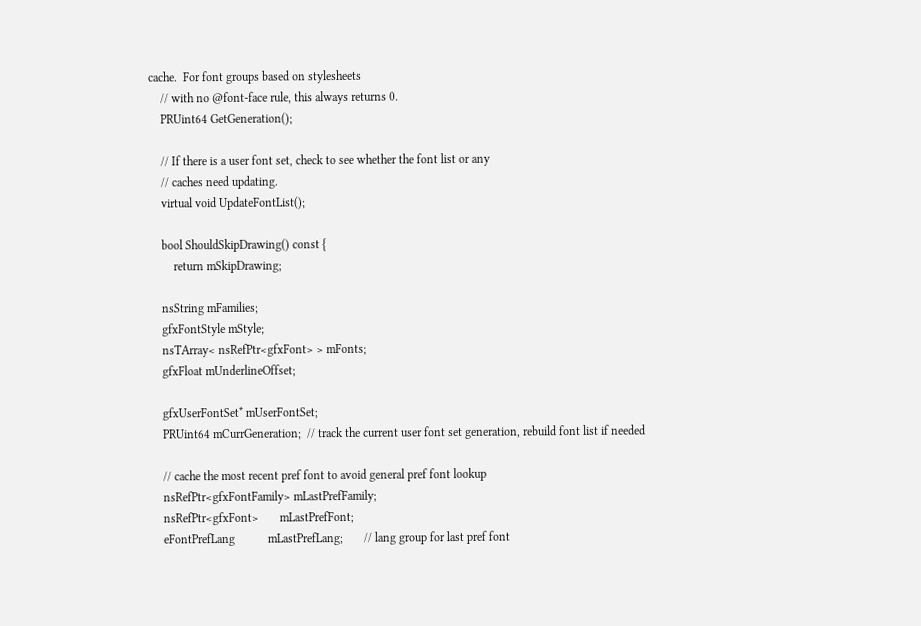cache.  For font groups based on stylesheets
    // with no @font-face rule, this always returns 0.
    PRUint64 GetGeneration();

    // If there is a user font set, check to see whether the font list or any
    // caches need updating.
    virtual void UpdateFontList();

    bool ShouldSkipDrawing() const {
        return mSkipDrawing;

    nsString mFamilies;
    gfxFontStyle mStyle;
    nsTArray< nsRefPtr<gfxFont> > mFonts;
    gfxFloat mUnderlineOffset;

    gfxUserFontSet* mUserFontSet;
    PRUint64 mCurrGeneration;  // track the current user font set generation, rebuild font list if needed

    // cache the most recent pref font to avoid general pref font lookup
    nsRefPtr<gfxFontFamily> mLastPrefFamily;
    nsRefPtr<gfxFont>       mLastPrefFont;
    eFontPrefLang           mLastPrefLang;       // lang group for last pref font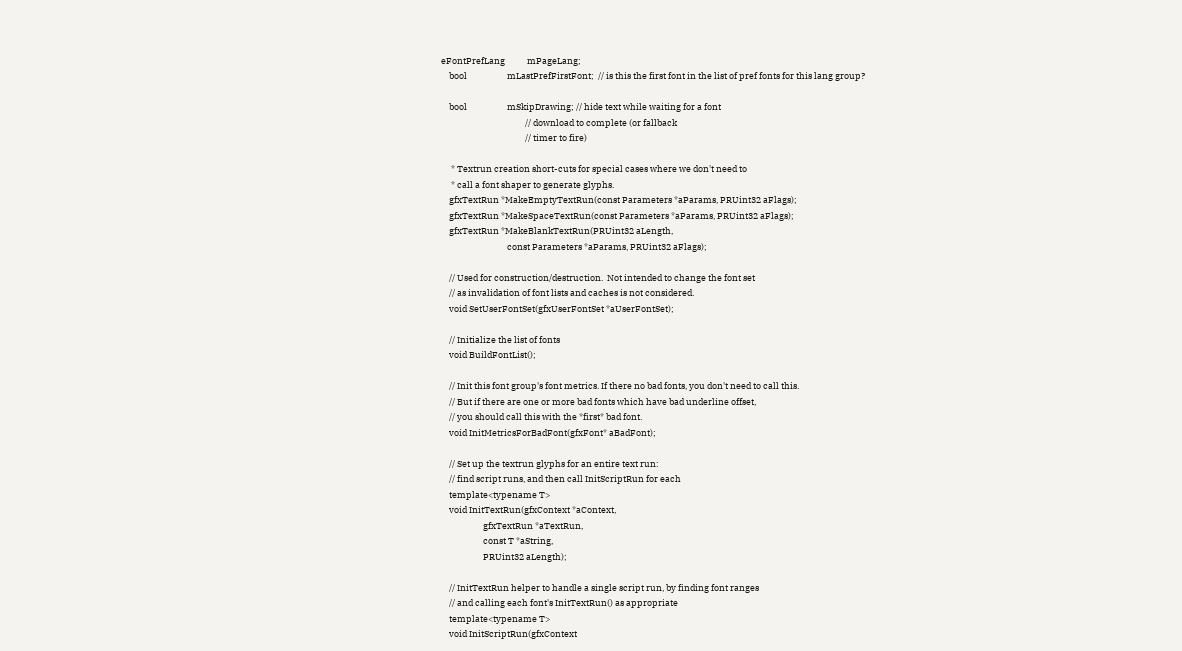eFontPrefLang           mPageLang;
    bool                    mLastPrefFirstFont;  // is this the first font in the list of pref fonts for this lang group?

    bool                    mSkipDrawing; // hide text while waiting for a font
                                          // download to complete (or fallback
                                          // timer to fire)

     * Textrun creation short-cuts for special cases where we don't need to
     * call a font shaper to generate glyphs.
    gfxTextRun *MakeEmptyTextRun(const Parameters *aParams, PRUint32 aFlags);
    gfxTextRun *MakeSpaceTextRun(const Parameters *aParams, PRUint32 aFlags);
    gfxTextRun *MakeBlankTextRun(PRUint32 aLength,
                                 const Parameters *aParams, PRUint32 aFlags);

    // Used for construction/destruction.  Not intended to change the font set
    // as invalidation of font lists and caches is not considered.
    void SetUserFontSet(gfxUserFontSet *aUserFontSet);

    // Initialize the list of fonts
    void BuildFontList();

    // Init this font group's font metrics. If there no bad fonts, you don't need to call this.
    // But if there are one or more bad fonts which have bad underline offset,
    // you should call this with the *first* bad font.
    void InitMetricsForBadFont(gfxFont* aBadFont);

    // Set up the textrun glyphs for an entire text run:
    // find script runs, and then call InitScriptRun for each
    template<typename T>
    void InitTextRun(gfxContext *aContext,
                     gfxTextRun *aTextRun,
                     const T *aString,
                     PRUint32 aLength);

    // InitTextRun helper to handle a single script run, by finding font ranges
    // and calling each font's InitTextRun() as appropriate
    template<typename T>
    void InitScriptRun(gfxContext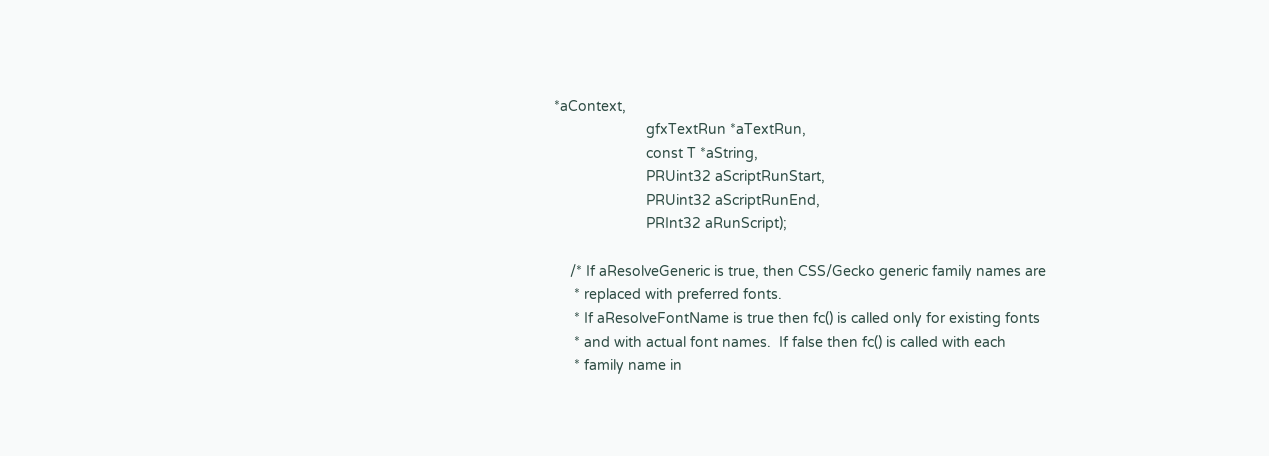*aContext,
                       gfxTextRun *aTextRun,
                       const T *aString,
                       PRUint32 aScriptRunStart,
                       PRUint32 aScriptRunEnd,
                       PRInt32 aRunScript);

    /* If aResolveGeneric is true, then CSS/Gecko generic family names are
     * replaced with preferred fonts.
     * If aResolveFontName is true then fc() is called only for existing fonts
     * and with actual font names.  If false then fc() is called with each
     * family name in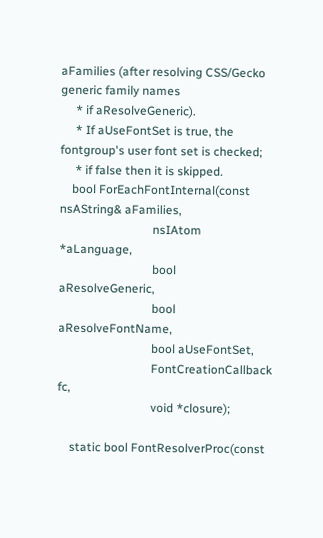aFamilies (after resolving CSS/Gecko generic family names
     * if aResolveGeneric).
     * If aUseFontSet is true, the fontgroup's user font set is checked;
     * if false then it is skipped.
    bool ForEachFontInternal(const nsAString& aFamilies,
                               nsIAtom *aLanguage,
                               bool aResolveGeneric,
                               bool aResolveFontName,
                               bool aUseFontSet,
                               FontCreationCallback fc,
                               void *closure);

    static bool FontResolverProc(const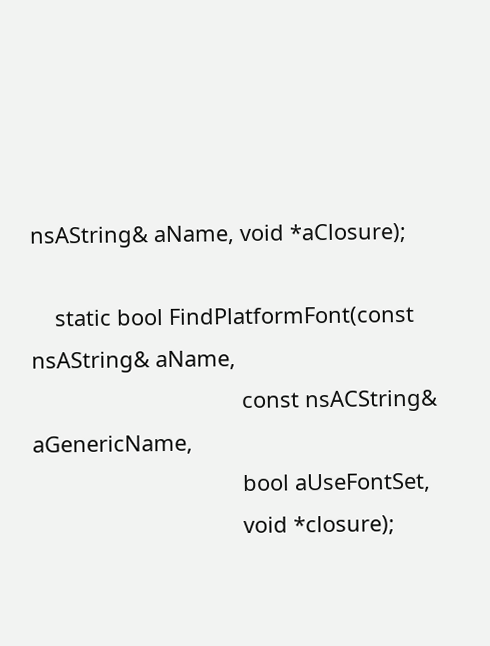nsAString& aName, void *aClosure);

    static bool FindPlatformFont(const nsAString& aName,
                                   const nsACString& aGenericName,
                                   bool aUseFontSet,
                                   void *closure);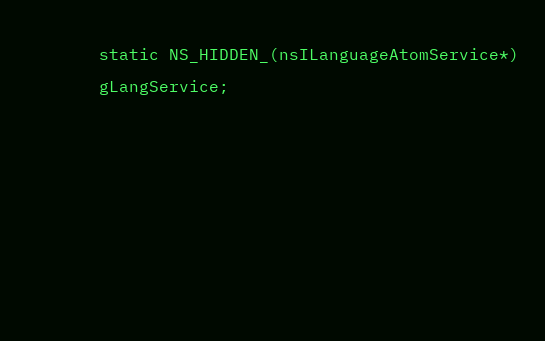static NS_HIDDEN_(nsILanguageAtomService*) gLangService;